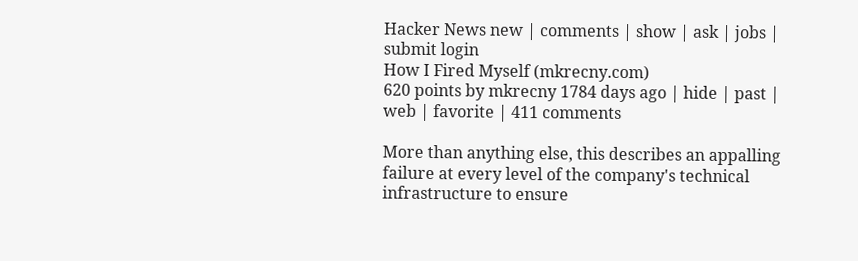Hacker News new | comments | show | ask | jobs | submit login
How I Fired Myself (mkrecny.com)
620 points by mkrecny 1784 days ago | hide | past | web | favorite | 411 comments

More than anything else, this describes an appalling failure at every level of the company's technical infrastructure to ensure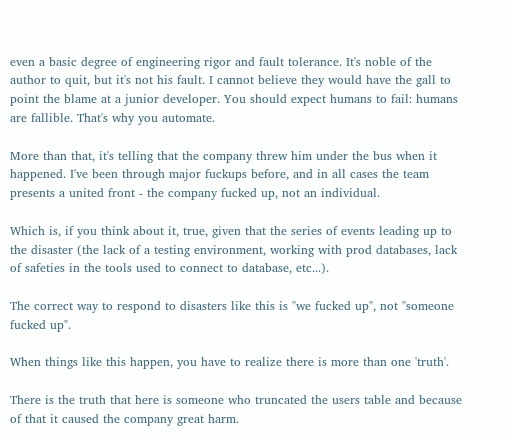even a basic degree of engineering rigor and fault tolerance. It's noble of the author to quit, but it's not his fault. I cannot believe they would have the gall to point the blame at a junior developer. You should expect humans to fail: humans are fallible. That's why you automate.

More than that, it's telling that the company threw him under the bus when it happened. I've been through major fuckups before, and in all cases the team presents a united front - the company fucked up, not an individual.

Which is, if you think about it, true, given that the series of events leading up to the disaster (the lack of a testing environment, working with prod databases, lack of safeties in the tools used to connect to database, etc...).

The correct way to respond to disasters like this is "we fucked up", not "someone fucked up".

When things like this happen, you have to realize there is more than one 'truth'.

There is the truth that here is someone who truncated the users table and because of that it caused the company great harm.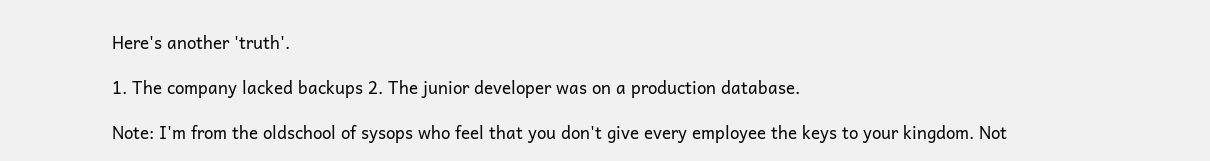Here's another 'truth'.

1. The company lacked backups 2. The junior developer was on a production database.

Note: I'm from the oldschool of sysops who feel that you don't give every employee the keys to your kingdom. Not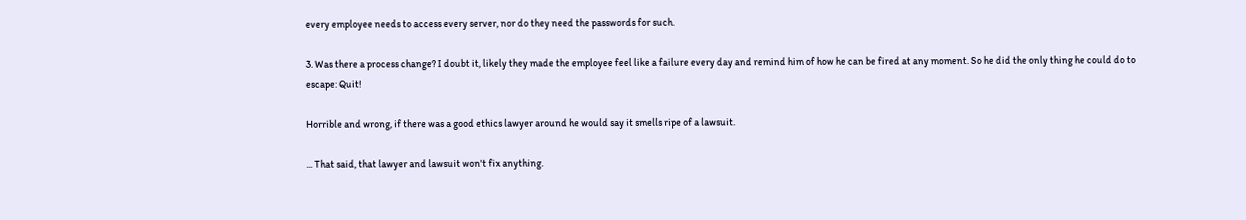every employee needs to access every server, nor do they need the passwords for such.

3. Was there a process change? I doubt it, likely they made the employee feel like a failure every day and remind him of how he can be fired at any moment. So he did the only thing he could do to escape: Quit!

Horrible and wrong, if there was a good ethics lawyer around he would say it smells ripe of a lawsuit.

... That said, that lawyer and lawsuit won't fix anything.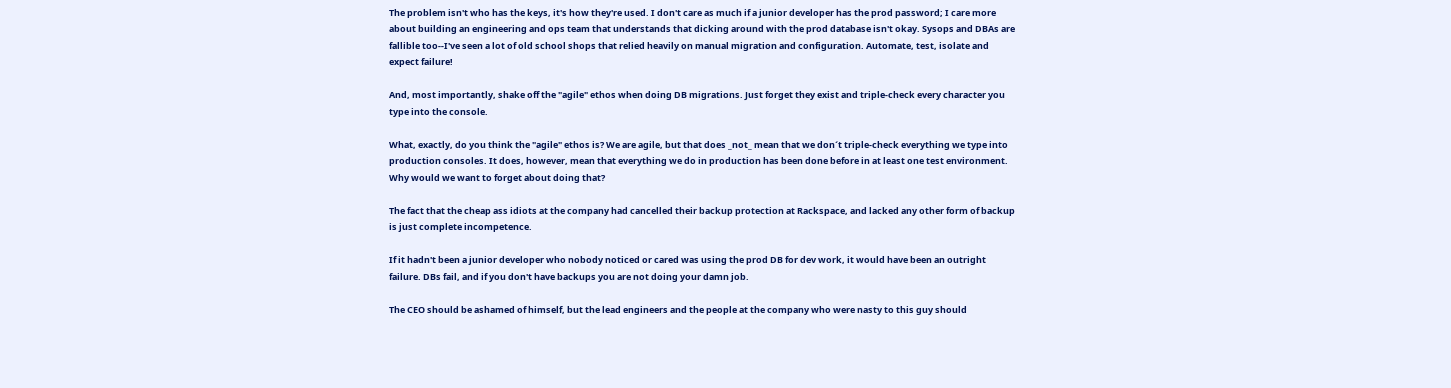The problem isn't who has the keys, it's how they're used. I don't care as much if a junior developer has the prod password; I care more about building an engineering and ops team that understands that dicking around with the prod database isn't okay. Sysops and DBAs are fallible too--I've seen a lot of old school shops that relied heavily on manual migration and configuration. Automate, test, isolate and expect failure!

And, most importantly, shake off the "agile" ethos when doing DB migrations. Just forget they exist and triple-check every character you type into the console.

What, exactly, do you think the "agile" ethos is? We are agile, but that does _not_ mean that we don´t triple-check everything we type into production consoles. It does, however, mean that everything we do in production has been done before in at least one test environment. Why would we want to forget about doing that?

The fact that the cheap ass idiots at the company had cancelled their backup protection at Rackspace, and lacked any other form of backup is just complete incompetence.

If it hadn't been a junior developer who nobody noticed or cared was using the prod DB for dev work, it would have been an outright failure. DBs fail, and if you don't have backups you are not doing your damn job.

The CEO should be ashamed of himself, but the lead engineers and the people at the company who were nasty to this guy should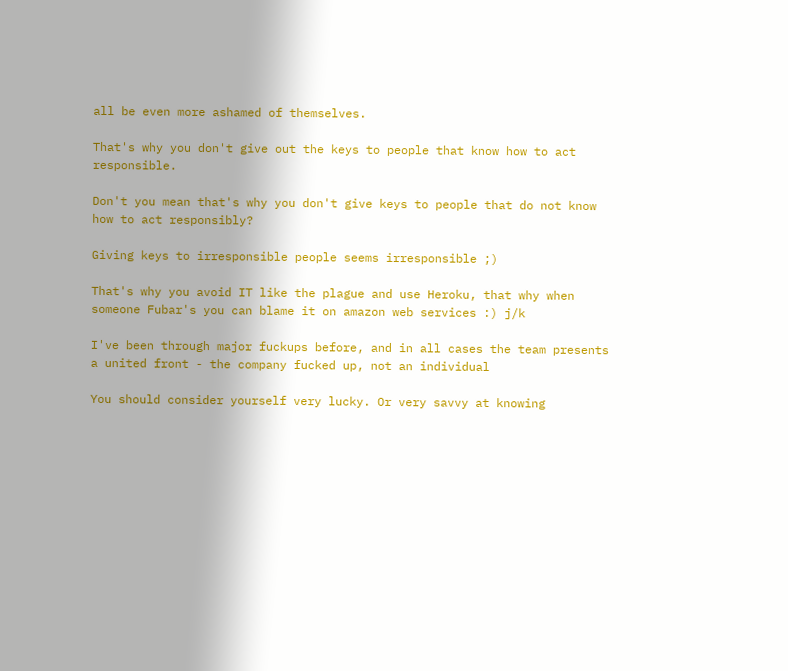all be even more ashamed of themselves.

That's why you don't give out the keys to people that know how to act responsible.

Don't you mean that's why you don't give keys to people that do not know how to act responsibly?

Giving keys to irresponsible people seems irresponsible ;)

That's why you avoid IT like the plague and use Heroku, that why when someone Fubar's you can blame it on amazon web services :) j/k

I've been through major fuckups before, and in all cases the team presents a united front - the company fucked up, not an individual

You should consider yourself very lucky. Or very savvy at knowing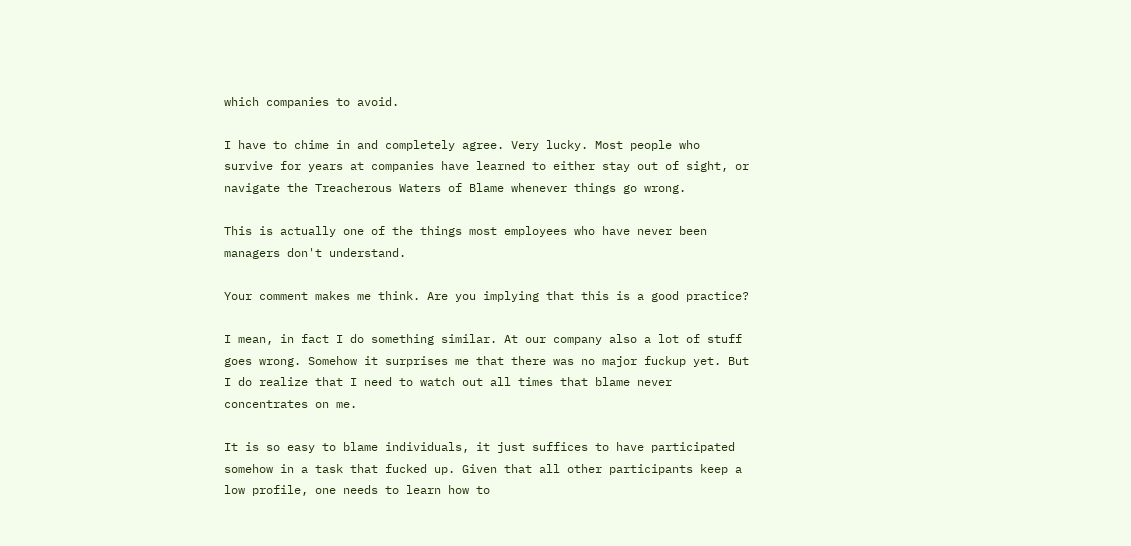which companies to avoid.

I have to chime in and completely agree. Very lucky. Most people who survive for years at companies have learned to either stay out of sight, or navigate the Treacherous Waters of Blame whenever things go wrong.

This is actually one of the things most employees who have never been managers don't understand.

Your comment makes me think. Are you implying that this is a good practice?

I mean, in fact I do something similar. At our company also a lot of stuff goes wrong. Somehow it surprises me that there was no major fuckup yet. But I do realize that I need to watch out all times that blame never concentrates on me.

It is so easy to blame individuals, it just suffices to have participated somehow in a task that fucked up. Given that all other participants keep a low profile, one needs to learn how to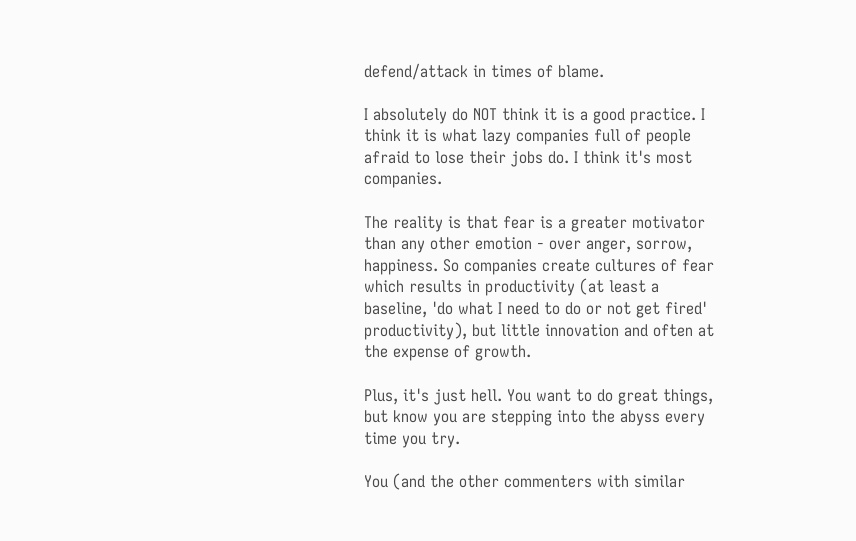defend/attack in times of blame.

I absolutely do NOT think it is a good practice. I think it is what lazy companies full of people afraid to lose their jobs do. I think it's most companies.

The reality is that fear is a greater motivator than any other emotion - over anger, sorrow, happiness. So companies create cultures of fear which results in productivity (at least a baseline, 'do what I need to do or not get fired' productivity), but little innovation and often at the expense of growth.

Plus, it's just hell. You want to do great things, but know you are stepping into the abyss every time you try.

You (and the other commenters with similar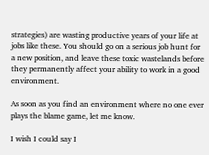strategies) are wasting productive years of your life at jobs like these. You should go on a serious job hunt for a new position, and leave these toxic wastelands before they permanently affect your ability to work in a good environment.

As soon as you find an environment where no one ever plays the blame game, let me know.

I wish I could say I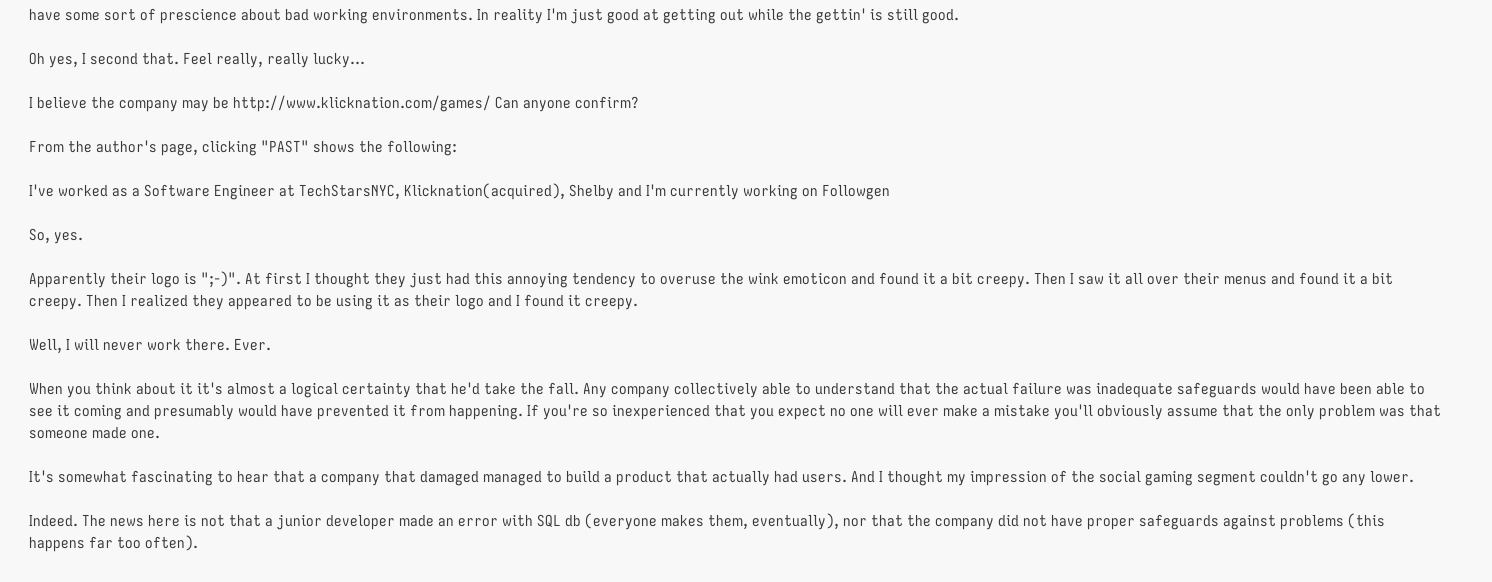have some sort of prescience about bad working environments. In reality I'm just good at getting out while the gettin' is still good.

Oh yes, I second that. Feel really, really lucky...

I believe the company may be http://www.klicknation.com/games/ Can anyone confirm?

From the author's page, clicking "PAST" shows the following:

I've worked as a Software Engineer at TechStarsNYC, Klicknation(acquired), Shelby and I'm currently working on Followgen

So, yes.

Apparently their logo is ";-)". At first I thought they just had this annoying tendency to overuse the wink emoticon and found it a bit creepy. Then I saw it all over their menus and found it a bit creepy. Then I realized they appeared to be using it as their logo and I found it creepy.

Well, I will never work there. Ever.

When you think about it it's almost a logical certainty that he'd take the fall. Any company collectively able to understand that the actual failure was inadequate safeguards would have been able to see it coming and presumably would have prevented it from happening. If you're so inexperienced that you expect no one will ever make a mistake you'll obviously assume that the only problem was that someone made one.

It's somewhat fascinating to hear that a company that damaged managed to build a product that actually had users. And I thought my impression of the social gaming segment couldn't go any lower.

Indeed. The news here is not that a junior developer made an error with SQL db (everyone makes them, eventually), nor that the company did not have proper safeguards against problems (this happens far too often).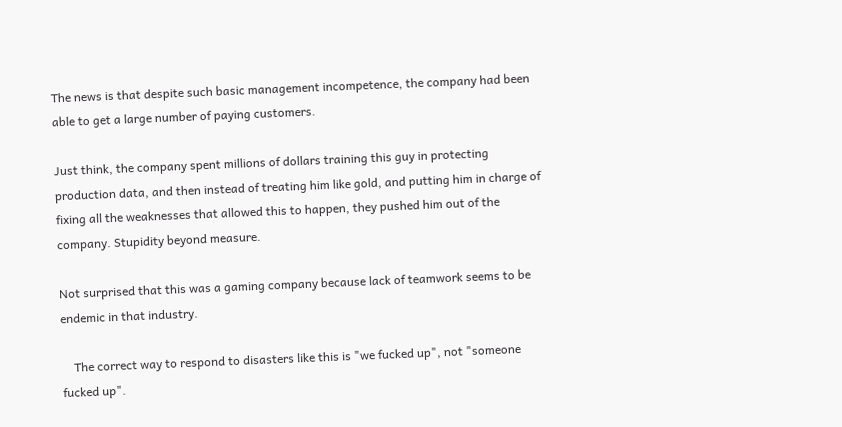The news is that despite such basic management incompetence, the company had been able to get a large number of paying customers.

Just think, the company spent millions of dollars training this guy in protecting production data, and then instead of treating him like gold, and putting him in charge of fixing all the weaknesses that allowed this to happen, they pushed him out of the company. Stupidity beyond measure.

Not surprised that this was a gaming company because lack of teamwork seems to be endemic in that industry.

    The correct way to respond to disasters like this is "we fucked up", not "someone fucked up".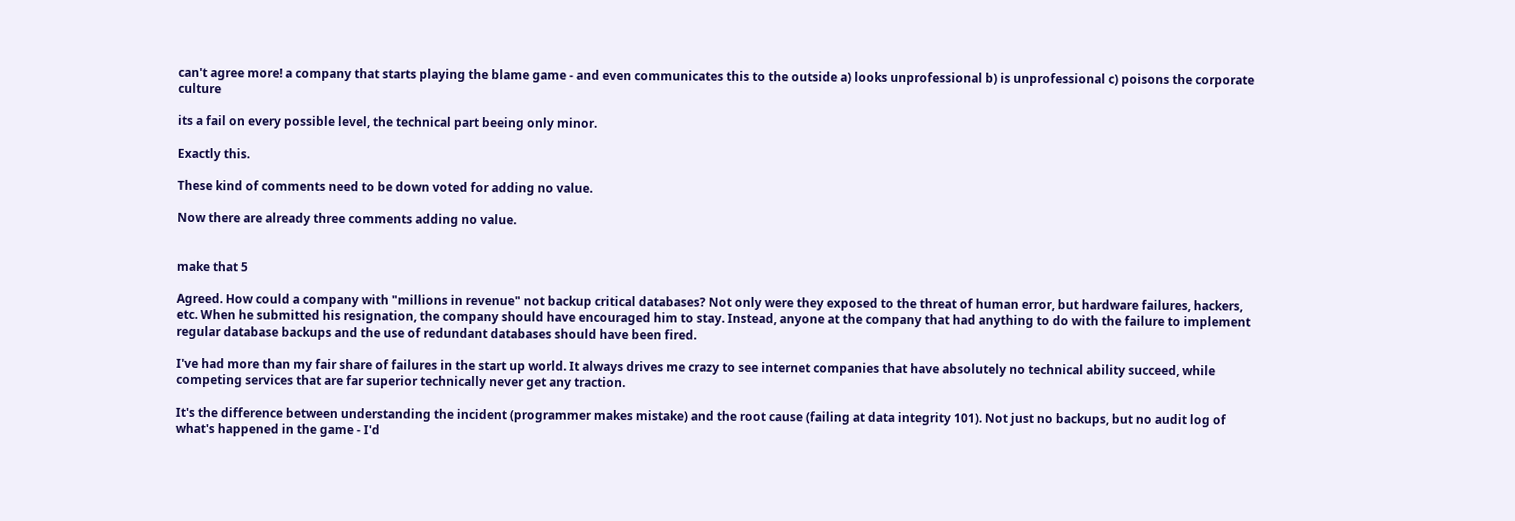can't agree more! a company that starts playing the blame game - and even communicates this to the outside a) looks unprofessional b) is unprofessional c) poisons the corporate culture

its a fail on every possible level, the technical part beeing only minor.

Exactly this.

These kind of comments need to be down voted for adding no value.

Now there are already three comments adding no value.


make that 5

Agreed. How could a company with "millions in revenue" not backup critical databases? Not only were they exposed to the threat of human error, but hardware failures, hackers, etc. When he submitted his resignation, the company should have encouraged him to stay. Instead, anyone at the company that had anything to do with the failure to implement regular database backups and the use of redundant databases should have been fired.

I've had more than my fair share of failures in the start up world. It always drives me crazy to see internet companies that have absolutely no technical ability succeed, while competing services that are far superior technically never get any traction.

It's the difference between understanding the incident (programmer makes mistake) and the root cause (failing at data integrity 101). Not just no backups, but no audit log of what's happened in the game - I'd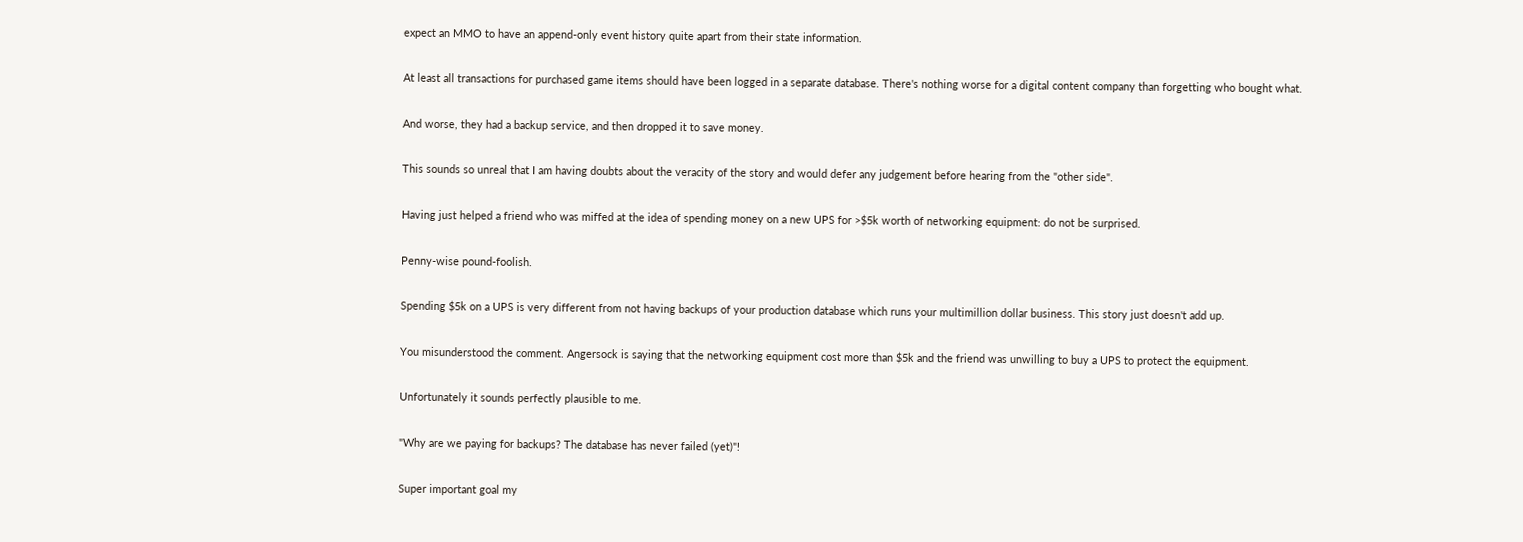expect an MMO to have an append-only event history quite apart from their state information.

At least all transactions for purchased game items should have been logged in a separate database. There's nothing worse for a digital content company than forgetting who bought what.

And worse, they had a backup service, and then dropped it to save money.

This sounds so unreal that I am having doubts about the veracity of the story and would defer any judgement before hearing from the "other side".

Having just helped a friend who was miffed at the idea of spending money on a new UPS for >$5k worth of networking equipment: do not be surprised.

Penny-wise pound-foolish.

Spending $5k on a UPS is very different from not having backups of your production database which runs your multimillion dollar business. This story just doesn't add up.

You misunderstood the comment. Angersock is saying that the networking equipment cost more than $5k and the friend was unwilling to buy a UPS to protect the equipment.

Unfortunately it sounds perfectly plausible to me.

"Why are we paying for backups? The database has never failed (yet)"!

Super important goal my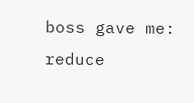boss gave me: reduce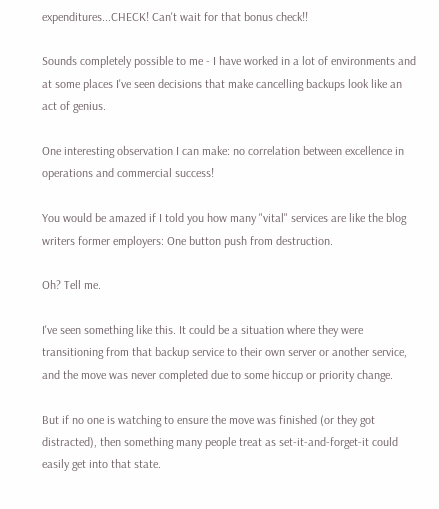expenditures...CHECK! Can't wait for that bonus check!!

Sounds completely possible to me - I have worked in a lot of environments and at some places I've seen decisions that make cancelling backups look like an act of genius.

One interesting observation I can make: no correlation between excellence in operations and commercial success!

You would be amazed if I told you how many "vital" services are like the blog writers former employers: One button push from destruction.

Oh? Tell me.

I've seen something like this. It could be a situation where they were transitioning from that backup service to their own server or another service, and the move was never completed due to some hiccup or priority change.

But if no one is watching to ensure the move was finished (or they got distracted), then something many people treat as set-it-and-forget-it could easily get into that state.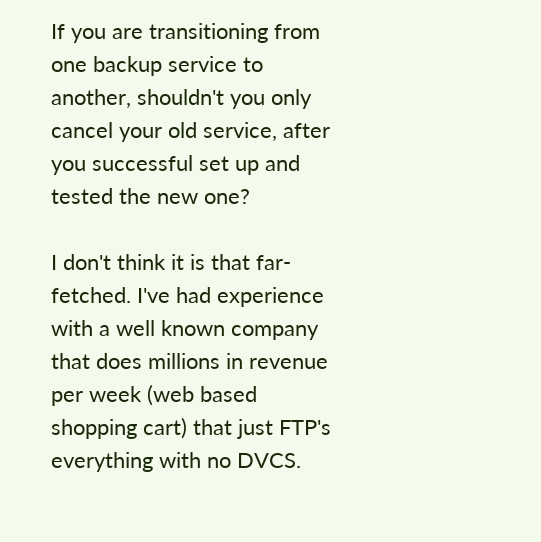If you are transitioning from one backup service to another, shouldn't you only cancel your old service, after you successful set up and tested the new one?

I don't think it is that far-fetched. I've had experience with a well known company that does millions in revenue per week (web based shopping cart) that just FTP's everything with no DVCS.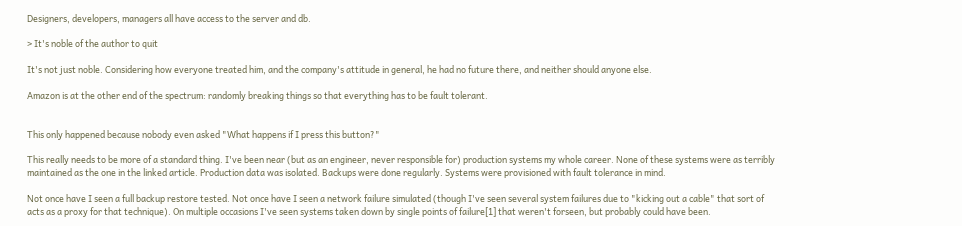Designers, developers, managers all have access to the server and db.

> It's noble of the author to quit

It's not just noble. Considering how everyone treated him, and the company's attitude in general, he had no future there, and neither should anyone else.

Amazon is at the other end of the spectrum: randomly breaking things so that everything has to be fault tolerant.


This only happened because nobody even asked "What happens if I press this button?"

This really needs to be more of a standard thing. I've been near (but as an engineer, never responsible for) production systems my whole career. None of these systems were as terribly maintained as the one in the linked article. Production data was isolated. Backups were done regularly. Systems were provisioned with fault tolerance in mind.

Not once have I seen a full backup restore tested. Not once have I seen a network failure simulated (though I've seen several system failures due to "kicking out a cable" that sort of acts as a proxy for that technique). On multiple occasions I've seen systems taken down by single points of failure[1] that weren't forseen, but probably could have been.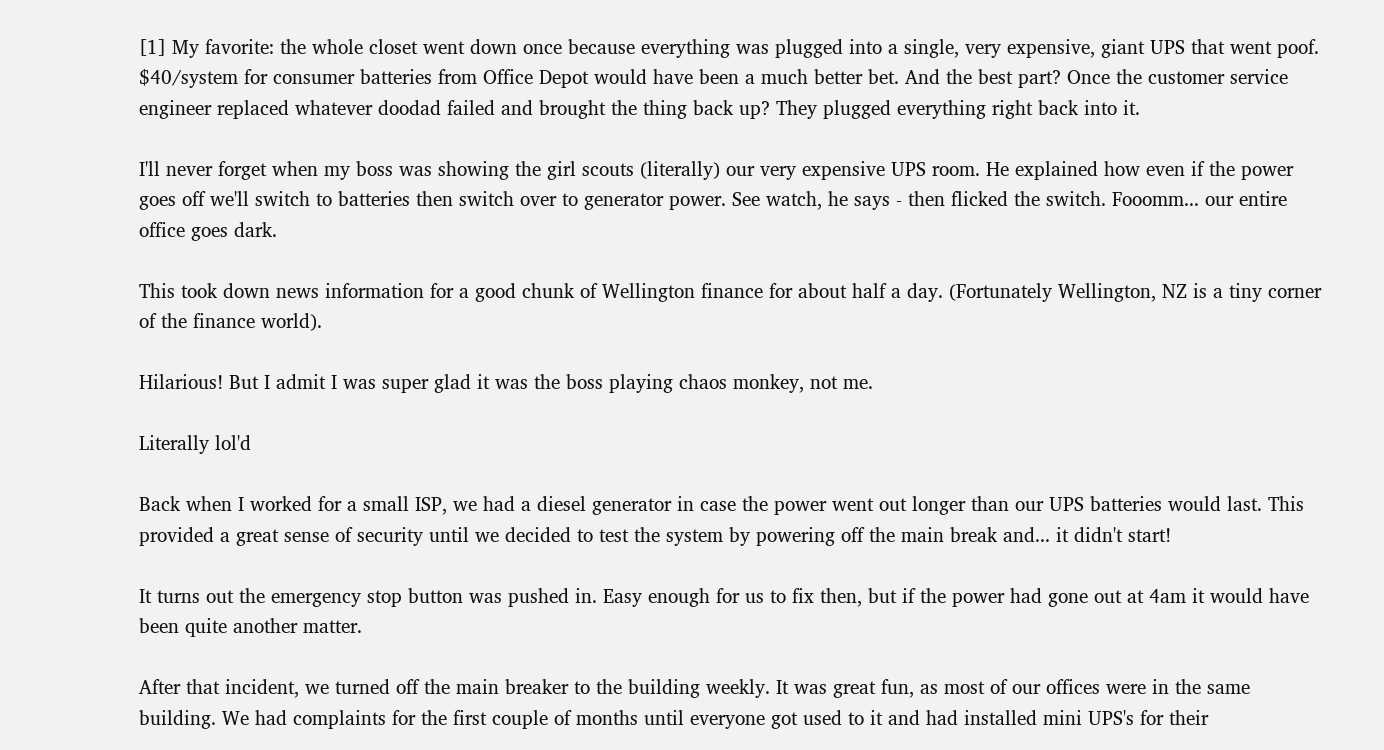[1] My favorite: the whole closet went down once because everything was plugged into a single, very expensive, giant UPS that went poof. $40/system for consumer batteries from Office Depot would have been a much better bet. And the best part? Once the customer service engineer replaced whatever doodad failed and brought the thing back up? They plugged everything right back into it.

I'll never forget when my boss was showing the girl scouts (literally) our very expensive UPS room. He explained how even if the power goes off we'll switch to batteries then switch over to generator power. See watch, he says - then flicked the switch. Fooomm... our entire office goes dark.

This took down news information for a good chunk of Wellington finance for about half a day. (Fortunately Wellington, NZ is a tiny corner of the finance world).

Hilarious! But I admit I was super glad it was the boss playing chaos monkey, not me.

Literally lol'd

Back when I worked for a small ISP, we had a diesel generator in case the power went out longer than our UPS batteries would last. This provided a great sense of security until we decided to test the system by powering off the main break and... it didn't start!

It turns out the emergency stop button was pushed in. Easy enough for us to fix then, but if the power had gone out at 4am it would have been quite another matter.

After that incident, we turned off the main breaker to the building weekly. It was great fun, as most of our offices were in the same building. We had complaints for the first couple of months until everyone got used to it and had installed mini UPS's for their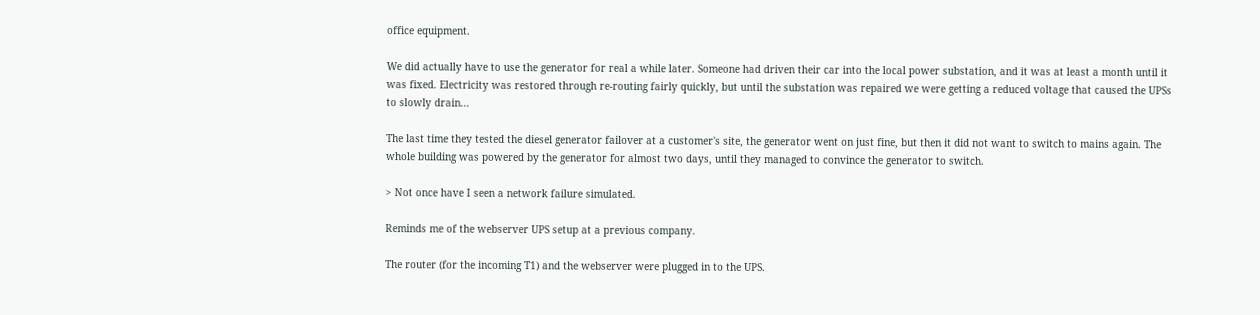office equipment.

We did actually have to use the generator for real a while later. Someone had driven their car into the local power substation, and it was at least a month until it was fixed. Electricity was restored through re-routing fairly quickly, but until the substation was repaired we were getting a reduced voltage that caused the UPSs to slowly drain...

The last time they tested the diesel generator failover at a customer's site, the generator went on just fine, but then it did not want to switch to mains again. The whole building was powered by the generator for almost two days, until they managed to convince the generator to switch.

> Not once have I seen a network failure simulated.

Reminds me of the webserver UPS setup at a previous company.

The router (for the incoming T1) and the webserver were plugged in to the UPS.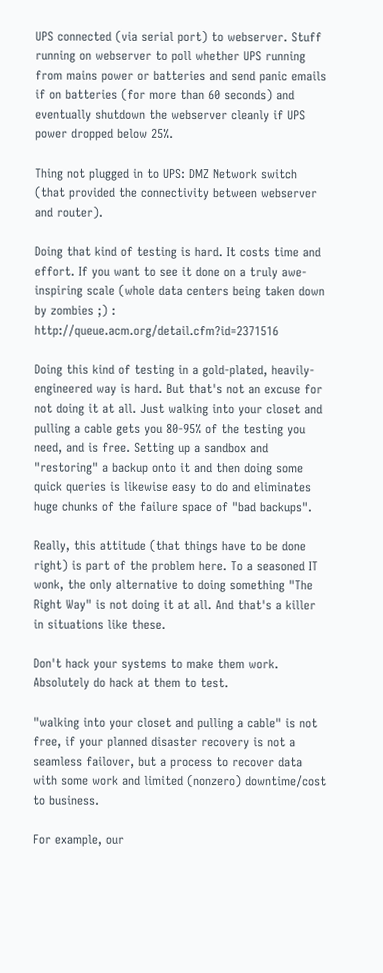UPS connected (via serial port) to webserver. Stuff running on webserver to poll whether UPS running from mains power or batteries and send panic emails if on batteries (for more than 60 seconds) and eventually shutdown the webserver cleanly if UPS power dropped below 25%.

Thing not plugged in to UPS: DMZ Network switch (that provided the connectivity between webserver and router).

Doing that kind of testing is hard. It costs time and effort. If you want to see it done on a truly awe-inspiring scale (whole data centers being taken down by zombies ;) : http://queue.acm.org/detail.cfm?id=2371516

Doing this kind of testing in a gold-plated, heavily-engineered way is hard. But that's not an excuse for not doing it at all. Just walking into your closet and pulling a cable gets you 80-95% of the testing you need, and is free. Setting up a sandbox and "restoring" a backup onto it and then doing some quick queries is likewise easy to do and eliminates huge chunks of the failure space of "bad backups".

Really, this attitude (that things have to be done right) is part of the problem here. To a seasoned IT wonk, the only alternative to doing something "The Right Way" is not doing it at all. And that's a killer in situations like these.

Don't hack your systems to make them work. Absolutely do hack at them to test.

"walking into your closet and pulling a cable" is not free, if your planned disaster recovery is not a seamless failover, but a process to recover data with some work and limited (nonzero) downtime/cost to business.

For example, our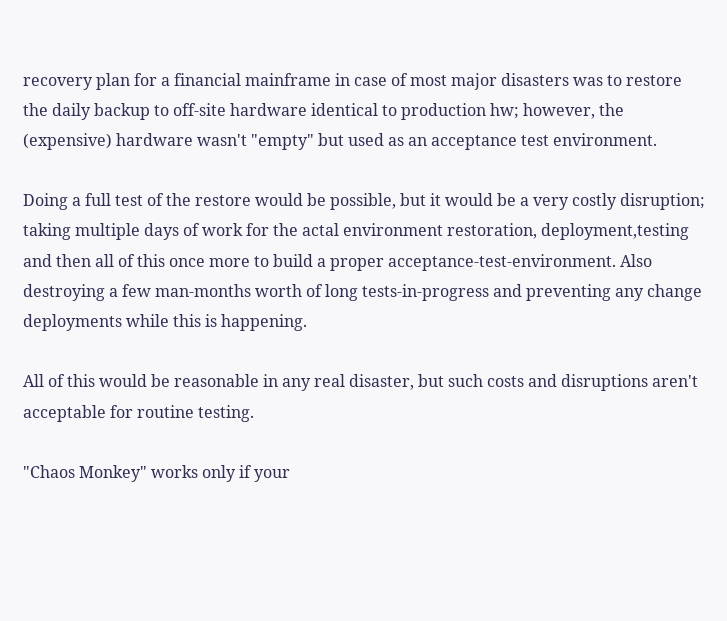recovery plan for a financial mainframe in case of most major disasters was to restore the daily backup to off-site hardware identical to production hw; however, the (expensive) hardware wasn't "empty" but used as an acceptance test environment.

Doing a full test of the restore would be possible, but it would be a very costly disruption; taking multiple days of work for the actal environment restoration, deployment,testing and then all of this once more to build a proper acceptance-test-environment. Also destroying a few man-months worth of long tests-in-progress and preventing any change deployments while this is happening.

All of this would be reasonable in any real disaster, but such costs and disruptions aren't acceptable for routine testing.

"Chaos Monkey" works only if your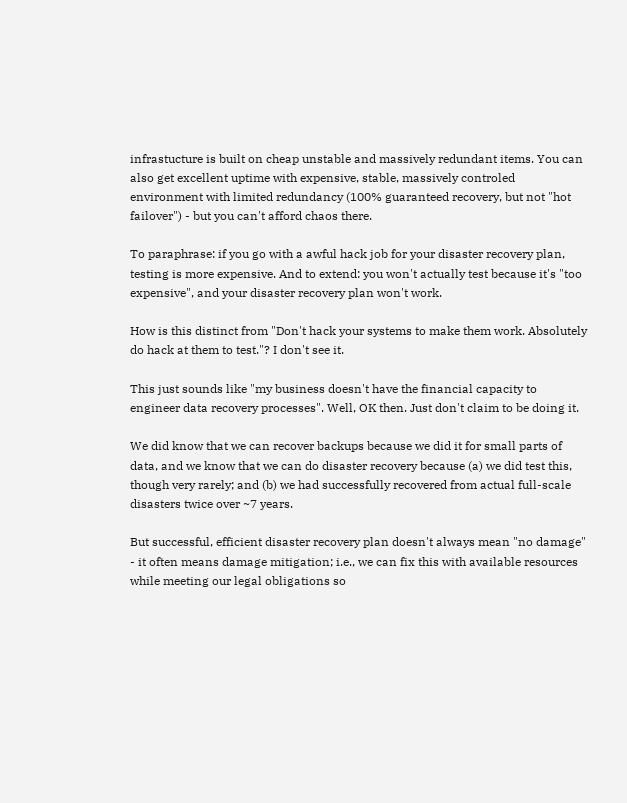infrastucture is built on cheap unstable and massively redundant items. You can also get excellent uptime with expensive, stable, massively controled environment with limited redundancy (100% guaranteed recovery, but not "hot failover") - but you can't afford chaos there.

To paraphrase: if you go with a awful hack job for your disaster recovery plan, testing is more expensive. And to extend: you won't actually test because it's "too expensive", and your disaster recovery plan won't work.

How is this distinct from "Don't hack your systems to make them work. Absolutely do hack at them to test."? I don't see it.

This just sounds like "my business doesn't have the financial capacity to engineer data recovery processes". Well, OK then. Just don't claim to be doing it.

We did know that we can recover backups because we did it for small parts of data, and we know that we can do disaster recovery because (a) we did test this, though very rarely; and (b) we had successfully recovered from actual full-scale disasters twice over ~7 years.

But successful, efficient disaster recovery plan doesn't always mean "no damage" - it often means damage mitigation; i.e., we can fix this with available resources while meeting our legal obligations so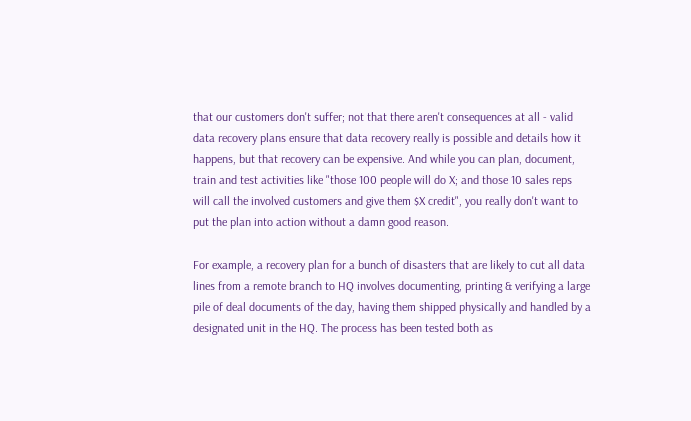that our customers don't suffer; not that there aren't consequences at all - valid data recovery plans ensure that data recovery really is possible and details how it happens, but that recovery can be expensive. And while you can plan, document, train and test activities like "those 100 people will do X; and those 10 sales reps will call the involved customers and give them $X credit", you really don't want to put the plan into action without a damn good reason.

For example, a recovery plan for a bunch of disasters that are likely to cut all data lines from a remote branch to HQ involves documenting, printing & verifying a large pile of deal documents of the day, having them shipped physically and handled by a designated unit in the HQ. The process has been tested both as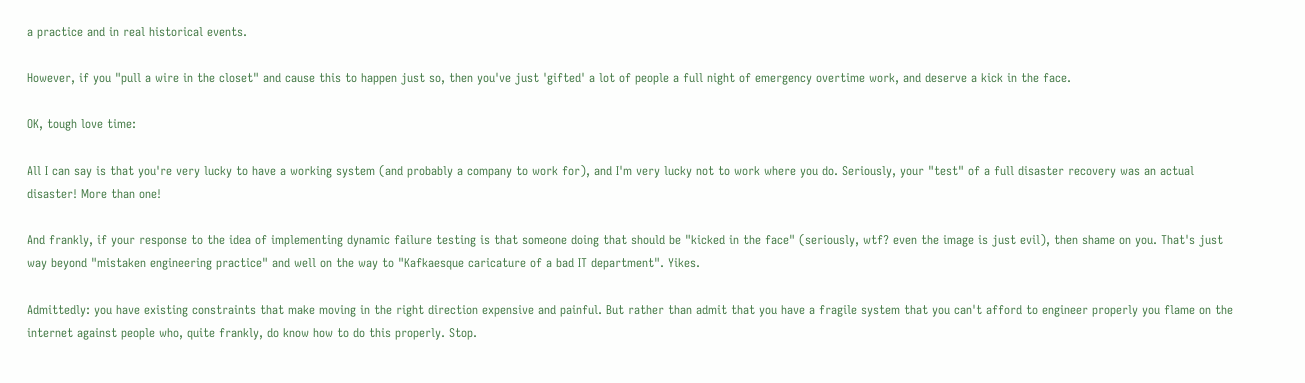a practice and in real historical events.

However, if you "pull a wire in the closet" and cause this to happen just so, then you've just 'gifted' a lot of people a full night of emergency overtime work, and deserve a kick in the face.

OK, tough love time:

All I can say is that you're very lucky to have a working system (and probably a company to work for), and I'm very lucky not to work where you do. Seriously, your "test" of a full disaster recovery was an actual disaster! More than one!

And frankly, if your response to the idea of implementing dynamic failure testing is that someone doing that should be "kicked in the face" (seriously, wtf? even the image is just evil), then shame on you. That's just way beyond "mistaken engineering practice" and well on the way to "Kafkaesque caricature of a bad IT department". Yikes.

Admittedly: you have existing constraints that make moving in the right direction expensive and painful. But rather than admit that you have a fragile system that you can't afford to engineer properly you flame on the internet against people who, quite frankly, do know how to do this properly. Stop.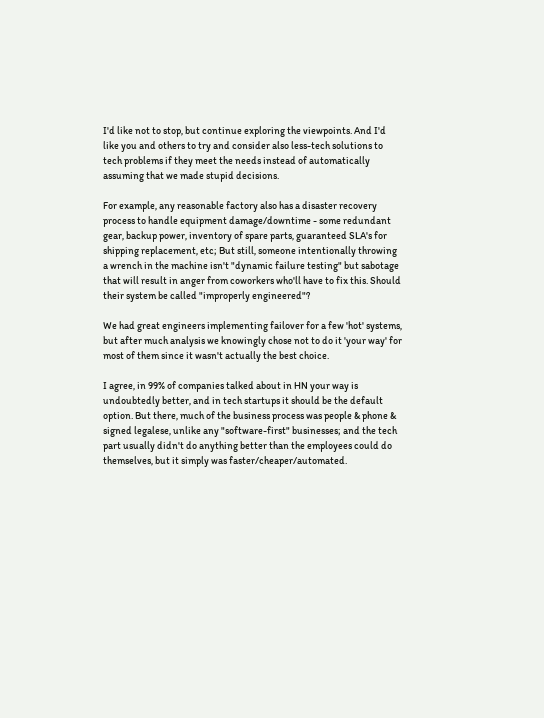I'd like not to stop, but continue exploring the viewpoints. And I'd like you and others to try and consider also less-tech solutions to tech problems if they meet the needs instead of automatically assuming that we made stupid decisions.

For example, any reasonable factory also has a disaster recovery process to handle equipment damage/downtime - some redundant gear, backup power, inventory of spare parts, guaranteed SLA's for shipping replacement, etc; But still, someone intentionally throwing a wrench in the machine isn't "dynamic failure testing" but sabotage that will result in anger from coworkers who'll have to fix this. Should their system be called "improperly engineered"?

We had great engineers implementing failover for a few 'hot' systems, but after much analysis we knowingly chose not to do it 'your way' for most of them since it wasn't actually the best choice.

I agree, in 99% of companies talked about in HN your way is undoubtedly better, and in tech startups it should be the default option. But there, much of the business process was people & phone & signed legalese, unlike any "software-first" businesses; and the tech part usually didn't do anything better than the employees could do themselves, but it simply was faster/cheaper/automated.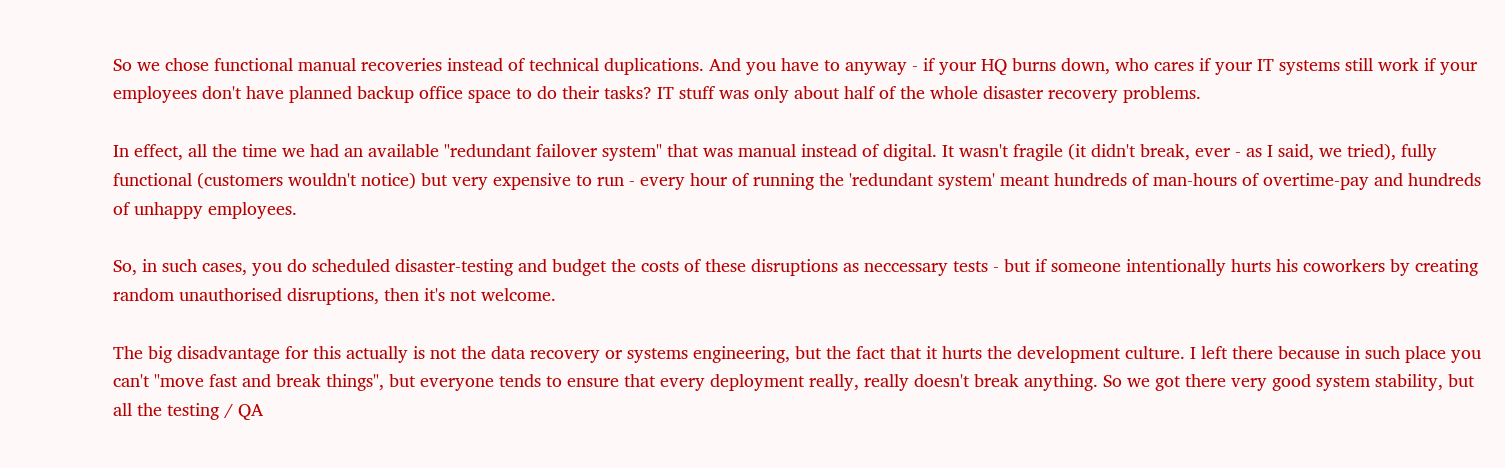So we chose functional manual recoveries instead of technical duplications. And you have to anyway - if your HQ burns down, who cares if your IT systems still work if your employees don't have planned backup office space to do their tasks? IT stuff was only about half of the whole disaster recovery problems.

In effect, all the time we had an available "redundant failover system" that was manual instead of digital. It wasn't fragile (it didn't break, ever - as I said, we tried), fully functional (customers wouldn't notice) but very expensive to run - every hour of running the 'redundant system' meant hundreds of man-hours of overtime-pay and hundreds of unhappy employees.

So, in such cases, you do scheduled disaster-testing and budget the costs of these disruptions as neccessary tests - but if someone intentionally hurts his coworkers by creating random unauthorised disruptions, then it's not welcome.

The big disadvantage for this actually is not the data recovery or systems engineering, but the fact that it hurts the development culture. I left there because in such place you can't "move fast and break things", but everyone tends to ensure that every deployment really, really doesn't break anything. So we got there very good system stability, but all the testing / QA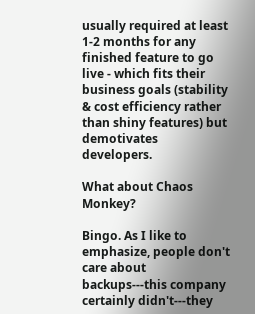usually required at least 1-2 months for any finished feature to go live - which fits their business goals (stability & cost efficiency rather than shiny features) but demotivates developers.

What about Chaos Monkey?

Bingo. As I like to emphasize, people don't care about backups---this company certainly didn't---they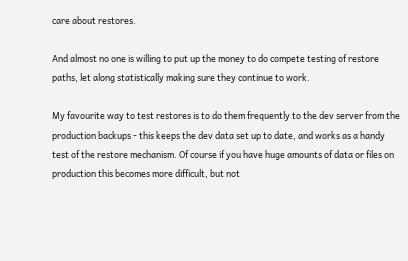care about restores.

And almost no one is willing to put up the money to do compete testing of restore paths, let along statistically making sure they continue to work.

My favourite way to test restores is to do them frequently to the dev server from the production backups - this keeps the dev data set up to date, and works as a handy test of the restore mechanism. Of course if you have huge amounts of data or files on production this becomes more difficult, but not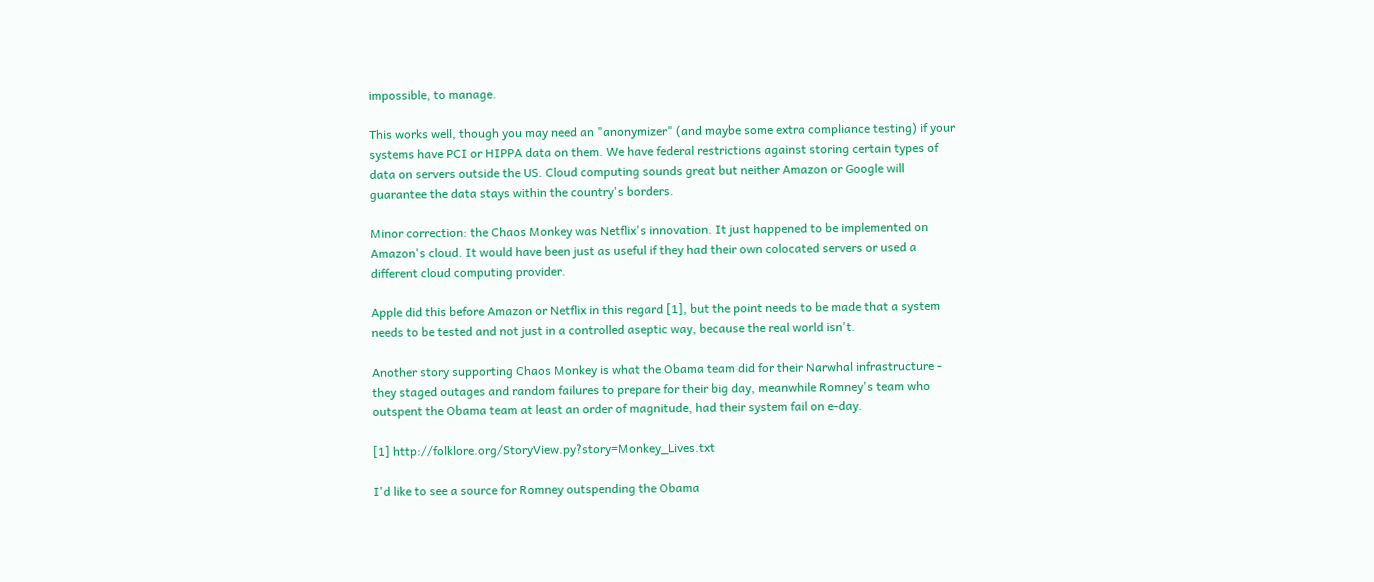impossible, to manage.

This works well, though you may need an "anonymizer" (and maybe some extra compliance testing) if your systems have PCI or HIPPA data on them. We have federal restrictions against storing certain types of data on servers outside the US. Cloud computing sounds great but neither Amazon or Google will guarantee the data stays within the country's borders.

Minor correction: the Chaos Monkey was Netflix's innovation. It just happened to be implemented on Amazon's cloud. It would have been just as useful if they had their own colocated servers or used a different cloud computing provider.

Apple did this before Amazon or Netflix in this regard [1], but the point needs to be made that a system needs to be tested and not just in a controlled aseptic way, because the real world isn't.

Another story supporting Chaos Monkey is what the Obama team did for their Narwhal infrastructure - they staged outages and random failures to prepare for their big day, meanwhile Romney's team who outspent the Obama team at least an order of magnitude, had their system fail on e-day.

[1] http://folklore.org/StoryView.py?story=Monkey_Lives.txt

I'd like to see a source for Romney outspending the Obama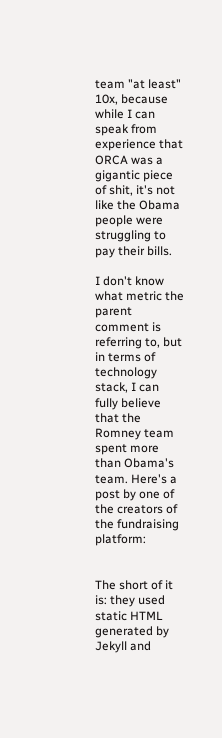team "at least" 10x, because while I can speak from experience that ORCA was a gigantic piece of shit, it's not like the Obama people were struggling to pay their bills.

I don't know what metric the parent comment is referring to, but in terms of technology stack, I can fully believe that the Romney team spent more than Obama's team. Here's a post by one of the creators of the fundraising platform:


The short of it is: they used static HTML generated by Jekyll and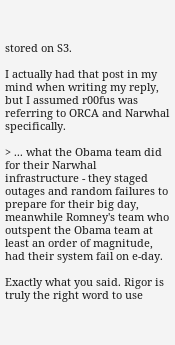stored on S3.

I actually had that post in my mind when writing my reply, but I assumed r00fus was referring to ORCA and Narwhal specifically.

> ... what the Obama team did for their Narwhal infrastructure - they staged outages and random failures to prepare for their big day, meanwhile Romney's team who outspent the Obama team at least an order of magnitude, had their system fail on e-day.

Exactly what you said. Rigor is truly the right word to use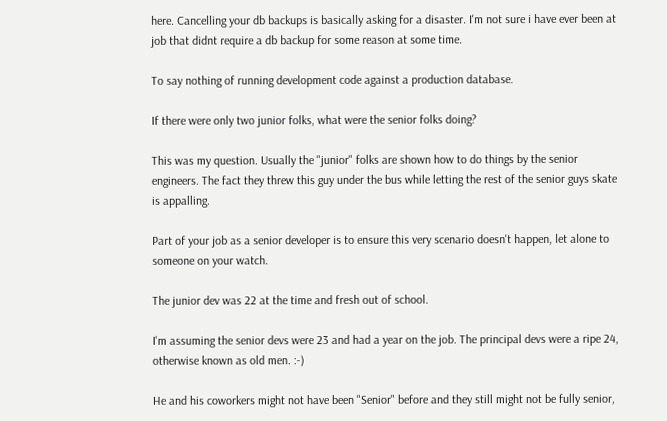here. Cancelling your db backups is basically asking for a disaster. I'm not sure i have ever been at job that didnt require a db backup for some reason at some time.

To say nothing of running development code against a production database.

If there were only two junior folks, what were the senior folks doing?

This was my question. Usually the "junior" folks are shown how to do things by the senior engineers. The fact they threw this guy under the bus while letting the rest of the senior guys skate is appalling.

Part of your job as a senior developer is to ensure this very scenario doesn't happen, let alone to someone on your watch.

The junior dev was 22 at the time and fresh out of school.

I'm assuming the senior devs were 23 and had a year on the job. The principal devs were a ripe 24, otherwise known as old men. :-)

He and his coworkers might not have been "Senior" before and they still might not be fully senior,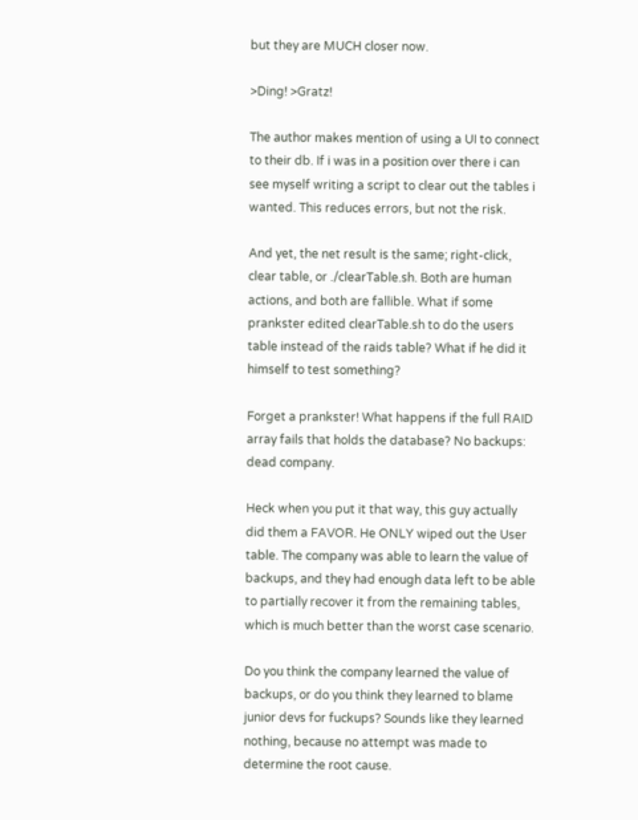but they are MUCH closer now.

>Ding! >Gratz!

The author makes mention of using a UI to connect to their db. If i was in a position over there i can see myself writing a script to clear out the tables i wanted. This reduces errors, but not the risk.

And yet, the net result is the same; right-click, clear table, or ./clearTable.sh. Both are human actions, and both are fallible. What if some prankster edited clearTable.sh to do the users table instead of the raids table? What if he did it himself to test something?

Forget a prankster! What happens if the full RAID array fails that holds the database? No backups: dead company.

Heck when you put it that way, this guy actually did them a FAVOR. He ONLY wiped out the User table. The company was able to learn the value of backups, and they had enough data left to be able to partially recover it from the remaining tables, which is much better than the worst case scenario.

Do you think the company learned the value of backups, or do you think they learned to blame junior devs for fuckups? Sounds like they learned nothing, because no attempt was made to determine the root cause.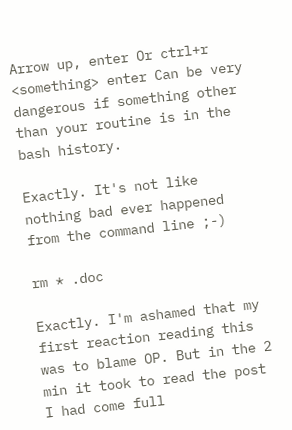Arrow up, enter Or ctrl+r <something> enter Can be very dangerous if something other than your routine is in the bash history.

Exactly. It's not like nothing bad ever happened from the command line ;-)

rm * .doc

Exactly. I'm ashamed that my first reaction reading this was to blame OP. But in the 2 min it took to read the post I had come full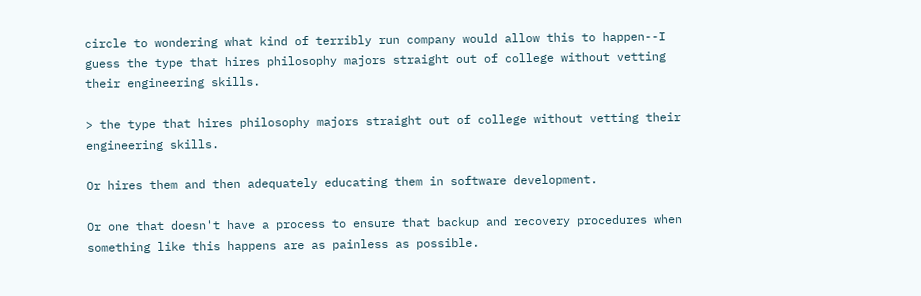circle to wondering what kind of terribly run company would allow this to happen--I guess the type that hires philosophy majors straight out of college without vetting their engineering skills.

> the type that hires philosophy majors straight out of college without vetting their engineering skills.

Or hires them and then adequately educating them in software development.

Or one that doesn't have a process to ensure that backup and recovery procedures when something like this happens are as painless as possible.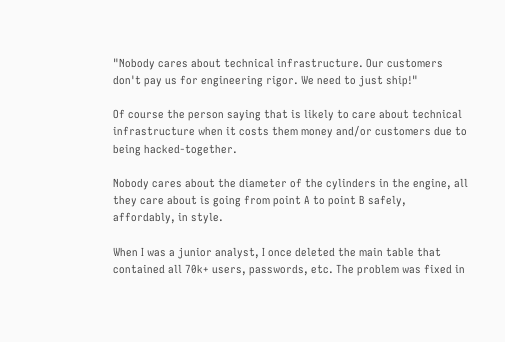"Nobody cares about technical infrastructure. Our customers don't pay us for engineering rigor. We need to just ship!"

Of course the person saying that is likely to care about technical infrastructure when it costs them money and/or customers due to being hacked-together.

Nobody cares about the diameter of the cylinders in the engine, all they care about is going from point A to point B safely, affordably, in style.

When I was a junior analyst, I once deleted the main table that contained all 70k+ users, passwords, etc. The problem was fixed in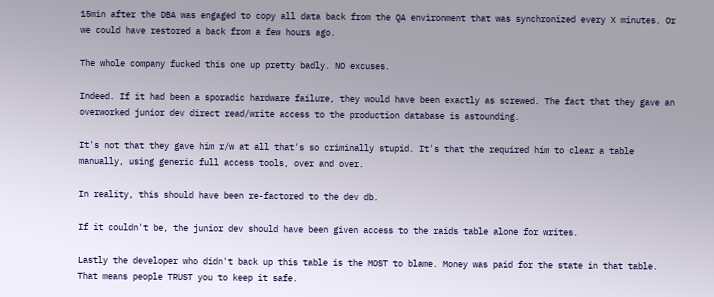15min after the DBA was engaged to copy all data back from the QA environment that was synchronized every X minutes. Or we could have restored a back from a few hours ago.

The whole company fucked this one up pretty badly. NO excuses.

Indeed. If it had been a sporadic hardware failure, they would have been exactly as screwed. The fact that they gave an overworked junior dev direct read/write access to the production database is astounding.

It's not that they gave him r/w at all that's so criminally stupid. It's that the required him to clear a table manually, using generic full access tools, over and over.

In reality, this should have been re-factored to the dev db.

If it couldn't be, the junior dev should have been given access to the raids table alone for writes.

Lastly the developer who didn't back up this table is the MOST to blame. Money was paid for the state in that table. That means people TRUST you to keep it safe.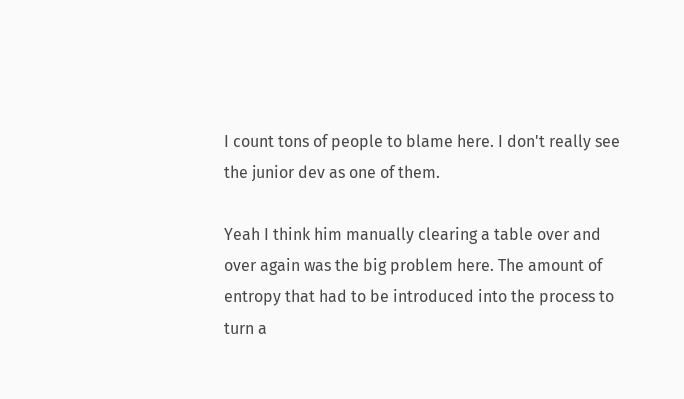I count tons of people to blame here. I don't really see the junior dev as one of them.

Yeah I think him manually clearing a table over and over again was the big problem here. The amount of entropy that had to be introduced into the process to turn a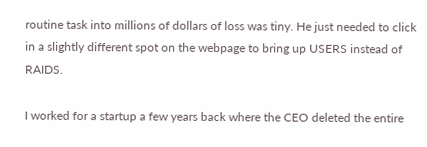routine task into millions of dollars of loss was tiny. He just needed to click in a slightly different spot on the webpage to bring up USERS instead of RAIDS.

I worked for a startup a few years back where the CEO deleted the entire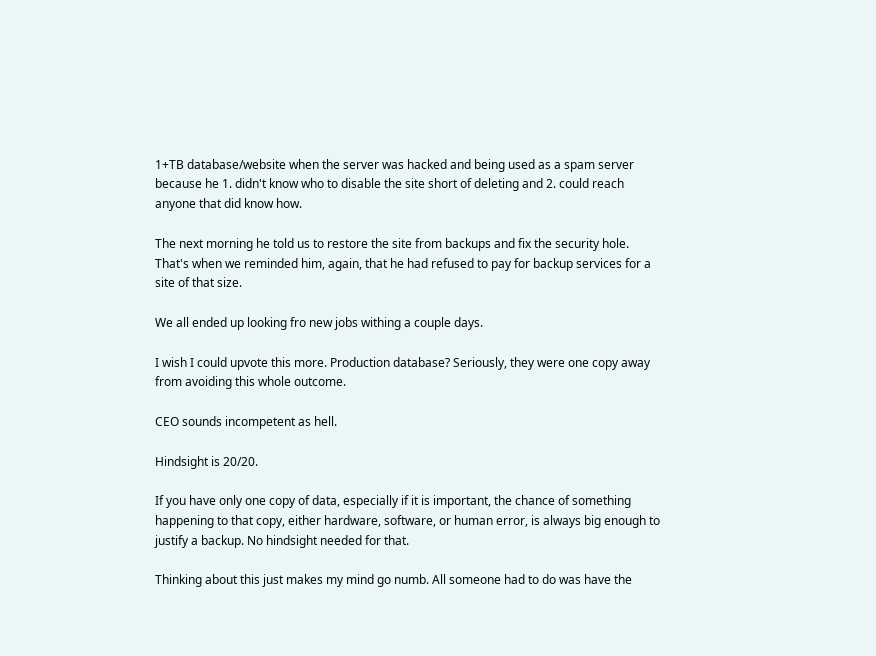1+TB database/website when the server was hacked and being used as a spam server because he 1. didn't know who to disable the site short of deleting and 2. could reach anyone that did know how.

The next morning he told us to restore the site from backups and fix the security hole. That's when we reminded him, again, that he had refused to pay for backup services for a site of that size.

We all ended up looking fro new jobs withing a couple days.

I wish I could upvote this more. Production database? Seriously, they were one copy away from avoiding this whole outcome.

CEO sounds incompetent as hell.

Hindsight is 20/20.

If you have only one copy of data, especially if it is important, the chance of something happening to that copy, either hardware, software, or human error, is always big enough to justify a backup. No hindsight needed for that.

Thinking about this just makes my mind go numb. All someone had to do was have the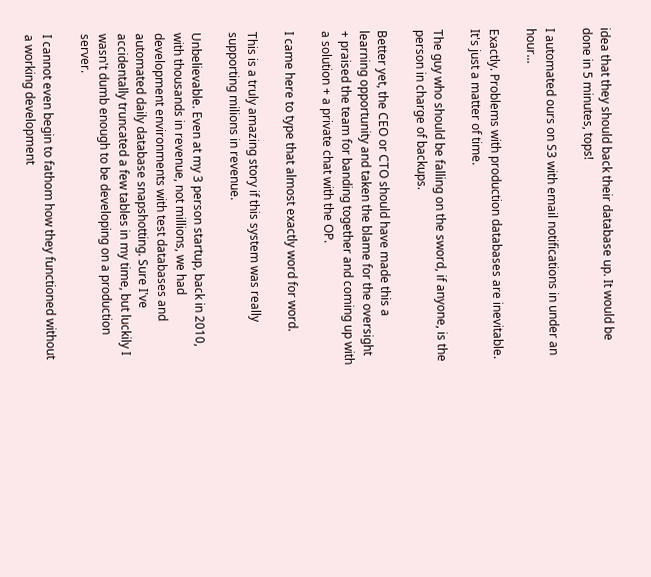idea that they should back their database up. It would be done in 5 minutes, tops!

I automated ours on S3 with email notifications in under an hour...

Exactly. Problems with production databases are inevitable. It's just a matter of time.

The guy who should be falling on the sword, if anyone, is the person in charge of backups.

Better yet, the CEO or CTO should have made this a learning opportunity and taken the blame for the oversight + praised the team for banding together and coming up with a solution + a private chat with the OP.

I came here to type that almost exactly word for word.

This is a truly amazing story if this system was really supporting milions in revenue.

Unbelievable. Even at my 3 person startup, back in 2010, with thousands in revenue, not millions, we had development environments with test databases and automated daily database snapshotting. Sure I've accidentally truncated a few tables in my time, but luckily I wasn't dumb enough to be developing on a production server.

I cannot even begin to fathom how they functioned without a working development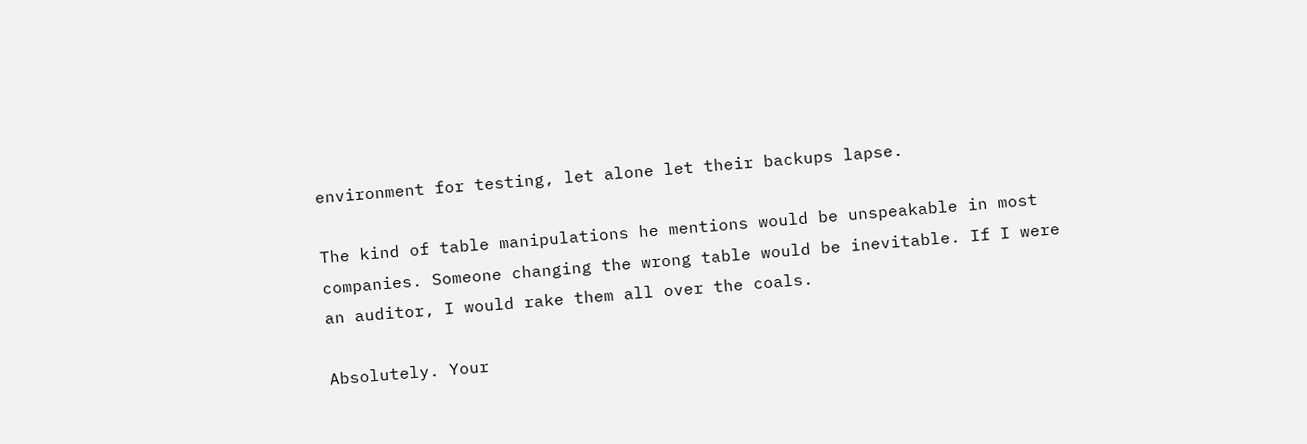environment for testing, let alone let their backups lapse.

The kind of table manipulations he mentions would be unspeakable in most companies. Someone changing the wrong table would be inevitable. If I were an auditor, I would rake them all over the coals.

Absolutely. Your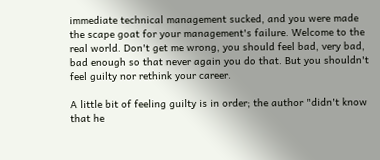immediate technical management sucked, and you were made the scape goat for your management's failure. Welcome to the real world. Don't get me wrong, you should feel bad, very bad, bad enough so that never again you do that. But you shouldn't feel guilty nor rethink your career.

A little bit of feeling guilty is in order; the author "didn't know that he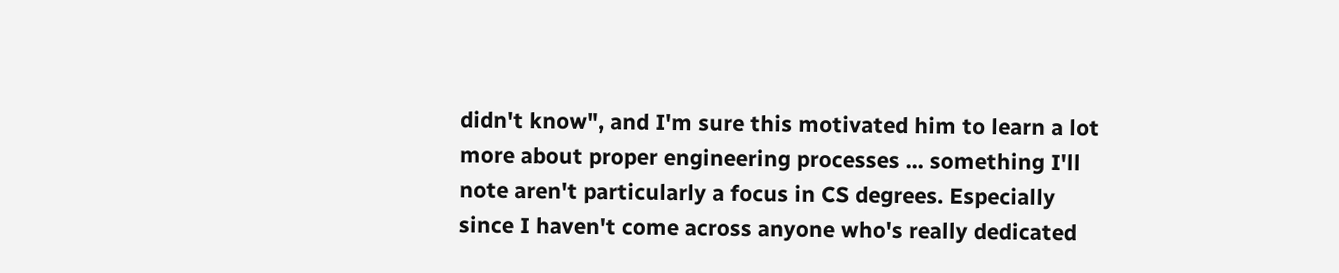didn't know", and I'm sure this motivated him to learn a lot more about proper engineering processes ... something I'll note aren't particularly a focus in CS degrees. Especially since I haven't come across anyone who's really dedicated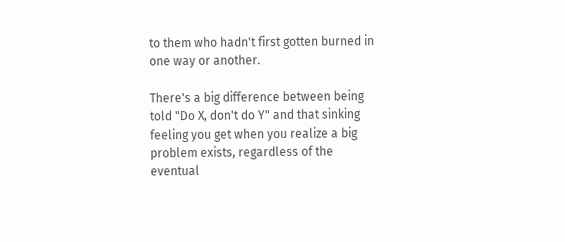to them who hadn't first gotten burned in one way or another.

There's a big difference between being told "Do X, don't do Y" and that sinking feeling you get when you realize a big problem exists, regardless of the eventual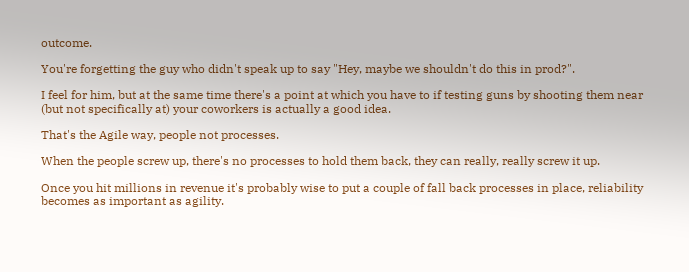outcome.

You're forgetting the guy who didn't speak up to say "Hey, maybe we shouldn't do this in prod?".

I feel for him, but at the same time there's a point at which you have to if testing guns by shooting them near (but not specifically at) your coworkers is actually a good idea.

That's the Agile way, people not processes.

When the people screw up, there's no processes to hold them back, they can really, really screw it up.

Once you hit millions in revenue it's probably wise to put a couple of fall back processes in place, reliability becomes as important as agility.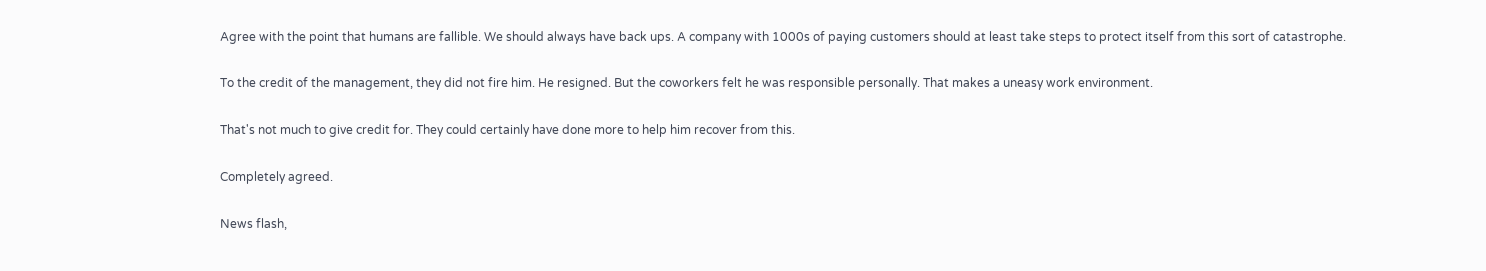Agree with the point that humans are fallible. We should always have back ups. A company with 1000s of paying customers should at least take steps to protect itself from this sort of catastrophe.

To the credit of the management, they did not fire him. He resigned. But the coworkers felt he was responsible personally. That makes a uneasy work environment.

That's not much to give credit for. They could certainly have done more to help him recover from this.

Completely agreed.

News flash,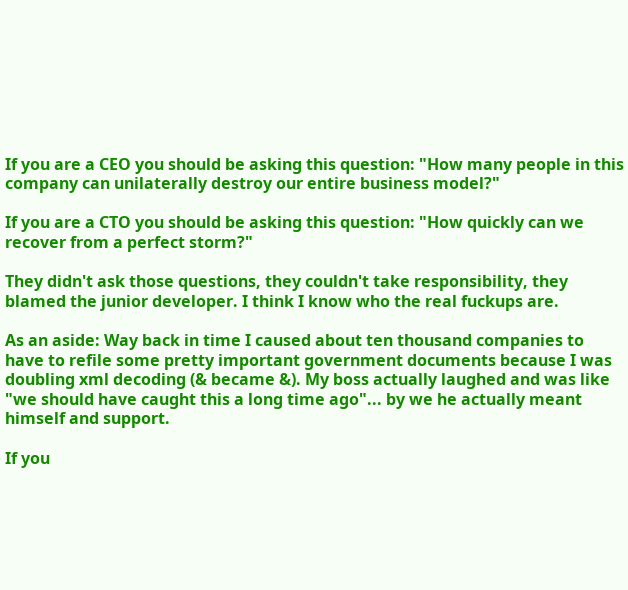If you are a CEO you should be asking this question: "How many people in this company can unilaterally destroy our entire business model?"

If you are a CTO you should be asking this question: "How quickly can we recover from a perfect storm?"

They didn't ask those questions, they couldn't take responsibility, they blamed the junior developer. I think I know who the real fuckups are.

As an aside: Way back in time I caused about ten thousand companies to have to refile some pretty important government documents because I was doubling xml decoding (& became &). My boss actually laughed and was like "we should have caught this a long time ago"... by we he actually meant himself and support.

If you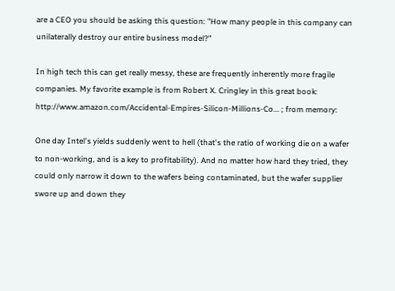are a CEO you should be asking this question: "How many people in this company can unilaterally destroy our entire business model?"

In high tech this can get really messy, these are frequently inherently more fragile companies. My favorite example is from Robert X. Cringley in this great book: http://www.amazon.com/Accidental-Empires-Silicon-Millions-Co... ; from memory:

One day Intel's yields suddenly went to hell (that's the ratio of working die on a wafer to non-working, and is a key to profitability). And no matter how hard they tried, they could only narrow it down to the wafers being contaminated, but the wafer supplier swore up and down they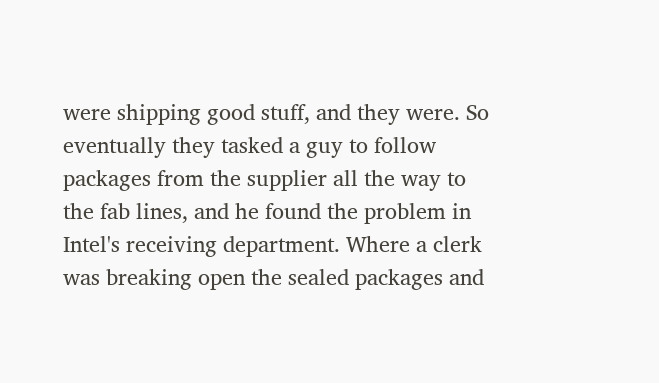were shipping good stuff, and they were. So eventually they tasked a guy to follow packages from the supplier all the way to the fab lines, and he found the problem in Intel's receiving department. Where a clerk was breaking open the sealed packages and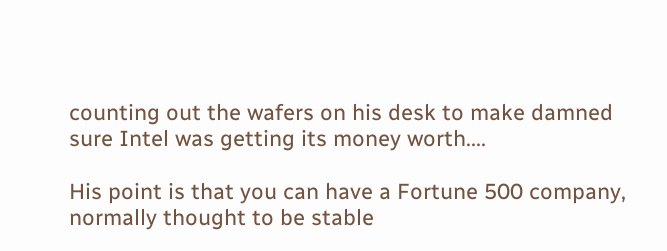counting out the wafers on his desk to make damned sure Intel was getting its money worth....

His point is that you can have a Fortune 500 company, normally thought to be stable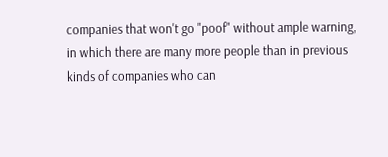companies that won't go "poof" without ample warning, in which there are many more people than in previous kinds of companies who can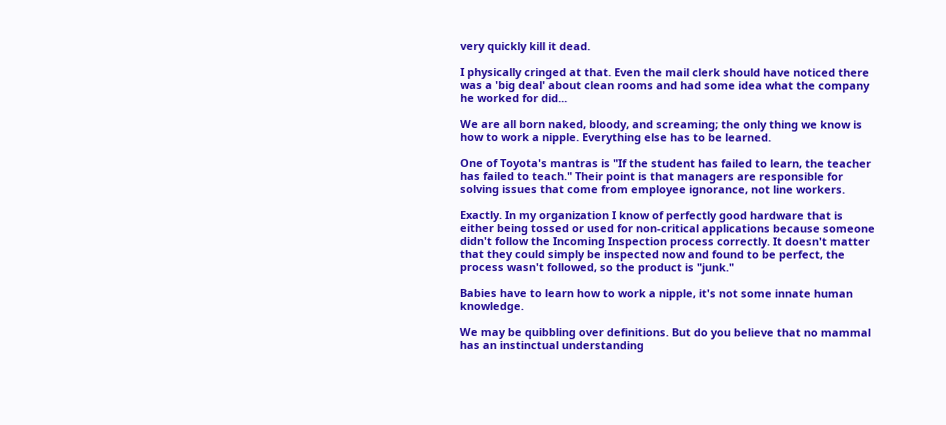very quickly kill it dead.

I physically cringed at that. Even the mail clerk should have noticed there was a 'big deal' about clean rooms and had some idea what the company he worked for did...

We are all born naked, bloody, and screaming; the only thing we know is how to work a nipple. Everything else has to be learned.

One of Toyota's mantras is "If the student has failed to learn, the teacher has failed to teach." Their point is that managers are responsible for solving issues that come from employee ignorance, not line workers.

Exactly. In my organization I know of perfectly good hardware that is either being tossed or used for non-critical applications because someone didn't follow the Incoming Inspection process correctly. It doesn't matter that they could simply be inspected now and found to be perfect, the process wasn't followed, so the product is "junk."

Babies have to learn how to work a nipple, it's not some innate human knowledge.

We may be quibbling over definitions. But do you believe that no mammal has an instinctual understanding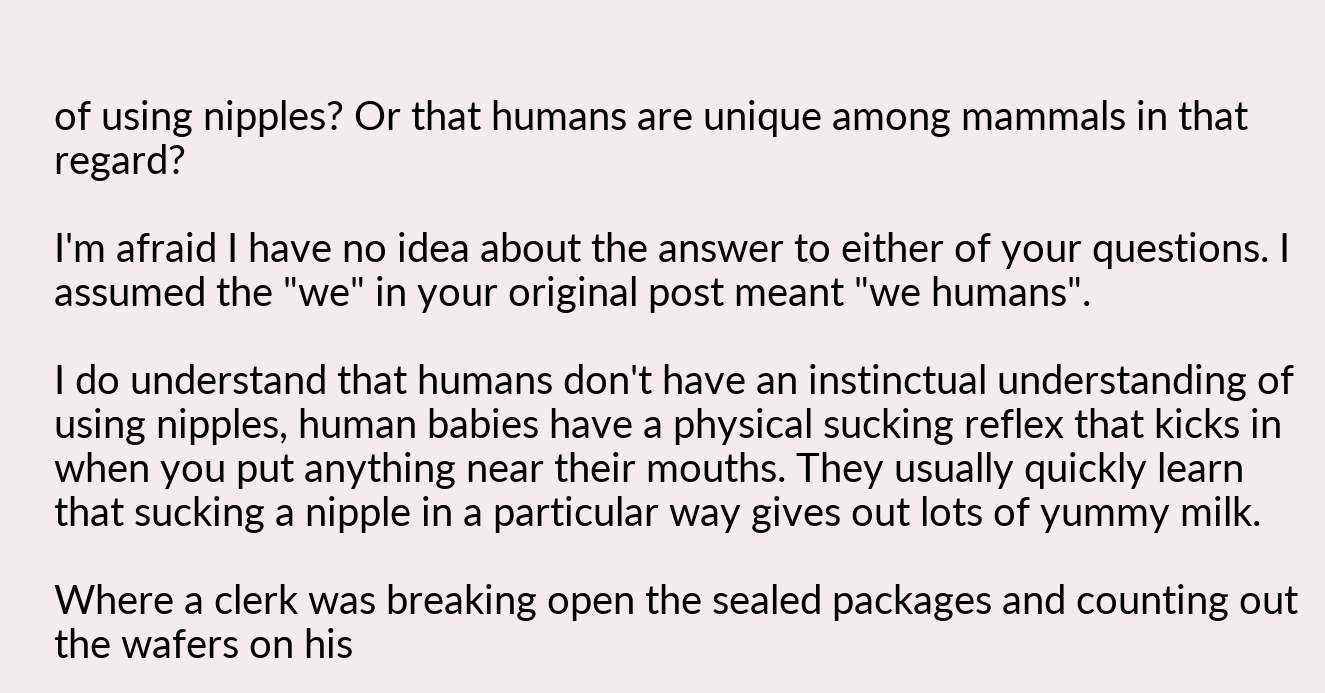of using nipples? Or that humans are unique among mammals in that regard?

I'm afraid I have no idea about the answer to either of your questions. I assumed the "we" in your original post meant "we humans".

I do understand that humans don't have an instinctual understanding of using nipples, human babies have a physical sucking reflex that kicks in when you put anything near their mouths. They usually quickly learn that sucking a nipple in a particular way gives out lots of yummy milk.

Where a clerk was breaking open the sealed packages and counting out the wafers on his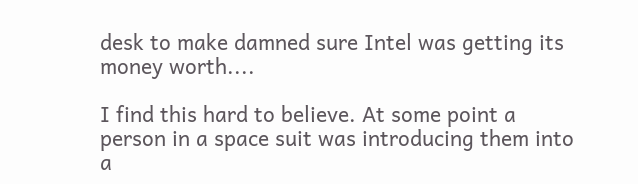desk to make damned sure Intel was getting its money worth....

I find this hard to believe. At some point a person in a space suit was introducing them into a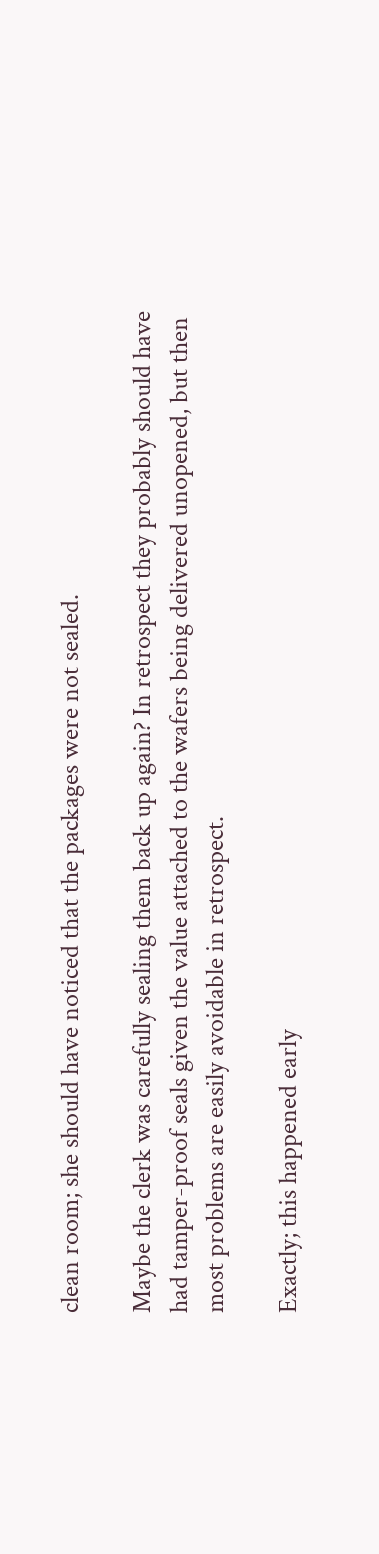clean room; she should have noticed that the packages were not sealed.

Maybe the clerk was carefully sealing them back up again? In retrospect they probably should have had tamper-proof seals given the value attached to the wafers being delivered unopened, but then most problems are easily avoidable in retrospect.

Exactly; this happened early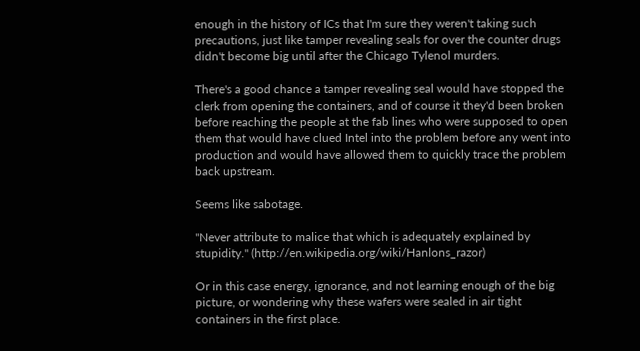enough in the history of ICs that I'm sure they weren't taking such precautions, just like tamper revealing seals for over the counter drugs didn't become big until after the Chicago Tylenol murders.

There's a good chance a tamper revealing seal would have stopped the clerk from opening the containers, and of course it they'd been broken before reaching the people at the fab lines who were supposed to open them that would have clued Intel into the problem before any went into production and would have allowed them to quickly trace the problem back upstream.

Seems like sabotage.

"Never attribute to malice that which is adequately explained by stupidity." (http://en.wikipedia.org/wiki/Hanlons_razor)

Or in this case energy, ignorance, and not learning enough of the big picture, or wondering why these wafers were sealed in air tight containers in the first place.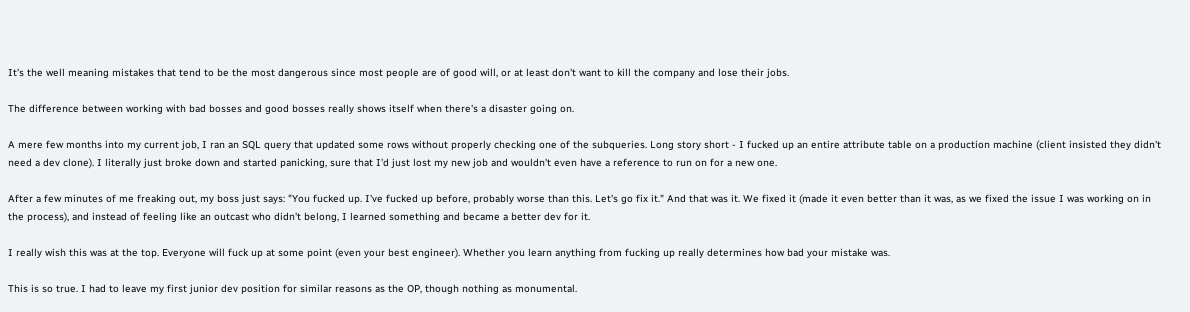It's the well meaning mistakes that tend to be the most dangerous since most people are of good will, or at least don't want to kill the company and lose their jobs.

The difference between working with bad bosses and good bosses really shows itself when there's a disaster going on.

A mere few months into my current job, I ran an SQL query that updated some rows without properly checking one of the subqueries. Long story short - I fucked up an entire attribute table on a production machine (client insisted they didn't need a dev clone). I literally just broke down and started panicking, sure that I'd just lost my new job and wouldn't even have a reference to run on for a new one.

After a few minutes of me freaking out, my boss just says: "You fucked up. I've fucked up before, probably worse than this. Let's go fix it." And that was it. We fixed it (made it even better than it was, as we fixed the issue I was working on in the process), and instead of feeling like an outcast who didn't belong, I learned something and became a better dev for it.

I really wish this was at the top. Everyone will fuck up at some point (even your best engineer). Whether you learn anything from fucking up really determines how bad your mistake was.

This is so true. I had to leave my first junior dev position for similar reasons as the OP, though nothing as monumental.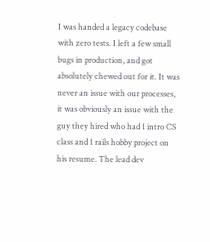I was handed a legacy codebase with zero tests. I left a few small bugs in production, and got absolutely chewed out for it. It was never an issue with our processes, it was obviously an issue with the guy they hired who had 1 intro CS class and 1 rails hobby project on his resume. The lead dev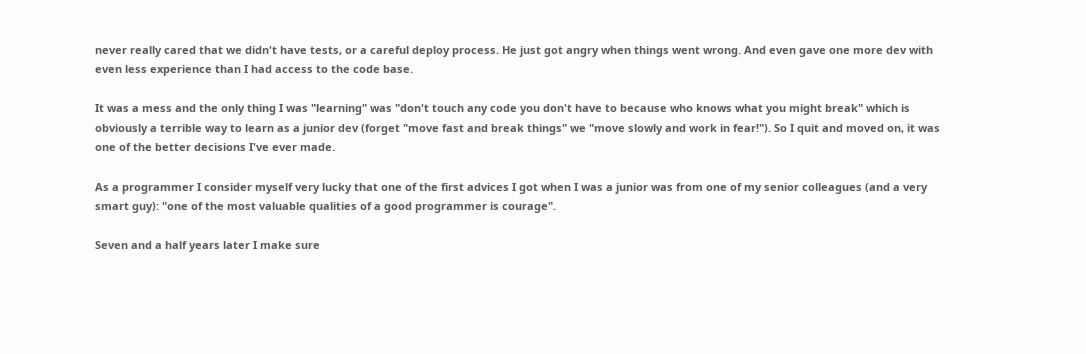never really cared that we didn't have tests, or a careful deploy process. He just got angry when things went wrong. And even gave one more dev with even less experience than I had access to the code base.

It was a mess and the only thing I was "learning" was "don't touch any code you don't have to because who knows what you might break" which is obviously a terrible way to learn as a junior dev (forget "move fast and break things" we "move slowly and work in fear!"). So I quit and moved on, it was one of the better decisions I've ever made.

As a programmer I consider myself very lucky that one of the first advices I got when I was a junior was from one of my senior colleagues (and a very smart guy): "one of the most valuable qualities of a good programmer is courage".

Seven and a half years later I make sure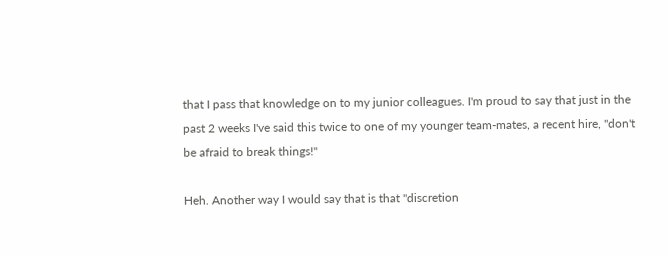that I pass that knowledge on to my junior colleagues. I'm proud to say that just in the past 2 weeks I've said this twice to one of my younger team-mates, a recent hire, "don't be afraid to break things!"

Heh. Another way I would say that is that "discretion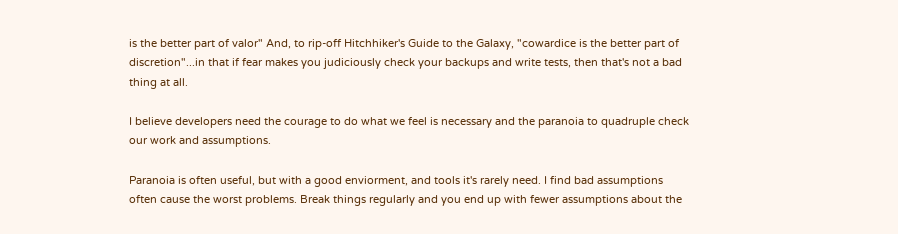is the better part of valor" And, to rip-off Hitchhiker's Guide to the Galaxy, "cowardice is the better part of discretion"...in that if fear makes you judiciously check your backups and write tests, then that's not a bad thing at all.

I believe developers need the courage to do what we feel is necessary and the paranoia to quadruple check our work and assumptions.

Paranoia is often useful, but with a good enviorment, and tools it's rarely need. I find bad assumptions often cause the worst problems. Break things regularly and you end up with fewer assumptions about the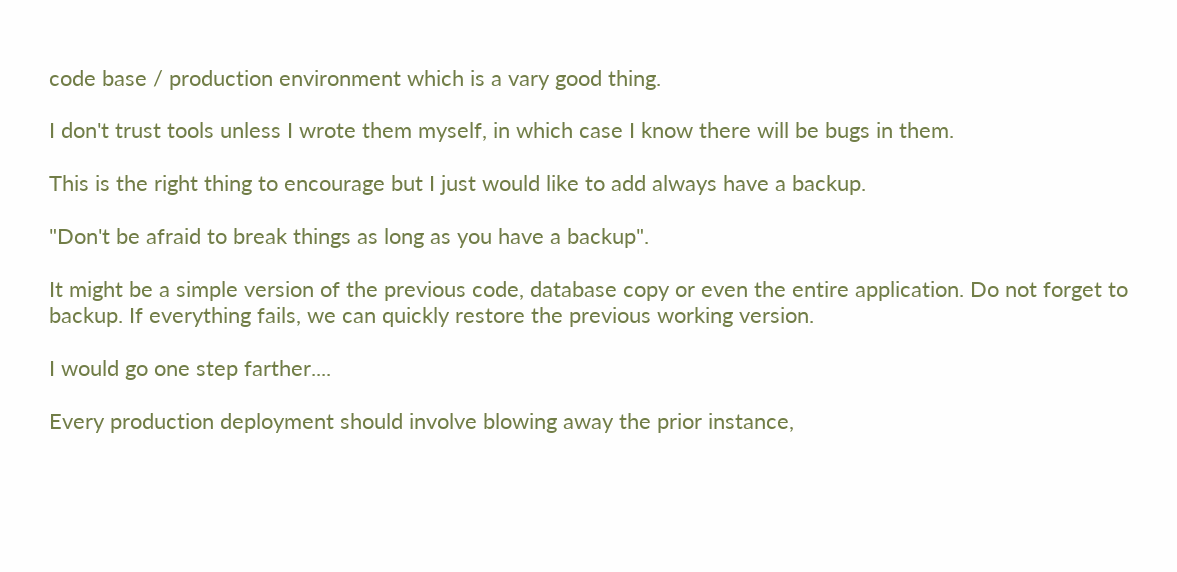code base / production environment which is a vary good thing.

I don't trust tools unless I wrote them myself, in which case I know there will be bugs in them.

This is the right thing to encourage but I just would like to add always have a backup.

"Don't be afraid to break things as long as you have a backup".

It might be a simple version of the previous code, database copy or even the entire application. Do not forget to backup. If everything fails, we can quickly restore the previous working version.

I would go one step farther....

Every production deployment should involve blowing away the prior instance,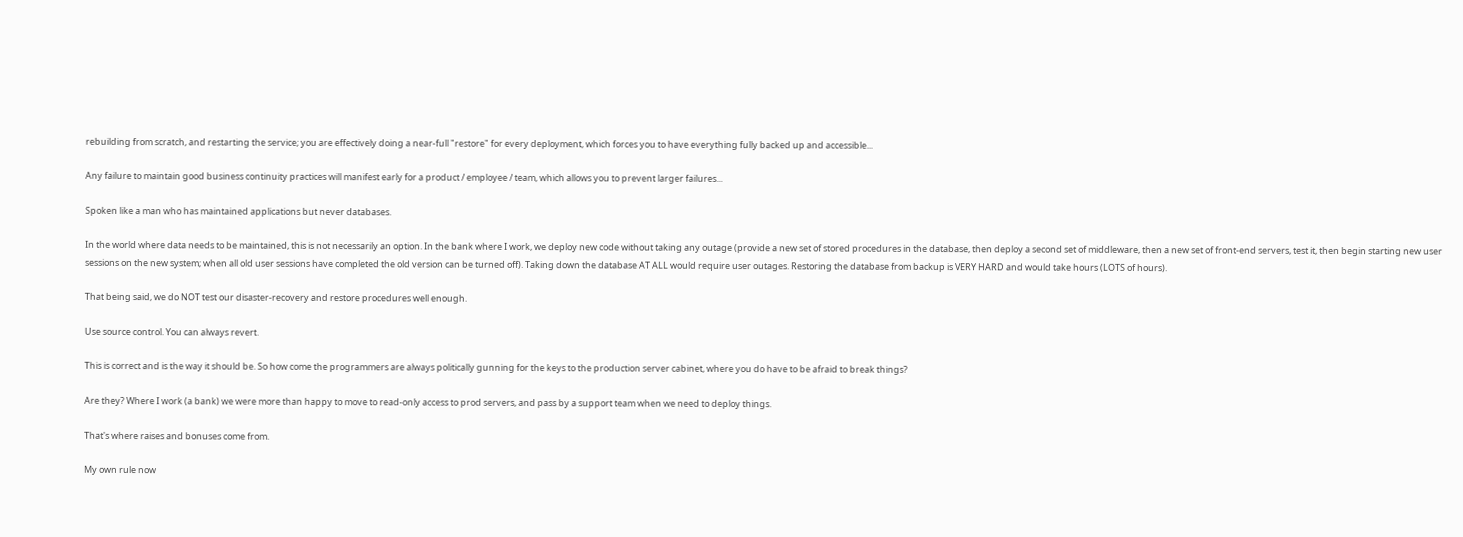rebuilding from scratch, and restarting the service; you are effectively doing a near-full "restore" for every deployment, which forces you to have everything fully backed up and accessible...

Any failure to maintain good business continuity practices will manifest early for a product / employee / team, which allows you to prevent larger failures...

Spoken like a man who has maintained applications but never databases.

In the world where data needs to be maintained, this is not necessarily an option. In the bank where I work, we deploy new code without taking any outage (provide a new set of stored procedures in the database, then deploy a second set of middleware, then a new set of front-end servers, test it, then begin starting new user sessions on the new system; when all old user sessions have completed the old version can be turned off). Taking down the database AT ALL would require user outages. Restoring the database from backup is VERY HARD and would take hours (LOTS of hours).

That being said, we do NOT test our disaster-recovery and restore procedures well enough.

Use source control. You can always revert.

This is correct and is the way it should be. So how come the programmers are always politically gunning for the keys to the production server cabinet, where you do have to be afraid to break things?

Are they? Where I work (a bank) we were more than happy to move to read-only access to prod servers, and pass by a support team when we need to deploy things.

That's where raises and bonuses come from.

My own rule now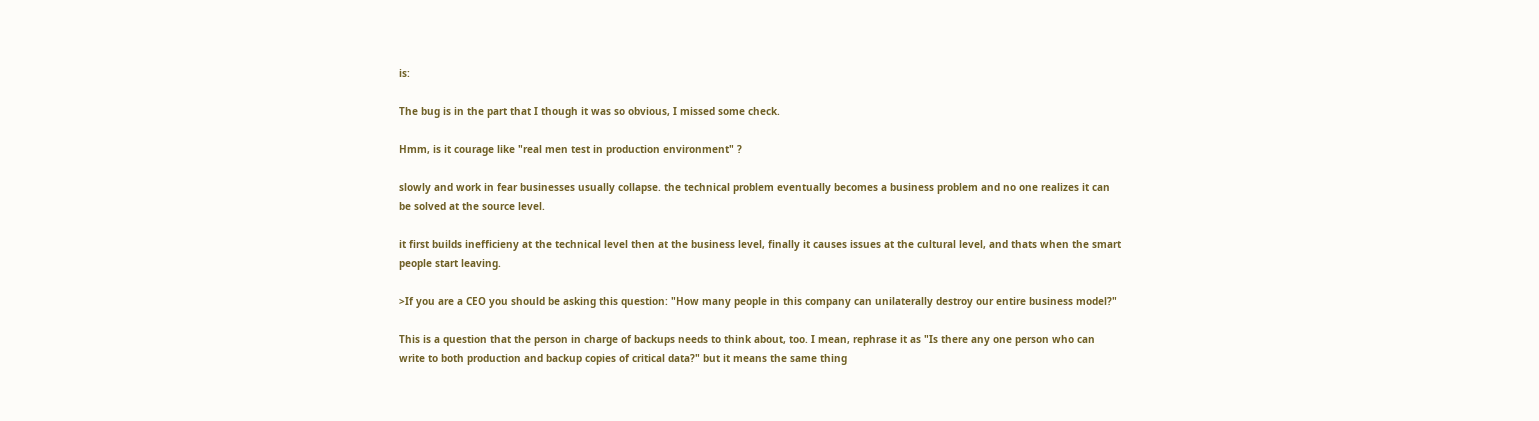is:

The bug is in the part that I though it was so obvious, I missed some check.

Hmm, is it courage like "real men test in production environment" ?

slowly and work in fear businesses usually collapse. the technical problem eventually becomes a business problem and no one realizes it can be solved at the source level.

it first builds inefficieny at the technical level then at the business level, finally it causes issues at the cultural level, and thats when the smart people start leaving.

>If you are a CEO you should be asking this question: "How many people in this company can unilaterally destroy our entire business model?"

This is a question that the person in charge of backups needs to think about, too. I mean, rephrase it as "Is there any one person who can write to both production and backup copies of critical data?" but it means the same thing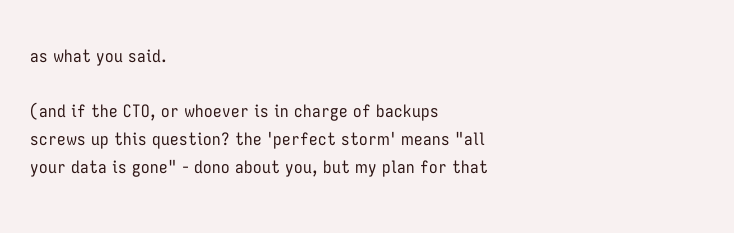as what you said.

(and if the CTO, or whoever is in charge of backups screws up this question? the 'perfect storm' means "all your data is gone" - dono about you, but my plan for that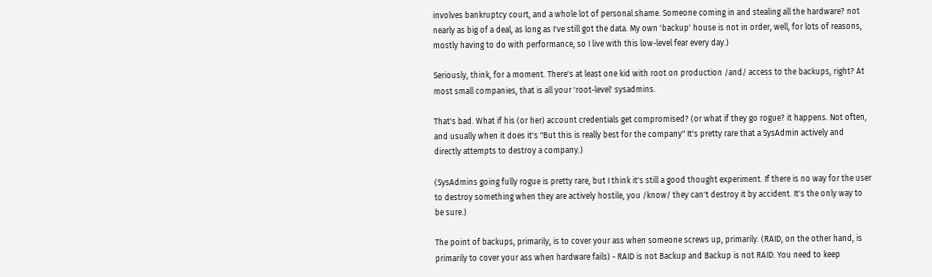involves bankruptcy court, and a whole lot of personal shame. Someone coming in and stealing all the hardware? not nearly as big of a deal, as long as I've still got the data. My own 'backup' house is not in order, well, for lots of reasons, mostly having to do with performance, so I live with this low-level fear every day.)

Seriously, think, for a moment. There's at least one kid with root on production /and/ access to the backups, right? At most small companies, that is all your 'root-level' sysadmins.

That's bad. What if his (or her) account credentials get compromised? (or what if they go rogue? it happens. Not often, and usually when it does it's "But this is really best for the company" It's pretty rare that a SysAdmin actively and directly attempts to destroy a company.)

(SysAdmins going fully rogue is pretty rare, but I think it's still a good thought experiment. If there is no way for the user to destroy something when they are actively hostile, you /know/ they can't destroy it by accident. It's the only way to be sure.)

The point of backups, primarily, is to cover your ass when someone screws up, primarily. (RAID, on the other hand, is primarily to cover your ass when hardware fails) - RAID is not Backup and Backup is not RAID. You need to keep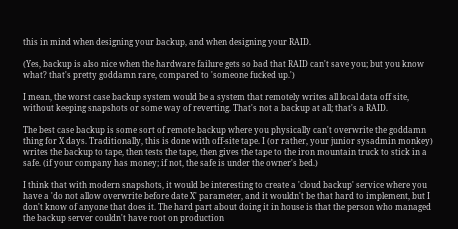this in mind when designing your backup, and when designing your RAID.

(Yes, backup is also nice when the hardware failure gets so bad that RAID can't save you; but you know what? that's pretty goddamn rare, compared to 'someone fucked up.')

I mean, the worst case backup system would be a system that remotely writes all local data off site, without keeping snapshots or some way of reverting. That's not a backup at all; that's a RAID.

The best case backup is some sort of remote backup where you physically can't overwrite the goddamn thing for X days. Traditionally, this is done with off-site tape. I (or rather, your junior sysadmin monkey) writes the backup to tape, then tests the tape, then gives the tape to the iron mountain truck to stick in a safe. (if your company has money; if not, the safe is under the owner's bed.)

I think that with modern snapshots, it would be interesting to create a 'cloud backup' service where you have a 'do not allow overwrite before date X' parameter, and it wouldn't be that hard to implement, but I don't know of anyone that does it. The hard part about doing it in house is that the person who managed the backup server couldn't have root on production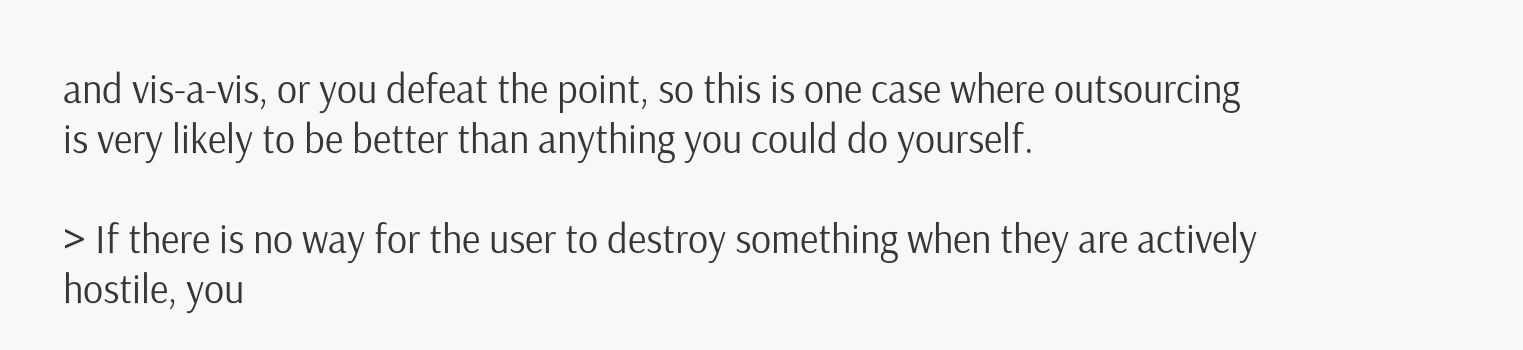and vis-a-vis, or you defeat the point, so this is one case where outsourcing is very likely to be better than anything you could do yourself.

> If there is no way for the user to destroy something when they are actively hostile, you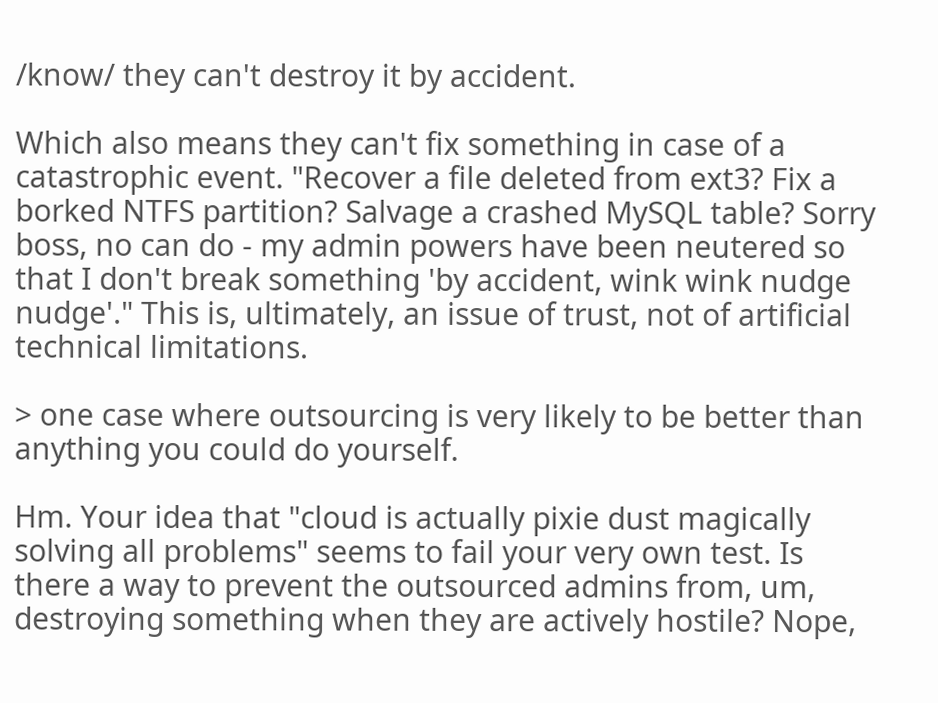/know/ they can't destroy it by accident.

Which also means they can't fix something in case of a catastrophic event. "Recover a file deleted from ext3? Fix a borked NTFS partition? Salvage a crashed MySQL table? Sorry boss, no can do - my admin powers have been neutered so that I don't break something 'by accident, wink wink nudge nudge'." This is, ultimately, an issue of trust, not of artificial technical limitations.

> one case where outsourcing is very likely to be better than anything you could do yourself.

Hm. Your idea that "cloud is actually pixie dust magically solving all problems" seems to fail your very own test. Is there a way to prevent the outsourced admins from, um, destroying something when they are actively hostile? Nope,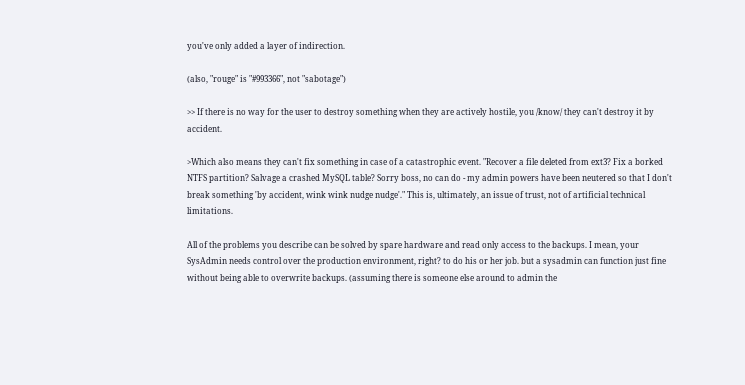you've only added a layer of indirection.

(also, "rouge" is "#993366", not "sabotage")

>> If there is no way for the user to destroy something when they are actively hostile, you /know/ they can't destroy it by accident.

>Which also means they can't fix something in case of a catastrophic event. "Recover a file deleted from ext3? Fix a borked NTFS partition? Salvage a crashed MySQL table? Sorry boss, no can do - my admin powers have been neutered so that I don't break something 'by accident, wink wink nudge nudge'." This is, ultimately, an issue of trust, not of artificial technical limitations.

All of the problems you describe can be solved by spare hardware and read only access to the backups. I mean, your SysAdmin needs control over the production environment, right? to do his or her job. but a sysadmin can function just fine without being able to overwrite backups. (assuming there is someone else around to admin the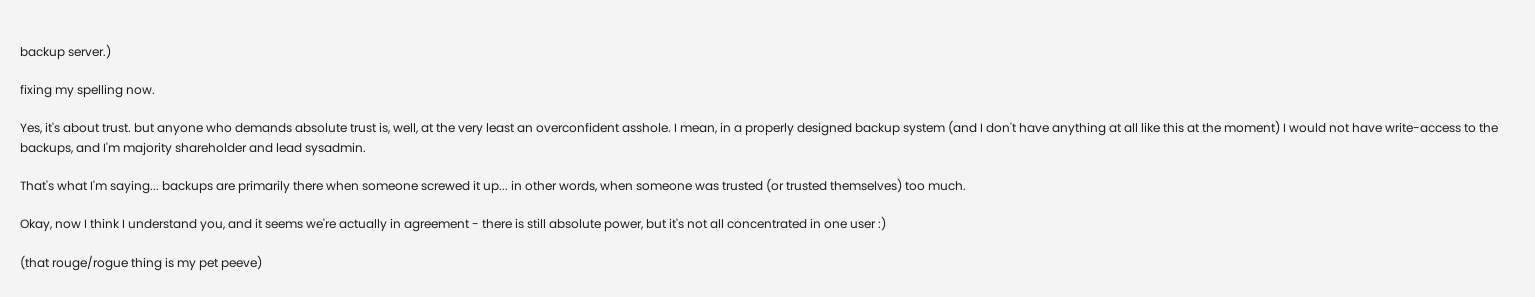backup server.)

fixing my spelling now.

Yes, it's about trust. but anyone who demands absolute trust is, well, at the very least an overconfident asshole. I mean, in a properly designed backup system (and I don't have anything at all like this at the moment) I would not have write-access to the backups, and I'm majority shareholder and lead sysadmin.

That's what I'm saying... backups are primarily there when someone screwed it up... in other words, when someone was trusted (or trusted themselves) too much.

Okay, now I think I understand you, and it seems we're actually in agreement - there is still absolute power, but it's not all concentrated in one user :)

(that rouge/rogue thing is my pet peeve)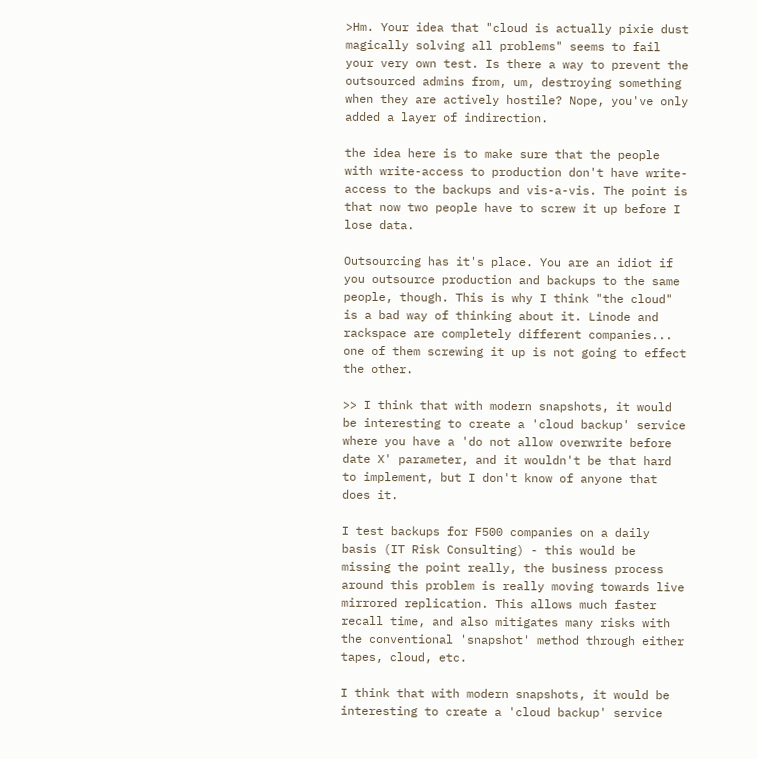>Hm. Your idea that "cloud is actually pixie dust magically solving all problems" seems to fail your very own test. Is there a way to prevent the outsourced admins from, um, destroying something when they are actively hostile? Nope, you've only added a layer of indirection.

the idea here is to make sure that the people with write-access to production don't have write-access to the backups and vis-a-vis. The point is that now two people have to screw it up before I lose data.

Outsourcing has it's place. You are an idiot if you outsource production and backups to the same people, though. This is why I think "the cloud" is a bad way of thinking about it. Linode and rackspace are completely different companies... one of them screwing it up is not going to effect the other.

>> I think that with modern snapshots, it would be interesting to create a 'cloud backup' service where you have a 'do not allow overwrite before date X' parameter, and it wouldn't be that hard to implement, but I don't know of anyone that does it.

I test backups for F500 companies on a daily basis (IT Risk Consulting) - this would be missing the point really, the business process around this problem is really moving towards live mirrored replication. This allows much faster recall time, and also mitigates many risks with the conventional 'snapshot' method through either tapes, cloud, etc.

I think that with modern snapshots, it would be interesting to create a 'cloud backup' service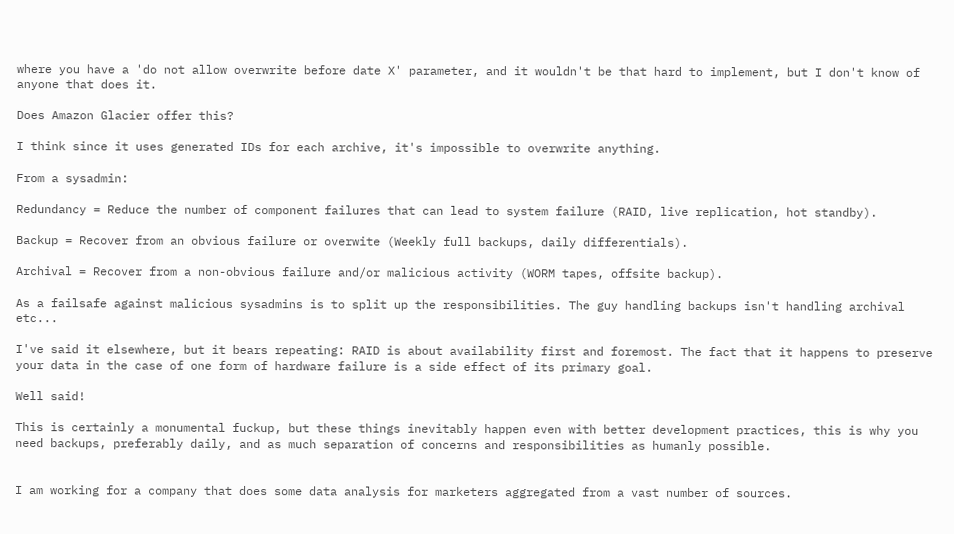where you have a 'do not allow overwrite before date X' parameter, and it wouldn't be that hard to implement, but I don't know of anyone that does it.

Does Amazon Glacier offer this?

I think since it uses generated IDs for each archive, it's impossible to overwrite anything.

From a sysadmin:

Redundancy = Reduce the number of component failures that can lead to system failure (RAID, live replication, hot standby).

Backup = Recover from an obvious failure or overwite (Weekly full backups, daily differentials).

Archival = Recover from a non-obvious failure and/or malicious activity (WORM tapes, offsite backup).

As a failsafe against malicious sysadmins is to split up the responsibilities. The guy handling backups isn't handling archival etc...

I've said it elsewhere, but it bears repeating: RAID is about availability first and foremost. The fact that it happens to preserve your data in the case of one form of hardware failure is a side effect of its primary goal.

Well said!

This is certainly a monumental fuckup, but these things inevitably happen even with better development practices, this is why you need backups, preferably daily, and as much separation of concerns and responsibilities as humanly possible.


I am working for a company that does some data analysis for marketers aggregated from a vast number of sources.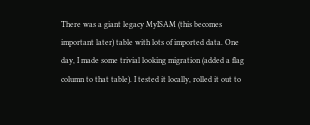There was a giant legacy MyISAM (this becomes important later) table with lots of imported data. One day, I made some trivial looking migration (added a flag column to that table). I tested it locally, rolled it out to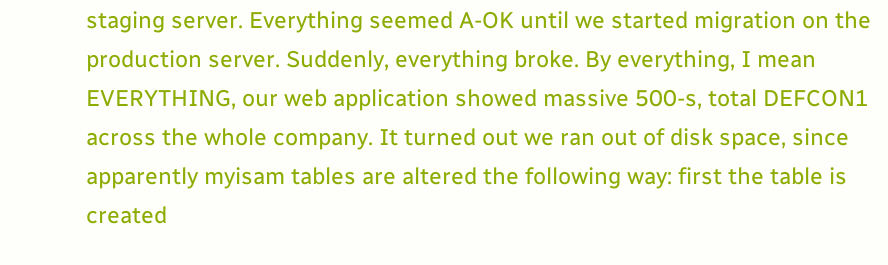staging server. Everything seemed A-OK until we started migration on the production server. Suddenly, everything broke. By everything, I mean EVERYTHING, our web application showed massive 500-s, total DEFCON1 across the whole company. It turned out we ran out of disk space, since apparently myisam tables are altered the following way: first the table is created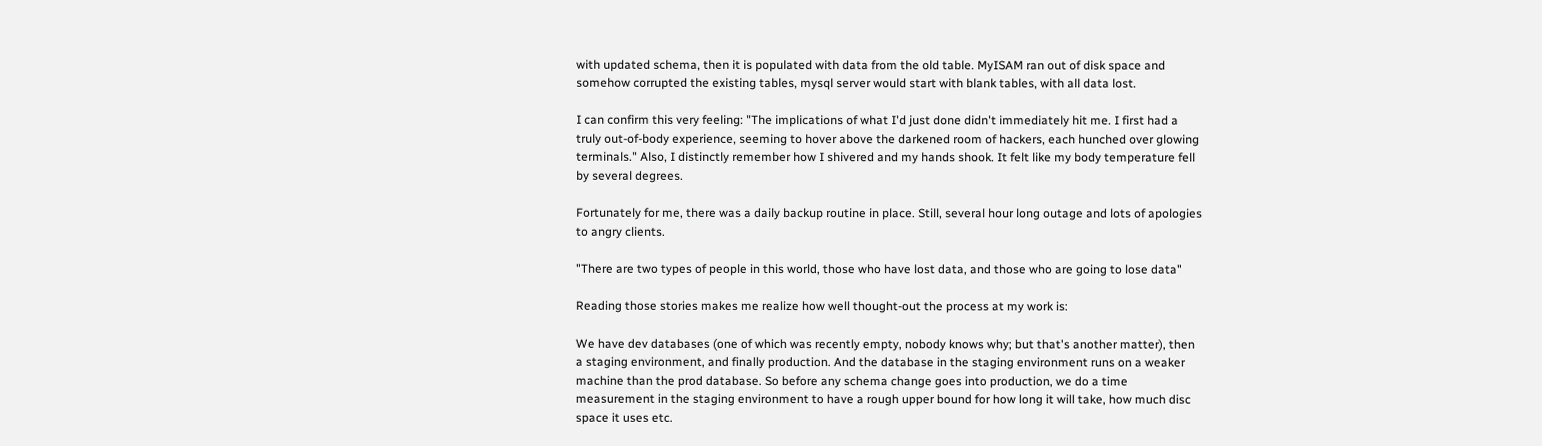with updated schema, then it is populated with data from the old table. MyISAM ran out of disk space and somehow corrupted the existing tables, mysql server would start with blank tables, with all data lost.

I can confirm this very feeling: "The implications of what I'd just done didn't immediately hit me. I first had a truly out-of-body experience, seeming to hover above the darkened room of hackers, each hunched over glowing terminals." Also, I distinctly remember how I shivered and my hands shook. It felt like my body temperature fell by several degrees.

Fortunately for me, there was a daily backup routine in place. Still, several hour long outage and lots of apologies to angry clients.

"There are two types of people in this world, those who have lost data, and those who are going to lose data"

Reading those stories makes me realize how well thought-out the process at my work is:

We have dev databases (one of which was recently empty, nobody knows why; but that's another matter), then a staging environment, and finally production. And the database in the staging environment runs on a weaker machine than the prod database. So before any schema change goes into production, we do a time measurement in the staging environment to have a rough upper bound for how long it will take, how much disc space it uses etc.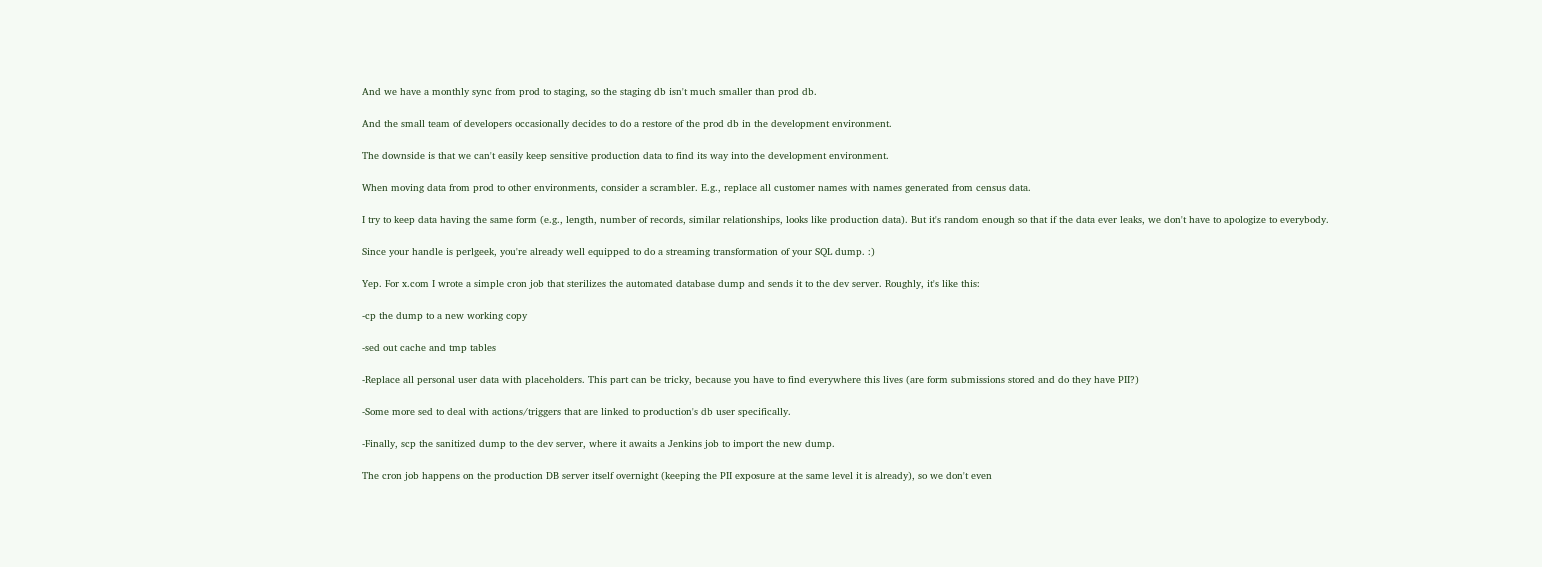And we have a monthly sync from prod to staging, so the staging db isn't much smaller than prod db.

And the small team of developers occasionally decides to do a restore of the prod db in the development environment.

The downside is that we can't easily keep sensitive production data to find its way into the development environment.

When moving data from prod to other environments, consider a scrambler. E.g., replace all customer names with names generated from census data.

I try to keep data having the same form (e.g., length, number of records, similar relationships, looks like production data). But it's random enough so that if the data ever leaks, we don't have to apologize to everybody.

Since your handle is perlgeek, you're already well equipped to do a streaming transformation of your SQL dump. :)

Yep. For x.com I wrote a simple cron job that sterilizes the automated database dump and sends it to the dev server. Roughly, it's like this:

-cp the dump to a new working copy

-sed out cache and tmp tables

-Replace all personal user data with placeholders. This part can be tricky, because you have to find everywhere this lives (are form submissions stored and do they have PII?)

-Some more sed to deal with actions/triggers that are linked to production's db user specifically.

-Finally, scp the sanitized dump to the dev server, where it awaits a Jenkins job to import the new dump.

The cron job happens on the production DB server itself overnight (keeping the PII exposure at the same level it is already), so we don't even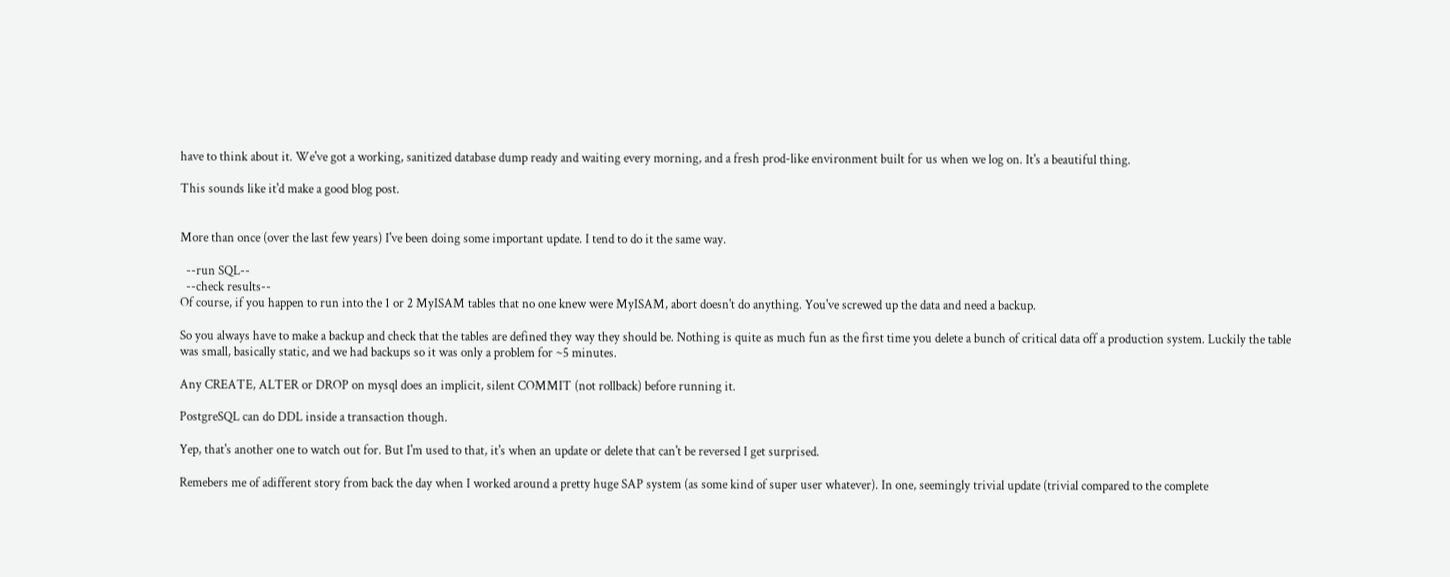have to think about it. We've got a working, sanitized database dump ready and waiting every morning, and a fresh prod-like environment built for us when we log on. It's a beautiful thing.

This sounds like it'd make a good blog post.


More than once (over the last few years) I've been doing some important update. I tend to do it the same way.

  --run SQL--
  --check results--
Of course, if you happen to run into the 1 or 2 MyISAM tables that no one knew were MyISAM, abort doesn't do anything. You've screwed up the data and need a backup.

So you always have to make a backup and check that the tables are defined they way they should be. Nothing is quite as much fun as the first time you delete a bunch of critical data off a production system. Luckily the table was small, basically static, and we had backups so it was only a problem for ~5 minutes.

Any CREATE, ALTER or DROP on mysql does an implicit, silent COMMIT (not rollback) before running it.

PostgreSQL can do DDL inside a transaction though.

Yep, that's another one to watch out for. But I'm used to that, it's when an update or delete that can't be reversed I get surprised.

Remebers me of adifferent story from back the day when I worked around a pretty huge SAP system (as some kind of super user whatever). In one, seemingly trivial update (trivial compared to the complete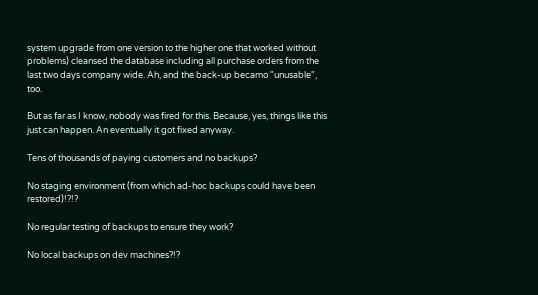system upgrade from one version to the higher one that worked without problems) cleansed the database including all purchase orders from the last two days company wide. Ah, and the back-up becamo "unusable", too.

But as far as I know, nobody was fired for this. Because, yes, things like this just can happen. An eventually it got fixed anyway.

Tens of thousands of paying customers and no backups?

No staging environment (from which ad-hoc backups could have been restored)!?!?

No regular testing of backups to ensure they work?

No local backups on dev machines?!?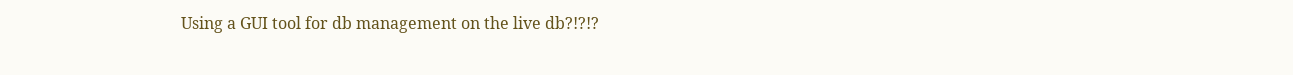Using a GUI tool for db management on the live db?!?!?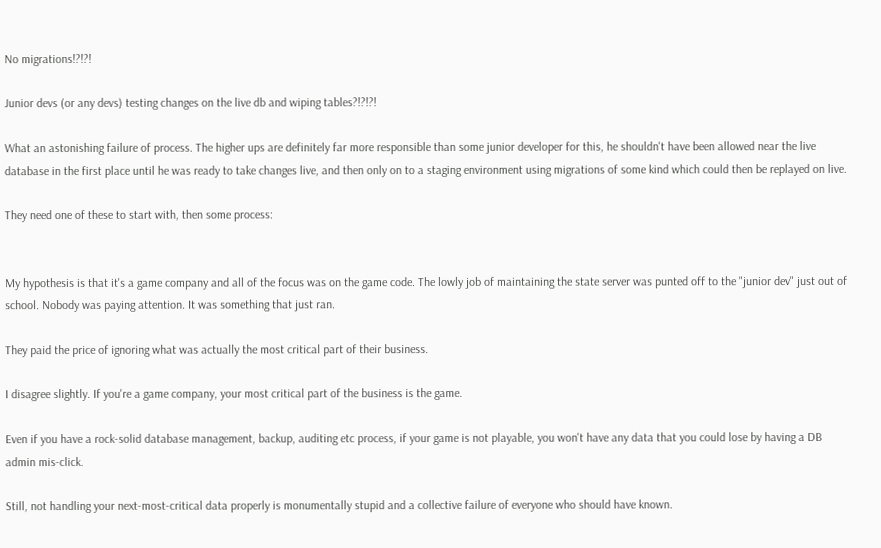No migrations!?!?!

Junior devs (or any devs) testing changes on the live db and wiping tables?!?!?!

What an astonishing failure of process. The higher ups are definitely far more responsible than some junior developer for this, he shouldn't have been allowed near the live database in the first place until he was ready to take changes live, and then only on to a staging environment using migrations of some kind which could then be replayed on live.

They need one of these to start with, then some process:


My hypothesis is that it's a game company and all of the focus was on the game code. The lowly job of maintaining the state server was punted off to the "junior dev" just out of school. Nobody was paying attention. It was something that just ran.

They paid the price of ignoring what was actually the most critical part of their business.

I disagree slightly. If you're a game company, your most critical part of the business is the game.

Even if you have a rock-solid database management, backup, auditing etc process, if your game is not playable, you won't have any data that you could lose by having a DB admin mis-click.

Still, not handling your next-most-critical data properly is monumentally stupid and a collective failure of everyone who should have known.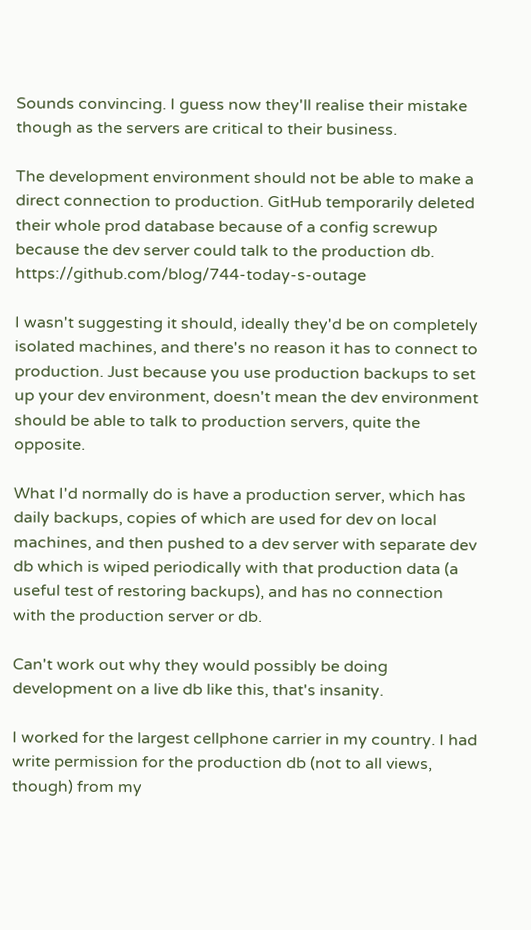Sounds convincing. I guess now they'll realise their mistake though as the servers are critical to their business.

The development environment should not be able to make a direct connection to production. GitHub temporarily deleted their whole prod database because of a config screwup because the dev server could talk to the production db. https://github.com/blog/744-today-s-outage

I wasn't suggesting it should, ideally they'd be on completely isolated machines, and there's no reason it has to connect to production. Just because you use production backups to set up your dev environment, doesn't mean the dev environment should be able to talk to production servers, quite the opposite.

What I'd normally do is have a production server, which has daily backups, copies of which are used for dev on local machines, and then pushed to a dev server with separate dev db which is wiped periodically with that production data (a useful test of restoring backups), and has no connection with the production server or db.

Can't work out why they would possibly be doing development on a live db like this, that's insanity.

I worked for the largest cellphone carrier in my country. I had write permission for the production db (not to all views, though) from my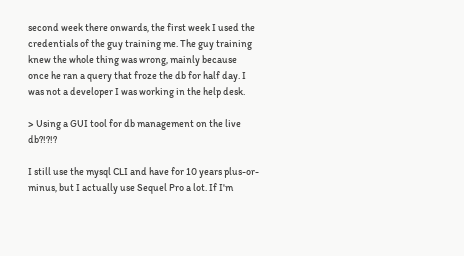second week there onwards, the first week I used the credentials of the guy training me. The guy training knew the whole thing was wrong, mainly because once he ran a query that froze the db for half day. I was not a developer I was working in the help desk.

> Using a GUI tool for db management on the live db?!?!?

I still use the mysql CLI and have for 10 years plus-or-minus, but I actually use Sequel Pro a lot. If I'm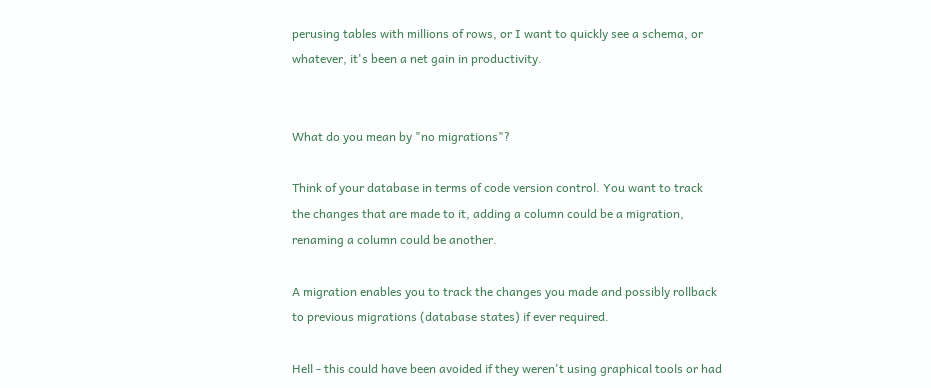perusing tables with millions of rows, or I want to quickly see a schema, or whatever, it's been a net gain in productivity.


What do you mean by "no migrations"?

Think of your database in terms of code version control. You want to track the changes that are made to it, adding a column could be a migration, renaming a column could be another.

A migration enables you to track the changes you made and possibly rollback to previous migrations (database states) if ever required.

Hell - this could have been avoided if they weren't using graphical tools or had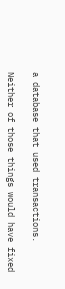a database that used transactions.

Neither of those things would have fixed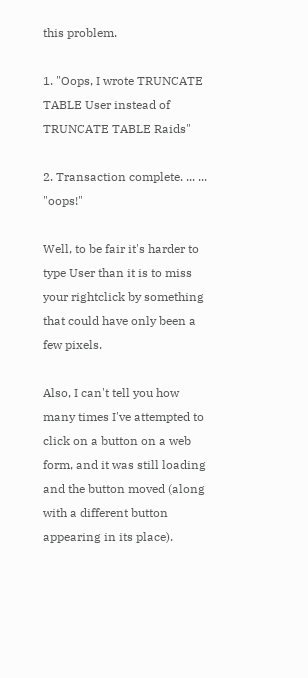this problem.

1. "Oops, I wrote TRUNCATE TABLE User instead of TRUNCATE TABLE Raids"

2. Transaction complete. ... ... "oops!"

Well, to be fair it's harder to type User than it is to miss your rightclick by something that could have only been a few pixels.

Also, I can't tell you how many times I've attempted to click on a button on a web form, and it was still loading and the button moved (along with a different button appearing in its place).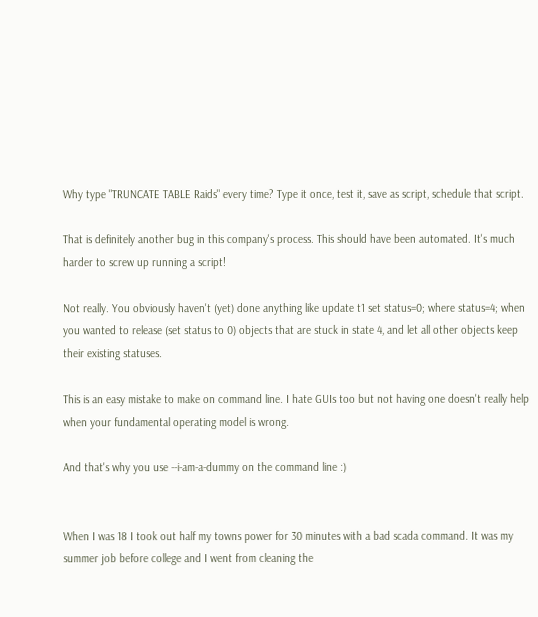Why type "TRUNCATE TABLE Raids" every time? Type it once, test it, save as script, schedule that script.

That is definitely another bug in this company's process. This should have been automated. It's much harder to screw up running a script!

Not really. You obviously haven't (yet) done anything like update t1 set status=0; where status=4; when you wanted to release (set status to 0) objects that are stuck in state 4, and let all other objects keep their existing statuses.

This is an easy mistake to make on command line. I hate GUIs too but not having one doesn't really help when your fundamental operating model is wrong.

And that's why you use --i-am-a-dummy on the command line :)


When I was 18 I took out half my towns power for 30 minutes with a bad scada command. It was my summer job before college and I went from cleaning the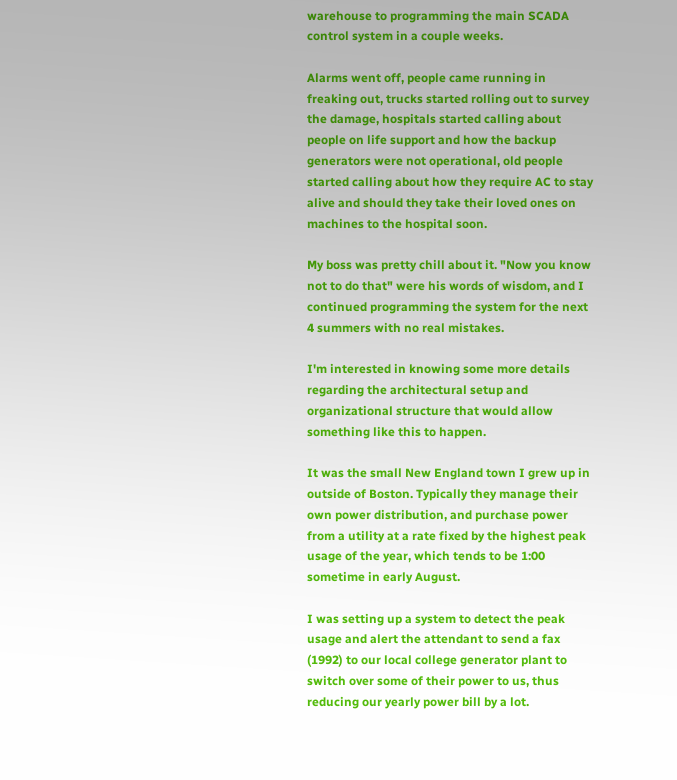warehouse to programming the main SCADA control system in a couple weeks.

Alarms went off, people came running in freaking out, trucks started rolling out to survey the damage, hospitals started calling about people on life support and how the backup generators were not operational, old people started calling about how they require AC to stay alive and should they take their loved ones on machines to the hospital soon.

My boss was pretty chill about it. "Now you know not to do that" were his words of wisdom, and I continued programming the system for the next 4 summers with no real mistakes.

I'm interested in knowing some more details regarding the architectural setup and organizational structure that would allow something like this to happen.

It was the small New England town I grew up in outside of Boston. Typically they manage their own power distribution, and purchase power from a utility at a rate fixed by the highest peak usage of the year, which tends to be 1:00 sometime in early August.

I was setting up a system to detect the peak usage and alert the attendant to send a fax (1992) to our local college generator plant to switch over some of their power to us, thus reducing our yearly power bill by a lot.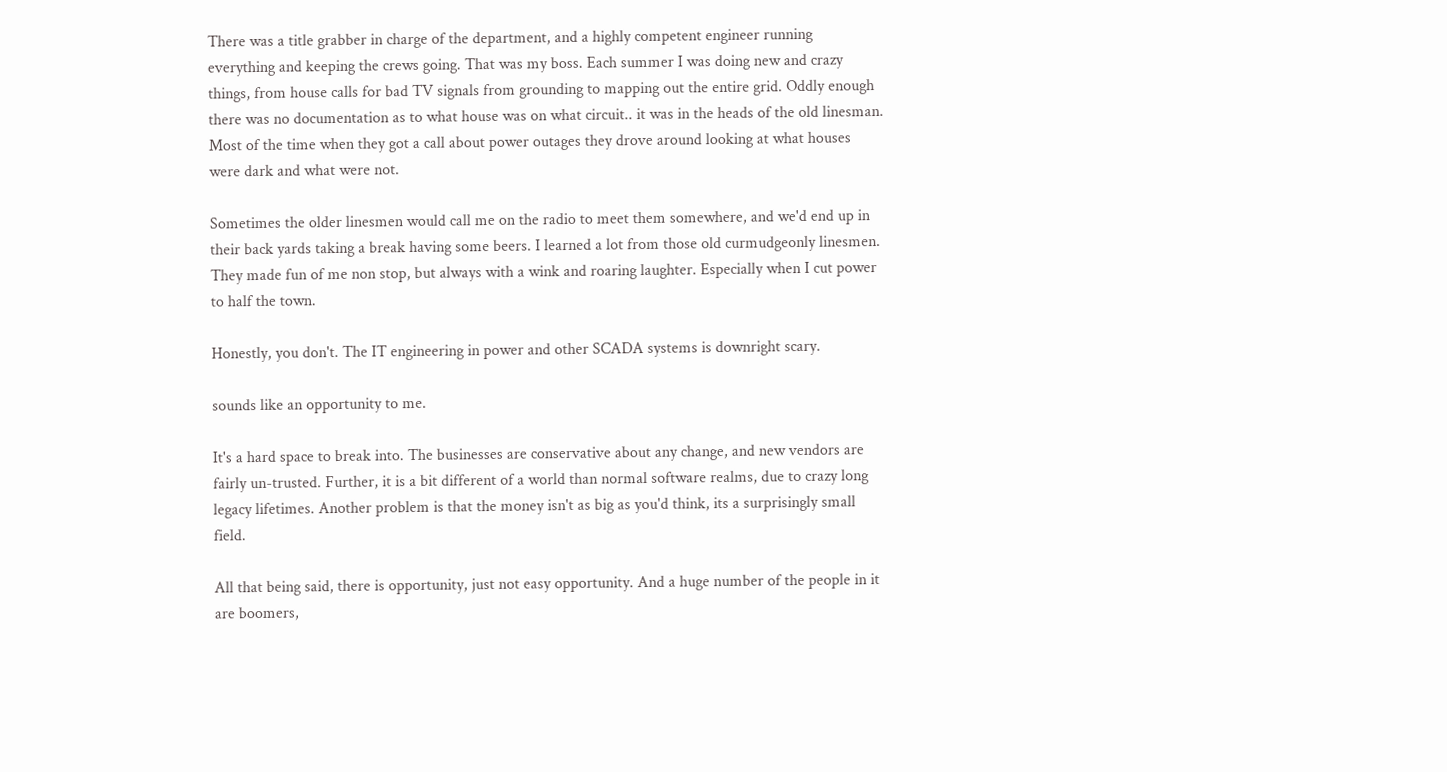There was a title grabber in charge of the department, and a highly competent engineer running everything and keeping the crews going. That was my boss. Each summer I was doing new and crazy things, from house calls for bad TV signals from grounding to mapping out the entire grid. Oddly enough there was no documentation as to what house was on what circuit.. it was in the heads of the old linesman. Most of the time when they got a call about power outages they drove around looking at what houses were dark and what were not.

Sometimes the older linesmen would call me on the radio to meet them somewhere, and we'd end up in their back yards taking a break having some beers. I learned a lot from those old curmudgeonly linesmen. They made fun of me non stop, but always with a wink and roaring laughter. Especially when I cut power to half the town.

Honestly, you don't. The IT engineering in power and other SCADA systems is downright scary.

sounds like an opportunity to me.

It's a hard space to break into. The businesses are conservative about any change, and new vendors are fairly un-trusted. Further, it is a bit different of a world than normal software realms, due to crazy long legacy lifetimes. Another problem is that the money isn't as big as you'd think, its a surprisingly small field.

All that being said, there is opportunity, just not easy opportunity. And a huge number of the people in it are boomers,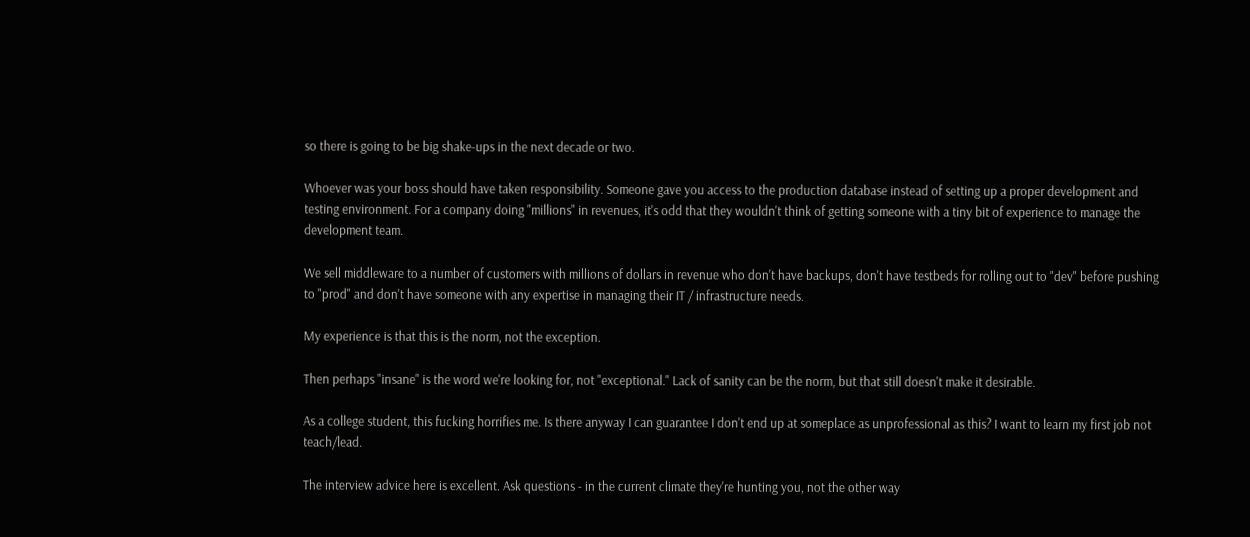so there is going to be big shake-ups in the next decade or two.

Whoever was your boss should have taken responsibility. Someone gave you access to the production database instead of setting up a proper development and testing environment. For a company doing "millions" in revenues, it's odd that they wouldn't think of getting someone with a tiny bit of experience to manage the development team.

We sell middleware to a number of customers with millions of dollars in revenue who don't have backups, don't have testbeds for rolling out to "dev" before pushing to "prod" and don't have someone with any expertise in managing their IT / infrastructure needs.

My experience is that this is the norm, not the exception.

Then perhaps "insane" is the word we're looking for, not "exceptional." Lack of sanity can be the norm, but that still doesn't make it desirable.

As a college student, this fucking horrifies me. Is there anyway I can guarantee I don't end up at someplace as unprofessional as this? I want to learn my first job not teach/lead.

The interview advice here is excellent. Ask questions - in the current climate they're hunting you, not the other way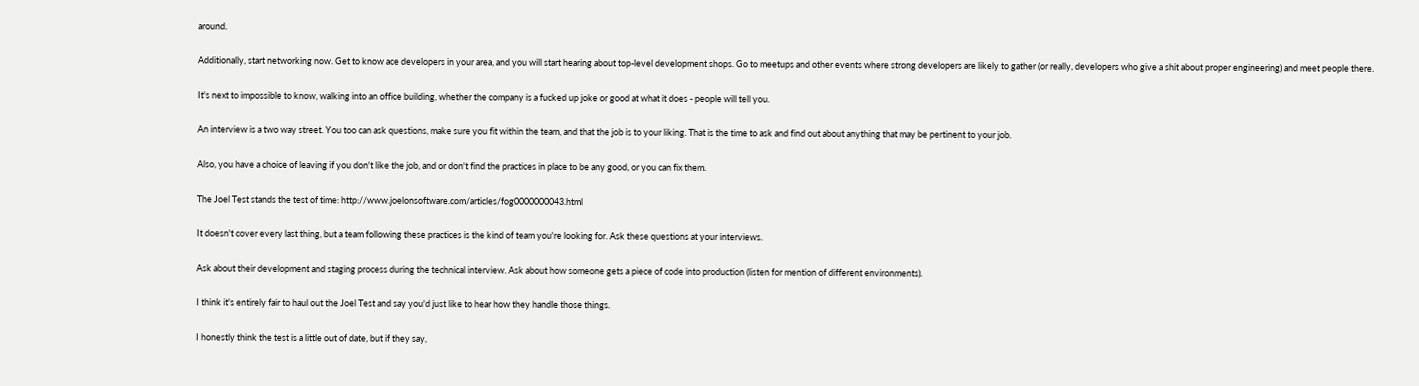around.

Additionally, start networking now. Get to know ace developers in your area, and you will start hearing about top-level development shops. Go to meetups and other events where strong developers are likely to gather (or really, developers who give a shit about proper engineering) and meet people there.

It's next to impossible to know, walking into an office building, whether the company is a fucked up joke or good at what it does - people will tell you.

An interview is a two way street. You too can ask questions, make sure you fit within the team, and that the job is to your liking. That is the time to ask and find out about anything that may be pertinent to your job.

Also, you have a choice of leaving if you don't like the job, and or don't find the practices in place to be any good, or you can fix them.

The Joel Test stands the test of time: http://www.joelonsoftware.com/articles/fog0000000043.html

It doesn't cover every last thing, but a team following these practices is the kind of team you're looking for. Ask these questions at your interviews.

Ask about their development and staging process during the technical interview. Ask about how someone gets a piece of code into production (listen for mention of different environments).

I think it's entirely fair to haul out the Joel Test and say you'd just like to hear how they handle those things.

I honestly think the test is a little out of date, but if they say,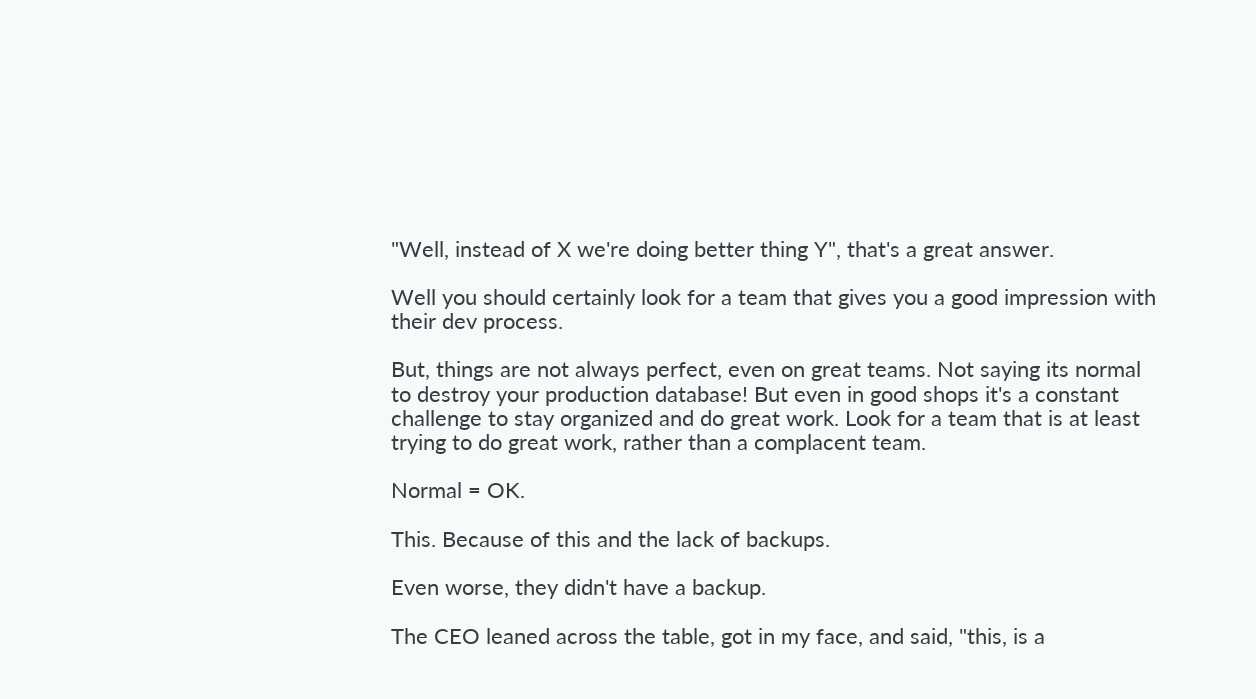"Well, instead of X we're doing better thing Y", that's a great answer.

Well you should certainly look for a team that gives you a good impression with their dev process.

But, things are not always perfect, even on great teams. Not saying its normal to destroy your production database! But even in good shops it's a constant challenge to stay organized and do great work. Look for a team that is at least trying to do great work, rather than a complacent team.

Normal = OK.

This. Because of this and the lack of backups.

Even worse, they didn't have a backup.

The CEO leaned across the table, got in my face, and said, "this, is a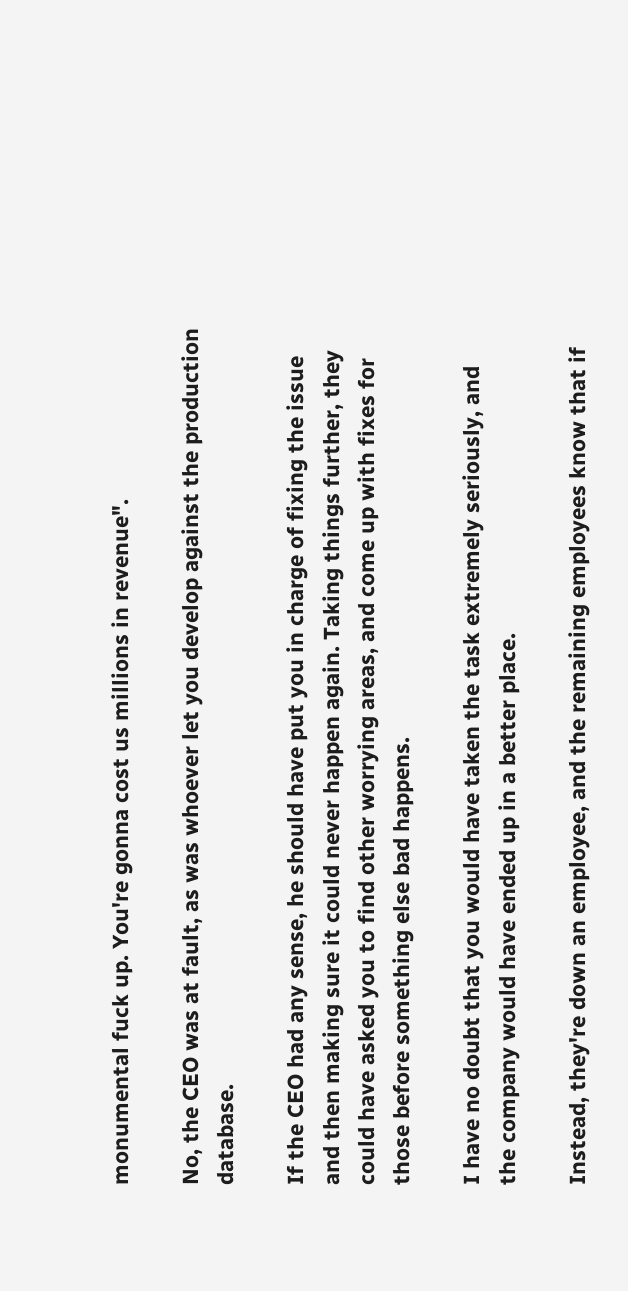monumental fuck up. You're gonna cost us millions in revenue".

No, the CEO was at fault, as was whoever let you develop against the production database.

If the CEO had any sense, he should have put you in charge of fixing the issue and then making sure it could never happen again. Taking things further, they could have asked you to find other worrying areas, and come up with fixes for those before something else bad happens.

I have no doubt that you would have taken the task extremely seriously, and the company would have ended up in a better place.

Instead, they're down an employee, and the remaining employees know that if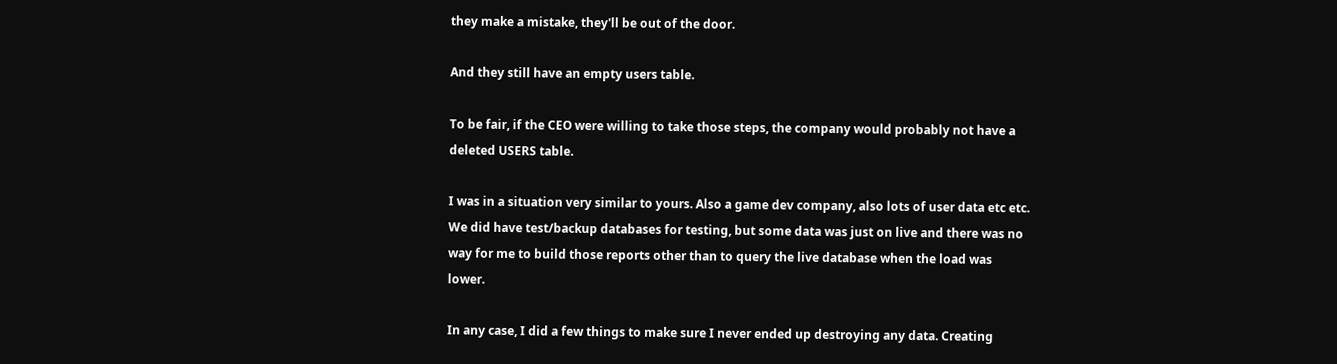they make a mistake, they'll be out of the door.

And they still have an empty users table.

To be fair, if the CEO were willing to take those steps, the company would probably not have a deleted USERS table.

I was in a situation very similar to yours. Also a game dev company, also lots of user data etc etc. We did have test/backup databases for testing, but some data was just on live and there was no way for me to build those reports other than to query the live database when the load was lower.

In any case, I did a few things to make sure I never ended up destroying any data. Creating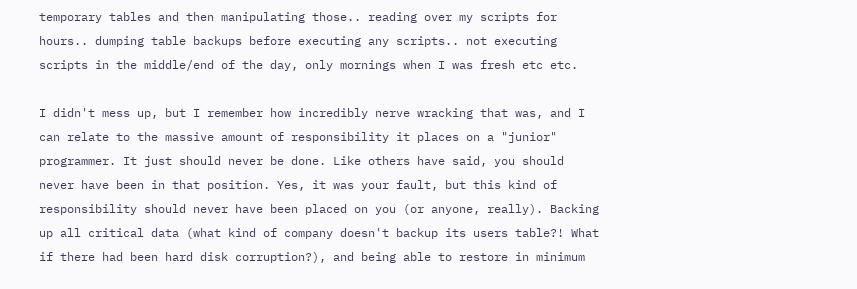temporary tables and then manipulating those.. reading over my scripts for hours.. dumping table backups before executing any scripts.. not executing scripts in the middle/end of the day, only mornings when I was fresh etc etc.

I didn't mess up, but I remember how incredibly nerve wracking that was, and I can relate to the massive amount of responsibility it places on a "junior" programmer. It just should never be done. Like others have said, you should never have been in that position. Yes, it was your fault, but this kind of responsibility should never have been placed on you (or anyone, really). Backing up all critical data (what kind of company doesn't backup its users table?! What if there had been hard disk corruption?), and being able to restore in minimum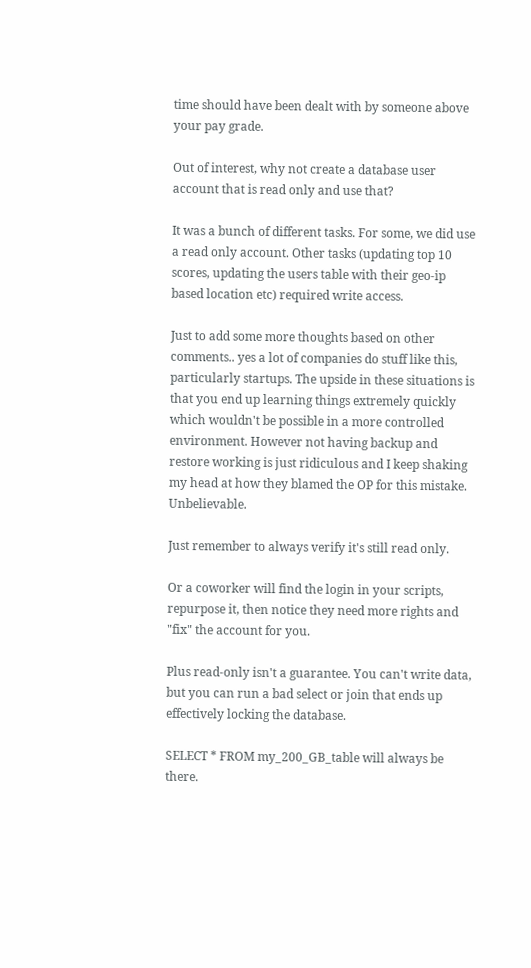time should have been dealt with by someone above your pay grade.

Out of interest, why not create a database user account that is read only and use that?

It was a bunch of different tasks. For some, we did use a read only account. Other tasks (updating top 10 scores, updating the users table with their geo-ip based location etc) required write access.

Just to add some more thoughts based on other comments.. yes a lot of companies do stuff like this, particularly startups. The upside in these situations is that you end up learning things extremely quickly which wouldn't be possible in a more controlled environment. However not having backup and restore working is just ridiculous and I keep shaking my head at how they blamed the OP for this mistake. Unbelievable.

Just remember to always verify it's still read only.

Or a coworker will find the login in your scripts, repurpose it, then notice they need more rights and "fix" the account for you.

Plus read-only isn't a guarantee. You can't write data, but you can run a bad select or join that ends up effectively locking the database.

SELECT * FROM my_200_GB_table will always be there.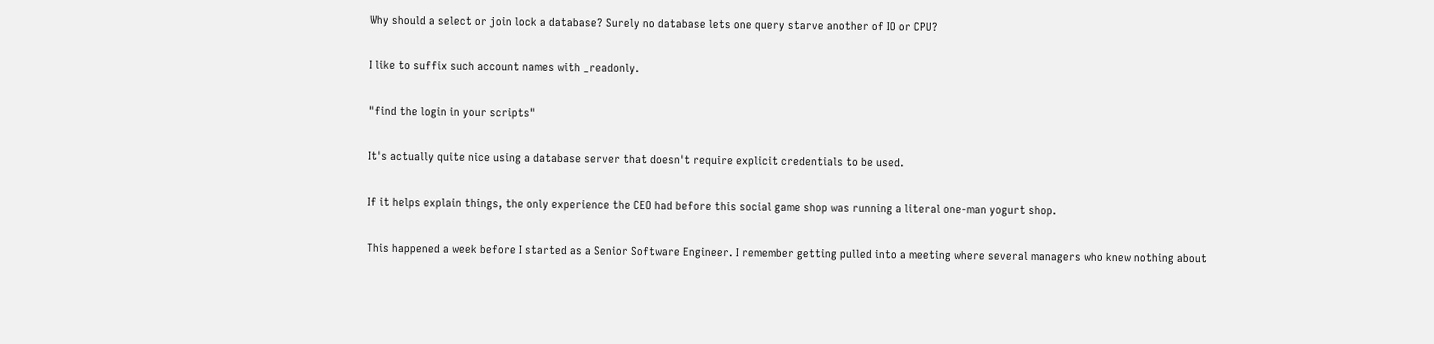Why should a select or join lock a database? Surely no database lets one query starve another of IO or CPU?

I like to suffix such account names with _readonly.

"find the login in your scripts"

It's actually quite nice using a database server that doesn't require explicit credentials to be used.

If it helps explain things, the only experience the CEO had before this social game shop was running a literal one-man yogurt shop.

This happened a week before I started as a Senior Software Engineer. I remember getting pulled into a meeting where several managers who knew nothing about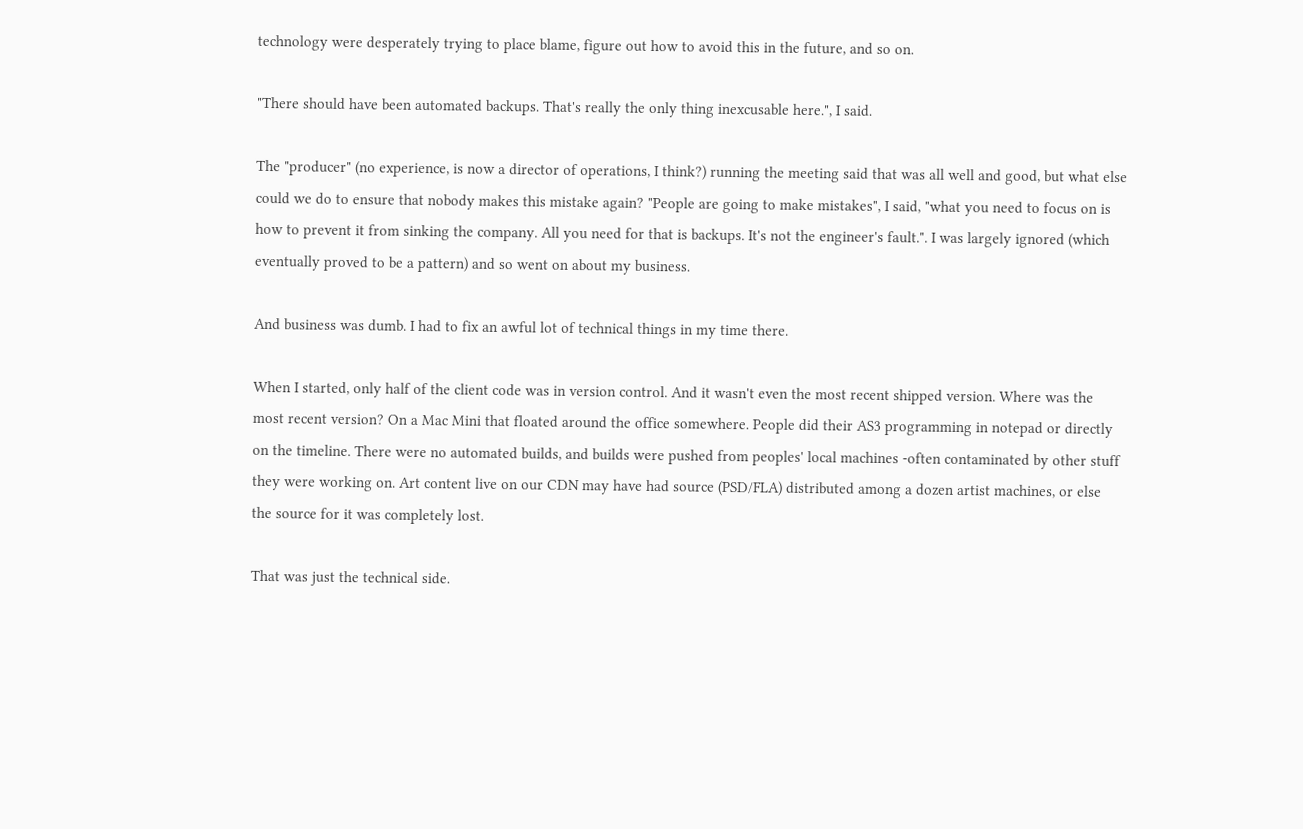technology were desperately trying to place blame, figure out how to avoid this in the future, and so on.

"There should have been automated backups. That's really the only thing inexcusable here.", I said.

The "producer" (no experience, is now a director of operations, I think?) running the meeting said that was all well and good, but what else could we do to ensure that nobody makes this mistake again? "People are going to make mistakes", I said, "what you need to focus on is how to prevent it from sinking the company. All you need for that is backups. It's not the engineer's fault.". I was largely ignored (which eventually proved to be a pattern) and so went on about my business.

And business was dumb. I had to fix an awful lot of technical things in my time there.

When I started, only half of the client code was in version control. And it wasn't even the most recent shipped version. Where was the most recent version? On a Mac Mini that floated around the office somewhere. People did their AS3 programming in notepad or directly on the timeline. There were no automated builds, and builds were pushed from peoples' local machines -often contaminated by other stuff they were working on. Art content live on our CDN may have had source (PSD/FLA) distributed among a dozen artist machines, or else the source for it was completely lost.

That was just the technical side.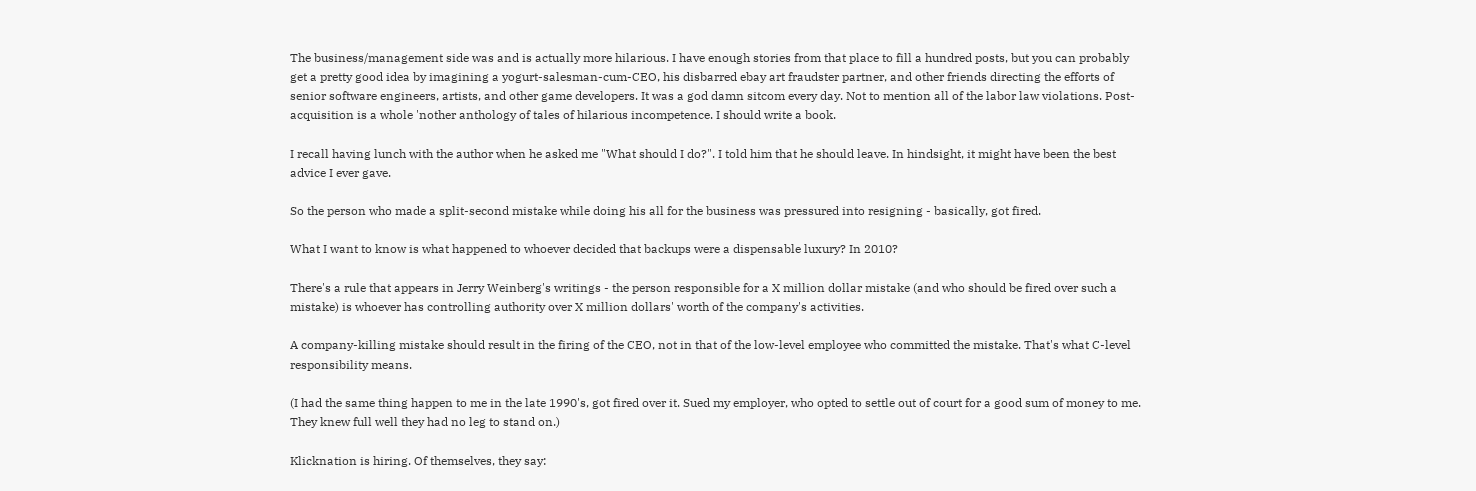The business/management side was and is actually more hilarious. I have enough stories from that place to fill a hundred posts, but you can probably get a pretty good idea by imagining a yogurt-salesman-cum-CEO, his disbarred ebay art fraudster partner, and other friends directing the efforts of senior software engineers, artists, and other game developers. It was a god damn sitcom every day. Not to mention all of the labor law violations. Post-acquisition is a whole 'nother anthology of tales of hilarious incompetence. I should write a book.

I recall having lunch with the author when he asked me "What should I do?". I told him that he should leave. In hindsight, it might have been the best advice I ever gave.

So the person who made a split-second mistake while doing his all for the business was pressured into resigning - basically, got fired.

What I want to know is what happened to whoever decided that backups were a dispensable luxury? In 2010?

There's a rule that appears in Jerry Weinberg's writings - the person responsible for a X million dollar mistake (and who should be fired over such a mistake) is whoever has controlling authority over X million dollars' worth of the company's activities.

A company-killing mistake should result in the firing of the CEO, not in that of the low-level employee who committed the mistake. That's what C-level responsibility means.

(I had the same thing happen to me in the late 1990's, got fired over it. Sued my employer, who opted to settle out of court for a good sum of money to me. They knew full well they had no leg to stand on.)

Klicknation is hiring. Of themselves, they say: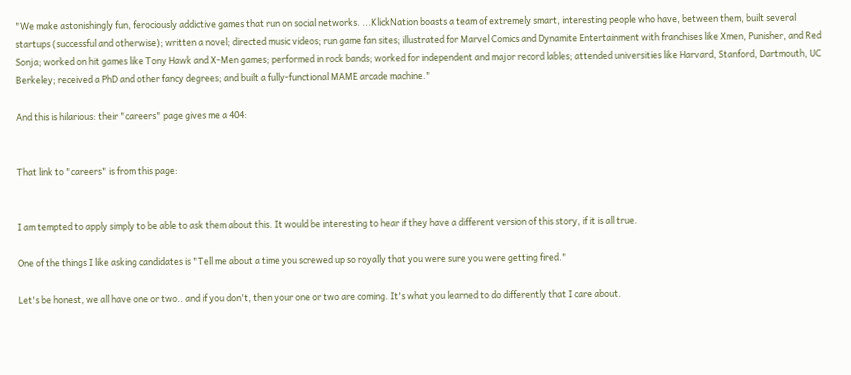"We make astonishingly fun, ferociously addictive games that run on social networks. ...KlickNation boasts a team of extremely smart, interesting people who have, between them, built several startups (successful and otherwise); written a novel; directed music videos; run game fan sites; illustrated for Marvel Comics and Dynamite Entertainment with franchises like Xmen, Punisher, and Red Sonja; worked on hit games like Tony Hawk and X-Men games; performed in rock bands; worked for independent and major record lables; attended universities like Harvard, Stanford, Dartmouth, UC Berkeley; received a PhD and other fancy degrees; and built a fully-functional MAME arcade machine."

And this is hilarious: their "careers" page gives me a 404:


That link to "careers" is from this page:


I am tempted to apply simply to be able to ask them about this. It would be interesting to hear if they have a different version of this story, if it is all true.

One of the things I like asking candidates is "Tell me about a time you screwed up so royally that you were sure you were getting fired."

Let's be honest, we all have one or two.. and if you don't, then your one or two are coming. It's what you learned to do differently that I care about.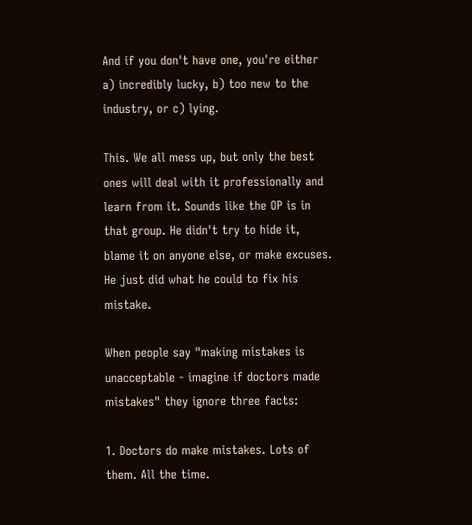And if you don't have one, you're either a) incredibly lucky, b) too new to the industry, or c) lying.

This. We all mess up, but only the best ones will deal with it professionally and learn from it. Sounds like the OP is in that group. He didn't try to hide it, blame it on anyone else, or make excuses. He just did what he could to fix his mistake.

When people say "making mistakes is unacceptable - imagine if doctors made mistakes" they ignore three facts:

1. Doctors do make mistakes. Lots of them. All the time.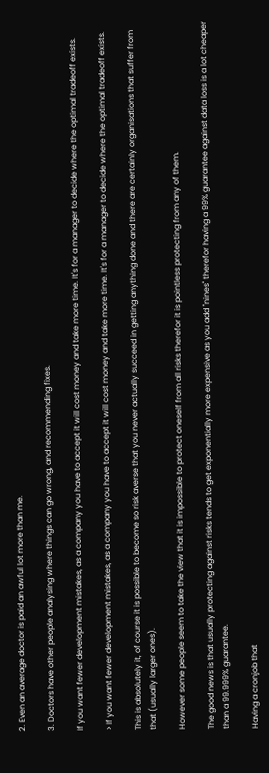2. Even an average doctor is paid an awful lot more than me.

3. Doctors have other people analysing where things can go wrong, and recommending fixes.

If you want fewer development mistakes, as a company you have to accept it will cost money and take more time. It's for a manager to decide where the optimal tradeoff exists.

> If you want fewer development mistakes, as a company you have to accept it will cost money and take more time. It's for a manager to decide where the optimal tradeoff exists.

This is absolutely it, of course it is possible to become so risk averse that you never actually succeed in getting anything done and there are certainly organisations that suffer from that (usually larger ones).

However some people seem to take the view that it is impossible to protect oneself from all risks therefor it is pointless protecting from any of them.

The good news is that usually protecting against risks tends to get exponentially more expensive as you add "nines" therefor having a 99% guarantee against data loss is a lot cheaper than a 99.999% guarantee.

Having a cronjob that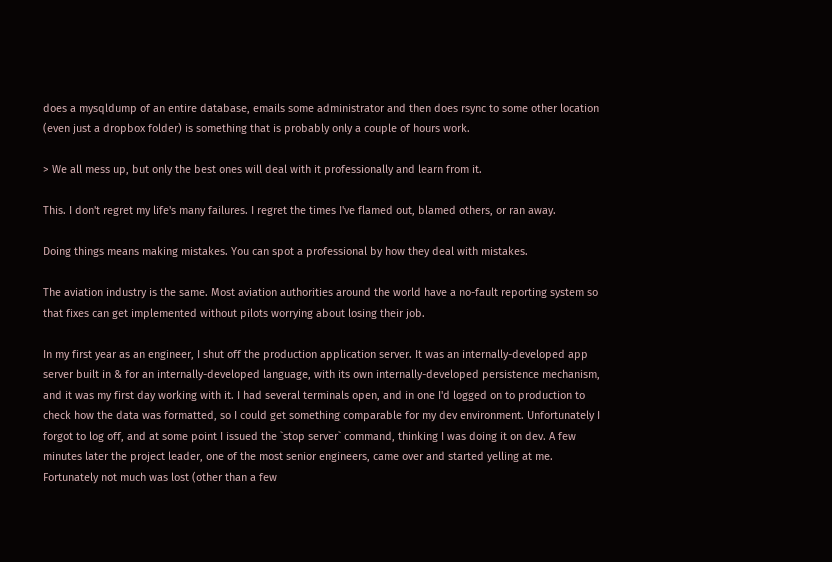does a mysqldump of an entire database, emails some administrator and then does rsync to some other location (even just a dropbox folder) is something that is probably only a couple of hours work.

> We all mess up, but only the best ones will deal with it professionally and learn from it.

This. I don't regret my life's many failures. I regret the times I've flamed out, blamed others, or ran away.

Doing things means making mistakes. You can spot a professional by how they deal with mistakes.

The aviation industry is the same. Most aviation authorities around the world have a no-fault reporting system so that fixes can get implemented without pilots worrying about losing their job.

In my first year as an engineer, I shut off the production application server. It was an internally-developed app server built in & for an internally-developed language, with its own internally-developed persistence mechanism, and it was my first day working with it. I had several terminals open, and in one I'd logged on to production to check how the data was formatted, so I could get something comparable for my dev environment. Unfortunately I forgot to log off, and at some point I issued the `stop server` command, thinking I was doing it on dev. A few minutes later the project leader, one of the most senior engineers, came over and started yelling at me. Fortunately not much was lost (other than a few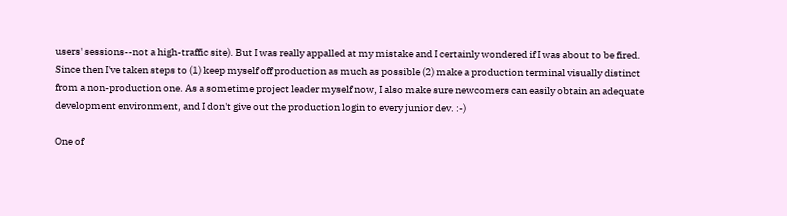users' sessions--not a high-traffic site). But I was really appalled at my mistake and I certainly wondered if I was about to be fired. Since then I've taken steps to (1) keep myself off production as much as possible (2) make a production terminal visually distinct from a non-production one. As a sometime project leader myself now, I also make sure newcomers can easily obtain an adequate development environment, and I don't give out the production login to every junior dev. :-)

One of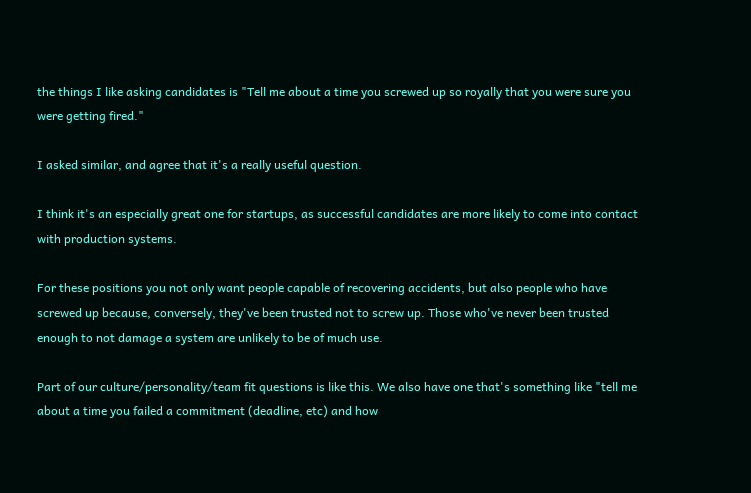the things I like asking candidates is "Tell me about a time you screwed up so royally that you were sure you were getting fired."

I asked similar, and agree that it's a really useful question.

I think it's an especially great one for startups, as successful candidates are more likely to come into contact with production systems.

For these positions you not only want people capable of recovering accidents, but also people who have screwed up because, conversely, they've been trusted not to screw up. Those who've never been trusted enough to not damage a system are unlikely to be of much use.

Part of our culture/personality/team fit questions is like this. We also have one that's something like "tell me about a time you failed a commitment (deadline, etc) and how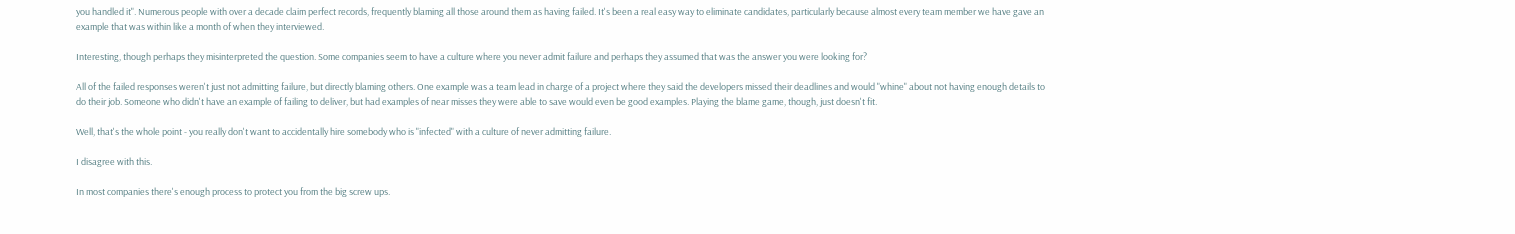you handled it". Numerous people with over a decade claim perfect records, frequently blaming all those around them as having failed. It's been a real easy way to eliminate candidates, particularly because almost every team member we have gave an example that was within like a month of when they interviewed.

Interesting, though perhaps they misinterpreted the question. Some companies seem to have a culture where you never admit failure and perhaps they assumed that was the answer you were looking for?

All of the failed responses weren't just not admitting failure, but directly blaming others. One example was a team lead in charge of a project where they said the developers missed their deadlines and would "whine" about not having enough details to do their job. Someone who didn't have an example of failing to deliver, but had examples of near misses they were able to save would even be good examples. Playing the blame game, though, just doesn't fit.

Well, that's the whole point - you really don't want to accidentally hire somebody who is "infected" with a culture of never admitting failure.

I disagree with this.

In most companies there's enough process to protect you from the big screw ups.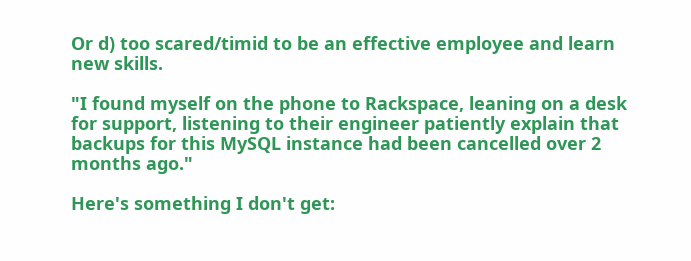Or d) too scared/timid to be an effective employee and learn new skills.

"I found myself on the phone to Rackspace, leaning on a desk for support, listening to their engineer patiently explain that backups for this MySQL instance had been cancelled over 2 months ago."

Here's something I don't get: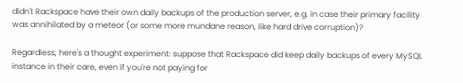didn't Rackspace have their own daily backups of the production server, e.g. in case their primary facility was annihilated by a meteor (or some more mundane reason, like hard drive corruption)?

Regardless, here's a thought experiment: suppose that Rackspace did keep daily backups of every MySQL instance in their care, even if you're not paying for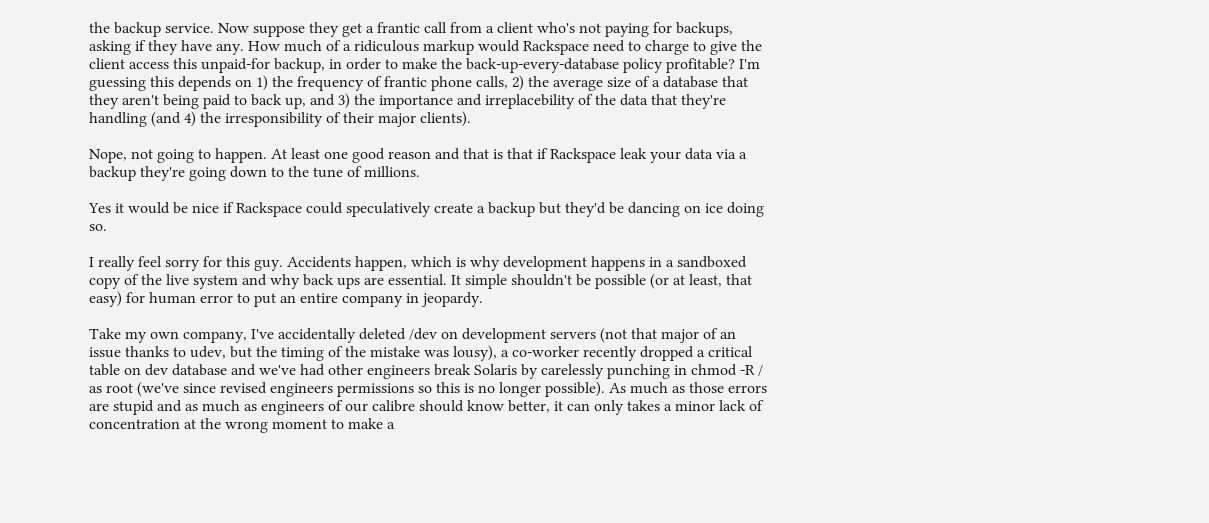the backup service. Now suppose they get a frantic call from a client who's not paying for backups, asking if they have any. How much of a ridiculous markup would Rackspace need to charge to give the client access this unpaid-for backup, in order to make the back-up-every-database policy profitable? I'm guessing this depends on 1) the frequency of frantic phone calls, 2) the average size of a database that they aren't being paid to back up, and 3) the importance and irreplacebility of the data that they're handling (and 4) the irresponsibility of their major clients).

Nope, not going to happen. At least one good reason and that is that if Rackspace leak your data via a backup they're going down to the tune of millions.

Yes it would be nice if Rackspace could speculatively create a backup but they'd be dancing on ice doing so.

I really feel sorry for this guy. Accidents happen, which is why development happens in a sandboxed copy of the live system and why back ups are essential. It simple shouldn't be possible (or at least, that easy) for human error to put an entire company in jeopardy.

Take my own company, I've accidentally deleted /dev on development servers (not that major of an issue thanks to udev, but the timing of the mistake was lousy), a co-worker recently dropped a critical table on dev database and we've had other engineers break Solaris by carelessly punching in chmod -R / as root (we've since revised engineers permissions so this is no longer possible). As much as those errors are stupid and as much as engineers of our calibre should know better, it can only takes a minor lack of concentration at the wrong moment to make a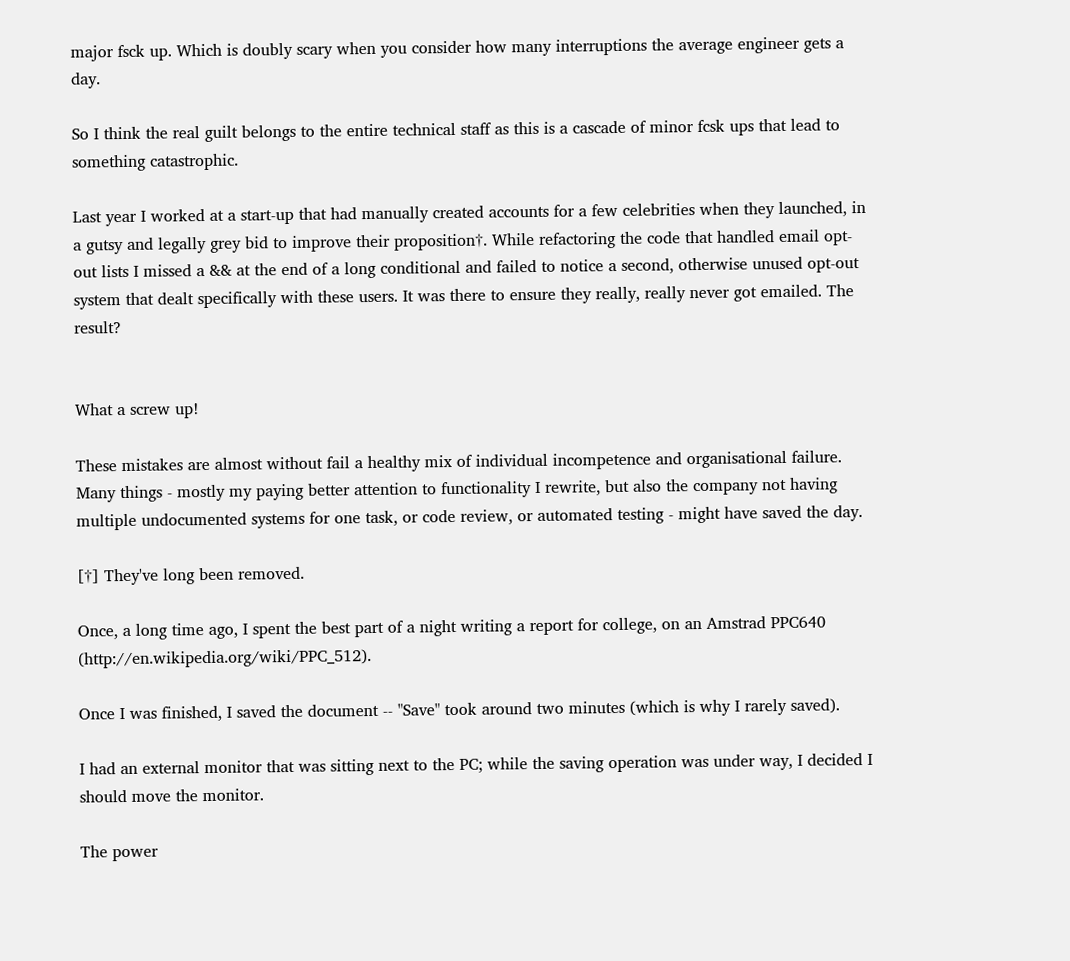major fsck up. Which is doubly scary when you consider how many interruptions the average engineer gets a day.

So I think the real guilt belongs to the entire technical staff as this is a cascade of minor fcsk ups that lead to something catastrophic.

Last year I worked at a start-up that had manually created accounts for a few celebrities when they launched, in a gutsy and legally grey bid to improve their proposition†. While refactoring the code that handled email opt-out lists I missed a && at the end of a long conditional and failed to notice a second, otherwise unused opt-out system that dealt specifically with these users. It was there to ensure they really, really never got emailed. The result?


What a screw up!

These mistakes are almost without fail a healthy mix of individual incompetence and organisational failure. Many things - mostly my paying better attention to functionality I rewrite, but also the company not having multiple undocumented systems for one task, or code review, or automated testing - might have saved the day.

[†] They've long been removed.

Once, a long time ago, I spent the best part of a night writing a report for college, on an Amstrad PPC640 (http://en.wikipedia.org/wiki/PPC_512).

Once I was finished, I saved the document -- "Save" took around two minutes (which is why I rarely saved).

I had an external monitor that was sitting next to the PC; while the saving operation was under way, I decided I should move the monitor.

The power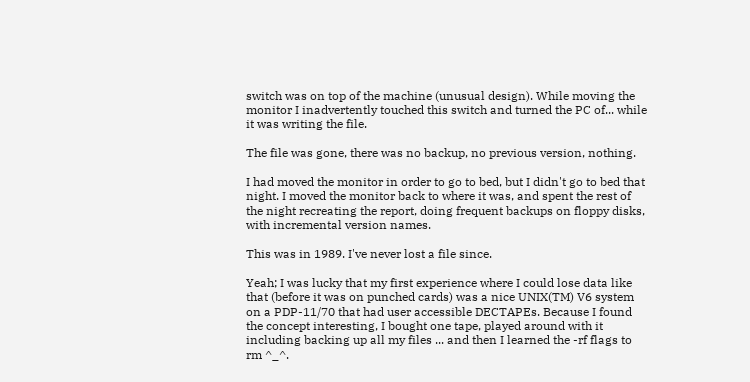switch was on top of the machine (unusual design). While moving the monitor I inadvertently touched this switch and turned the PC of... while it was writing the file.

The file was gone, there was no backup, no previous version, nothing.

I had moved the monitor in order to go to bed, but I didn't go to bed that night. I moved the monitor back to where it was, and spent the rest of the night recreating the report, doing frequent backups on floppy disks, with incremental version names.

This was in 1989. I've never lost a file since.

Yeah; I was lucky that my first experience where I could lose data like that (before it was on punched cards) was a nice UNIX(TM) V6 system on a PDP-11/70 that had user accessible DECTAPEs. Because I found the concept interesting, I bought one tape, played around with it including backing up all my files ... and then I learned the -rf flags to rm ^_^.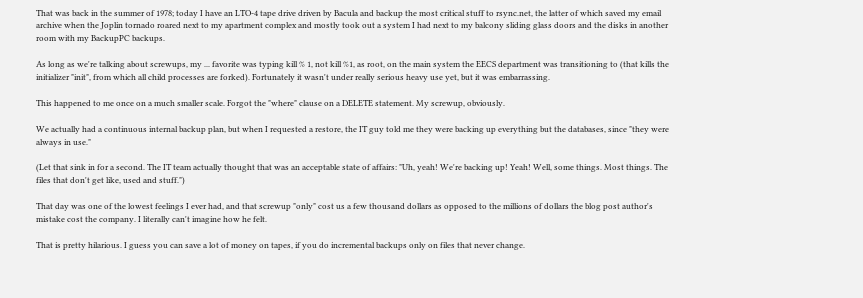That was back in the summer of 1978; today I have an LTO-4 tape drive driven by Bacula and backup the most critical stuff to rsync.net, the latter of which saved my email archive when the Joplin tornado roared next to my apartment complex and mostly took out a system I had next to my balcony sliding glass doors and the disks in another room with my BackupPC backups.

As long as we're talking about screwups, my ... favorite was typing kill % 1, not kill %1, as root, on the main system the EECS department was transitioning to (that kills the initializer "init", from which all child processes are forked). Fortunately it wasn't under really serious heavy use yet, but it was embarrassing.

This happened to me once on a much smaller scale. Forgot the "where" clause on a DELETE statement. My screwup, obviously.

We actually had a continuous internal backup plan, but when I requested a restore, the IT guy told me they were backing up everything but the databases, since "they were always in use."

(Let that sink in for a second. The IT team actually thought that was an acceptable state of affairs: "Uh, yeah! We're backing up! Yeah! Well, some things. Most things. The files that don't get like, used and stuff.")

That day was one of the lowest feelings I ever had, and that screwup "only" cost us a few thousand dollars as opposed to the millions of dollars the blog post author's mistake cost the company. I literally can't imagine how he felt.

That is pretty hilarious. I guess you can save a lot of money on tapes, if you do incremental backups only on files that never change.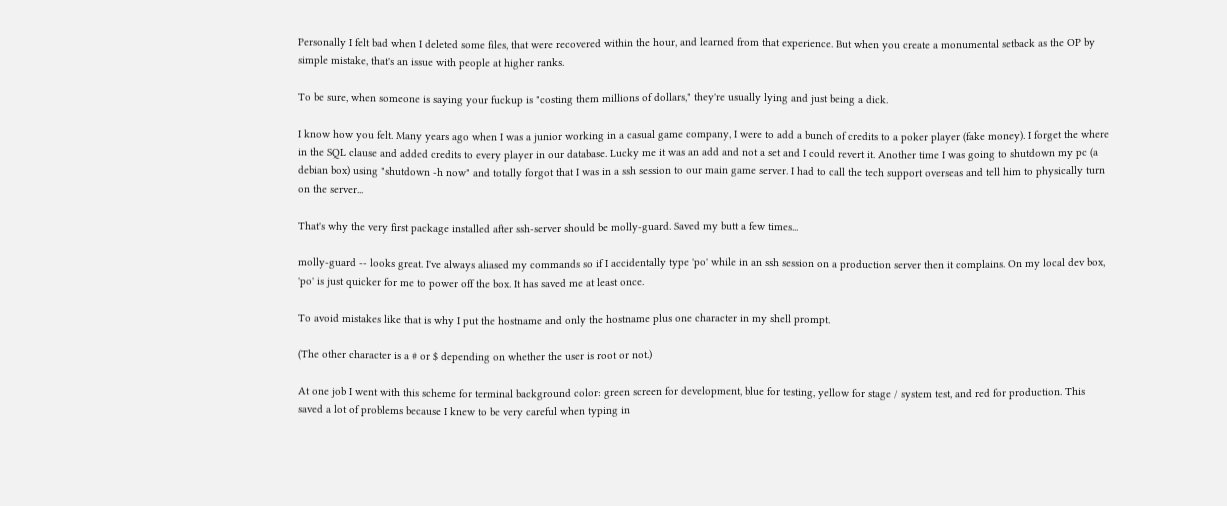Personally I felt bad when I deleted some files, that were recovered within the hour, and learned from that experience. But when you create a monumental setback as the OP by simple mistake, that's an issue with people at higher ranks.

To be sure, when someone is saying your fuckup is "costing them millions of dollars," they're usually lying and just being a dick.

I know how you felt. Many years ago when I was a junior working in a casual game company, I were to add a bunch of credits to a poker player (fake money). I forget the where in the SQL clause and added credits to every player in our database. Lucky me it was an add and not a set and I could revert it. Another time I was going to shutdown my pc (a debian box) using "shutdown -h now" and totally forgot that I was in a ssh session to our main game server. I had to call the tech support overseas and tell him to physically turn on the server...

That's why the very first package installed after ssh-server should be molly-guard. Saved my butt a few times...

molly-guard -- looks great. I've always aliased my commands so if I accidentally type 'po' while in an ssh session on a production server then it complains. On my local dev box, 'po' is just quicker for me to power off the box. It has saved me at least once.

To avoid mistakes like that is why I put the hostname and only the hostname plus one character in my shell prompt.

(The other character is a # or $ depending on whether the user is root or not.)

At one job I went with this scheme for terminal background color: green screen for development, blue for testing, yellow for stage / system test, and red for production. This saved a lot of problems because I knew to be very careful when typing in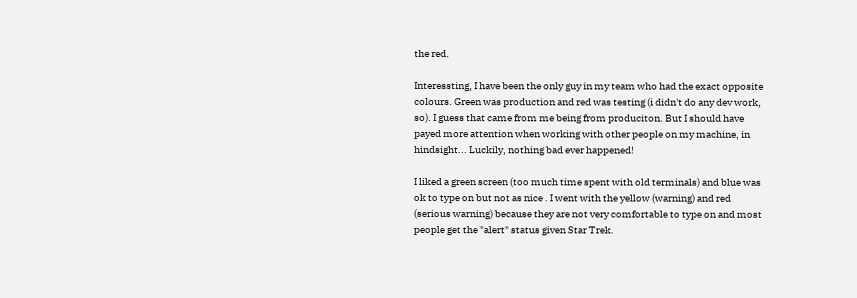the red.

Interessting, I have been the only guy in my team who had the exact opposite colours. Green was production and red was testing (i didn't do any dev work, so). I guess that came from me being from produciton. But I should have payed more attention when working with other people on my machine, in hindsight... Luckily, nothing bad ever happened!

I liked a green screen (too much time spent with old terminals) and blue was ok to type on but not as nice . I went with the yellow (warning) and red (serious warning) because they are not very comfortable to type on and most people get the "alert" status given Star Trek.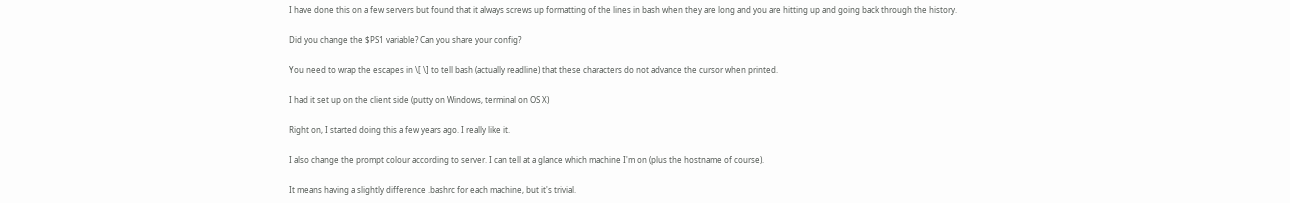I have done this on a few servers but found that it always screws up formatting of the lines in bash when they are long and you are hitting up and going back through the history.

Did you change the $PS1 variable? Can you share your config?

You need to wrap the escapes in \[ \] to tell bash (actually readline) that these characters do not advance the cursor when printed.

I had it set up on the client side (putty on Windows, terminal on OS X)

Right on, I started doing this a few years ago. I really like it.

I also change the prompt colour according to server. I can tell at a glance which machine I'm on (plus the hostname of course).

It means having a slightly difference .bashrc for each machine, but it's trivial.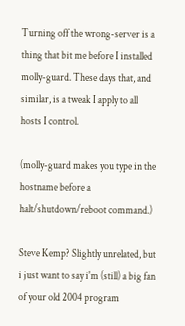Turning off the wrong-server is a thing that bit me before I installed molly-guard. These days that, and similar, is a tweak I apply to all hosts I control.

(molly-guard makes you type in the hostname before a halt/shutdown/reboot command.)

Steve Kemp? Slightly unrelated, but i just want to say i'm (still) a big fan of your old 2004 program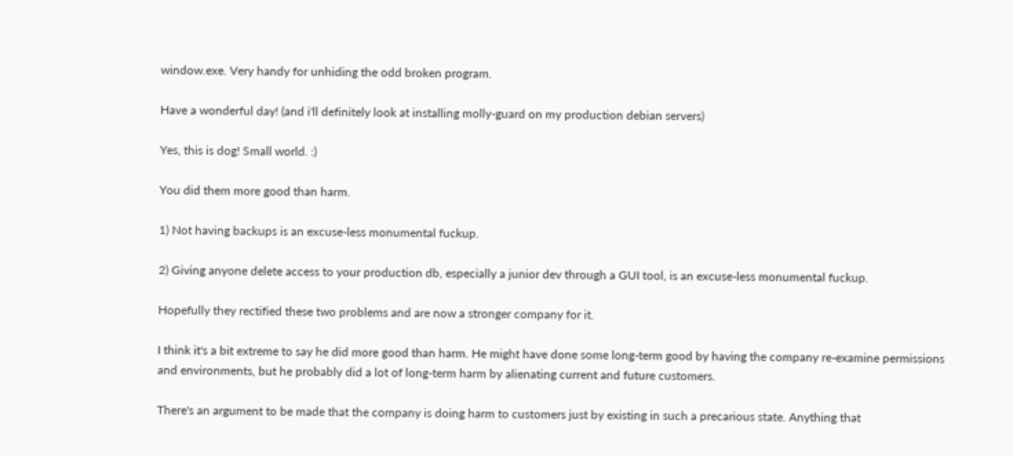window.exe. Very handy for unhiding the odd broken program.

Have a wonderful day! (and i'll definitely look at installing molly-guard on my production debian servers)

Yes, this is dog! Small world. :)

You did them more good than harm.

1) Not having backups is an excuse-less monumental fuckup.

2) Giving anyone delete access to your production db, especially a junior dev through a GUI tool, is an excuse-less monumental fuckup.

Hopefully they rectified these two problems and are now a stronger company for it.

I think it's a bit extreme to say he did more good than harm. He might have done some long-term good by having the company re-examine permissions and environments, but he probably did a lot of long-term harm by alienating current and future customers.

There's an argument to be made that the company is doing harm to customers just by existing in such a precarious state. Anything that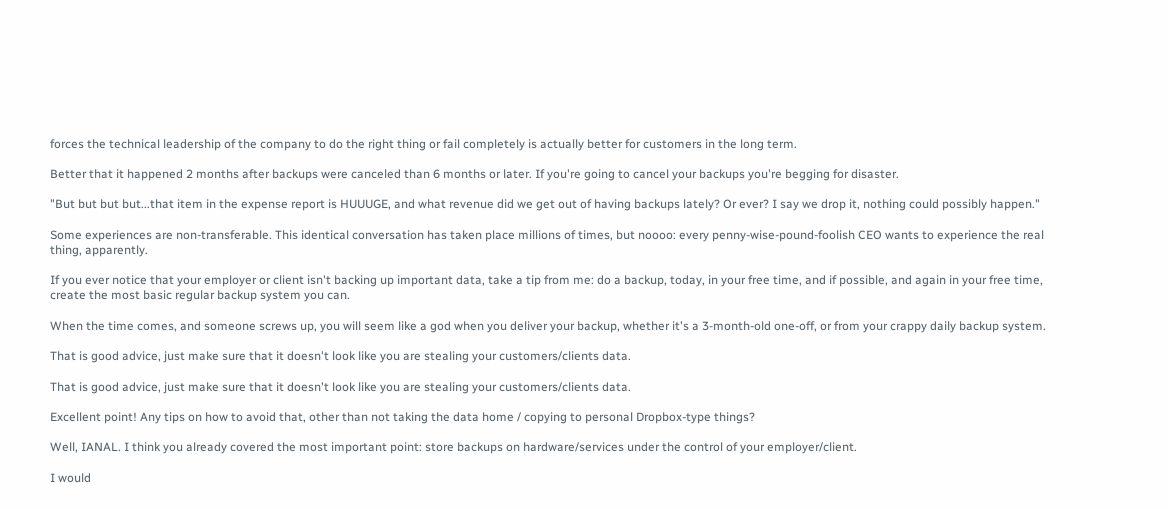forces the technical leadership of the company to do the right thing or fail completely is actually better for customers in the long term.

Better that it happened 2 months after backups were canceled than 6 months or later. If you're going to cancel your backups you're begging for disaster.

"But but but but...that item in the expense report is HUUUGE, and what revenue did we get out of having backups lately? Or ever? I say we drop it, nothing could possibly happen."

Some experiences are non-transferable. This identical conversation has taken place millions of times, but noooo: every penny-wise-pound-foolish CEO wants to experience the real thing, apparently.

If you ever notice that your employer or client isn't backing up important data, take a tip from me: do a backup, today, in your free time, and if possible, and again in your free time, create the most basic regular backup system you can.

When the time comes, and someone screws up, you will seem like a god when you deliver your backup, whether it's a 3-month-old one-off, or from your crappy daily backup system.

That is good advice, just make sure that it doesn't look like you are stealing your customers/clients data.

That is good advice, just make sure that it doesn't look like you are stealing your customers/clients data.

Excellent point! Any tips on how to avoid that, other than not taking the data home / copying to personal Dropbox-type things?

Well, IANAL. I think you already covered the most important point: store backups on hardware/services under the control of your employer/client.

I would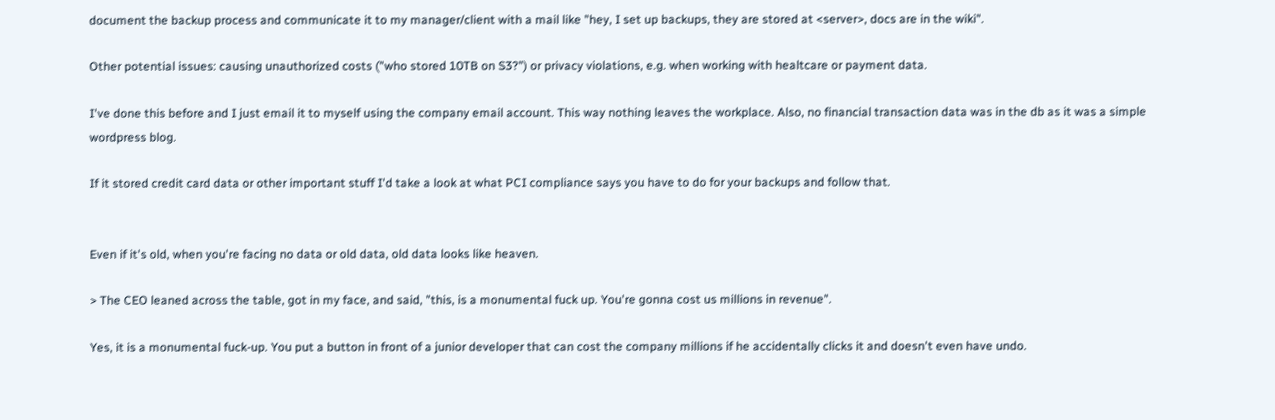document the backup process and communicate it to my manager/client with a mail like "hey, I set up backups, they are stored at <server>, docs are in the wiki".

Other potential issues: causing unauthorized costs ("who stored 10TB on S3?") or privacy violations, e.g. when working with healtcare or payment data.

I've done this before and I just email it to myself using the company email account. This way nothing leaves the workplace. Also, no financial transaction data was in the db as it was a simple wordpress blog.

If it stored credit card data or other important stuff I'd take a look at what PCI compliance says you have to do for your backups and follow that.


Even if it's old, when you're facing no data or old data, old data looks like heaven.

> The CEO leaned across the table, got in my face, and said, "this, is a monumental fuck up. You're gonna cost us millions in revenue".

Yes, it is a monumental fuck-up. You put a button in front of a junior developer that can cost the company millions if he accidentally clicks it and doesn't even have undo.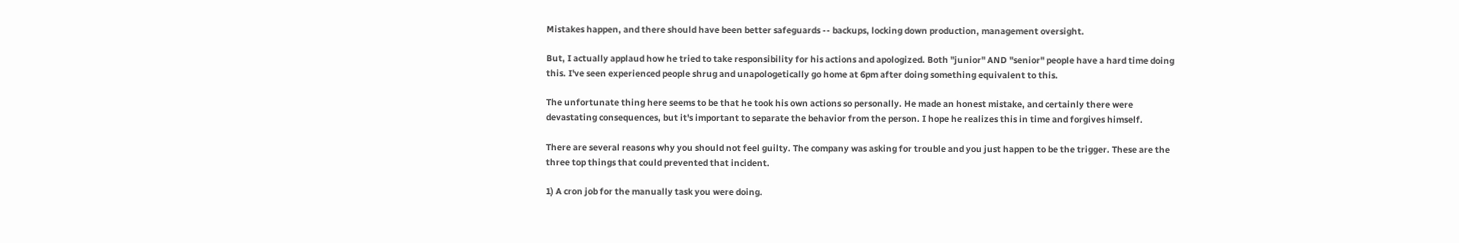Mistakes happen, and there should have been better safeguards -- backups, locking down production, management oversight.

But, I actually applaud how he tried to take responsibility for his actions and apologized. Both "junior" AND "senior" people have a hard time doing this. I've seen experienced people shrug and unapologetically go home at 6pm after doing something equivalent to this.

The unfortunate thing here seems to be that he took his own actions so personally. He made an honest mistake, and certainly there were devastating consequences, but it's important to separate the behavior from the person. I hope he realizes this in time and forgives himself.

There are several reasons why you should not feel guilty. The company was asking for trouble and you just happen to be the trigger. These are the three top things that could prevented that incident.

1) A cron job for the manually task you were doing.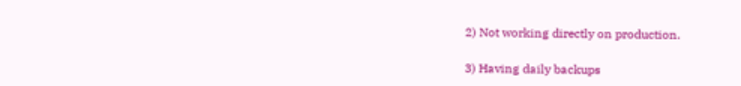2) Not working directly on production.

3) Having daily backups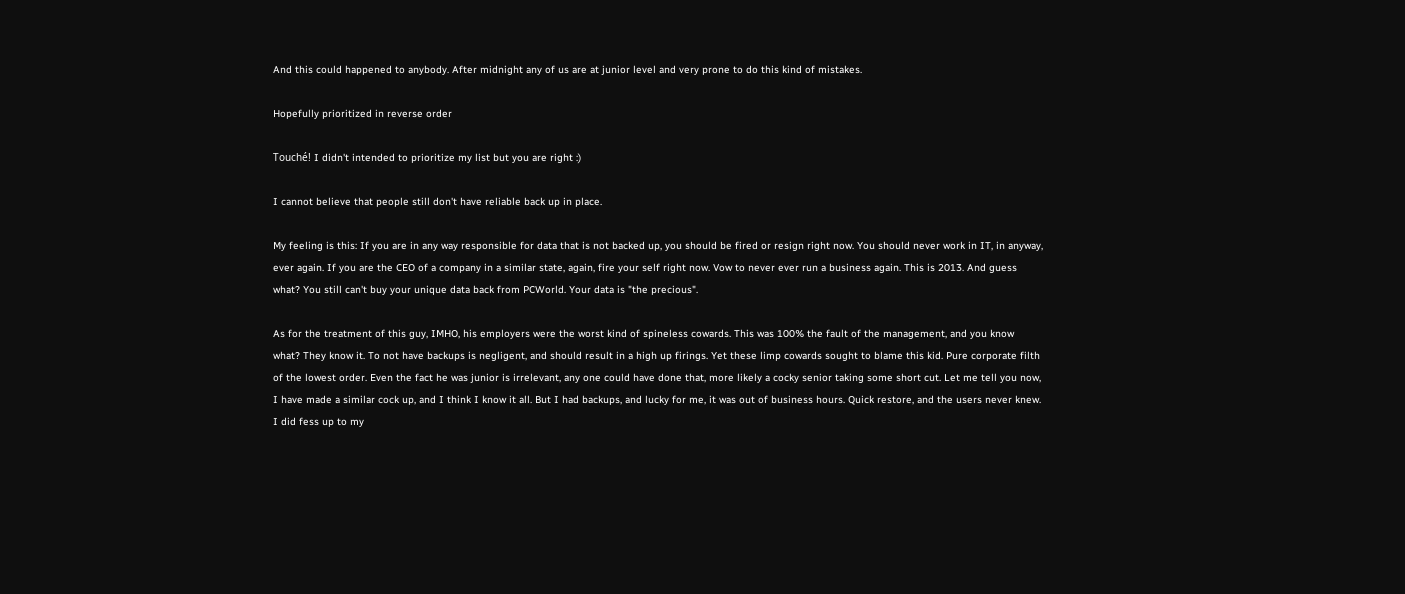And this could happened to anybody. After midnight any of us are at junior level and very prone to do this kind of mistakes.

Hopefully prioritized in reverse order

Touché! I didn't intended to prioritize my list but you are right :)

I cannot believe that people still don't have reliable back up in place.

My feeling is this: If you are in any way responsible for data that is not backed up, you should be fired or resign right now. You should never work in IT, in anyway, ever again. If you are the CEO of a company in a similar state, again, fire your self right now. Vow to never ever run a business again. This is 2013. And guess what? You still can't buy your unique data back from PCWorld. Your data is "the precious".

As for the treatment of this guy, IMHO, his employers were the worst kind of spineless cowards. This was 100% the fault of the management, and you know what? They know it. To not have backups is negligent, and should result in a high up firings. Yet these limp cowards sought to blame this kid. Pure corporate filth of the lowest order. Even the fact he was junior is irrelevant, any one could have done that, more likely a cocky senior taking some short cut. Let me tell you now, I have made a similar cock up, and I think I know it all. But I had backups, and lucky for me, it was out of business hours. Quick restore, and the users never knew. I did fess up to my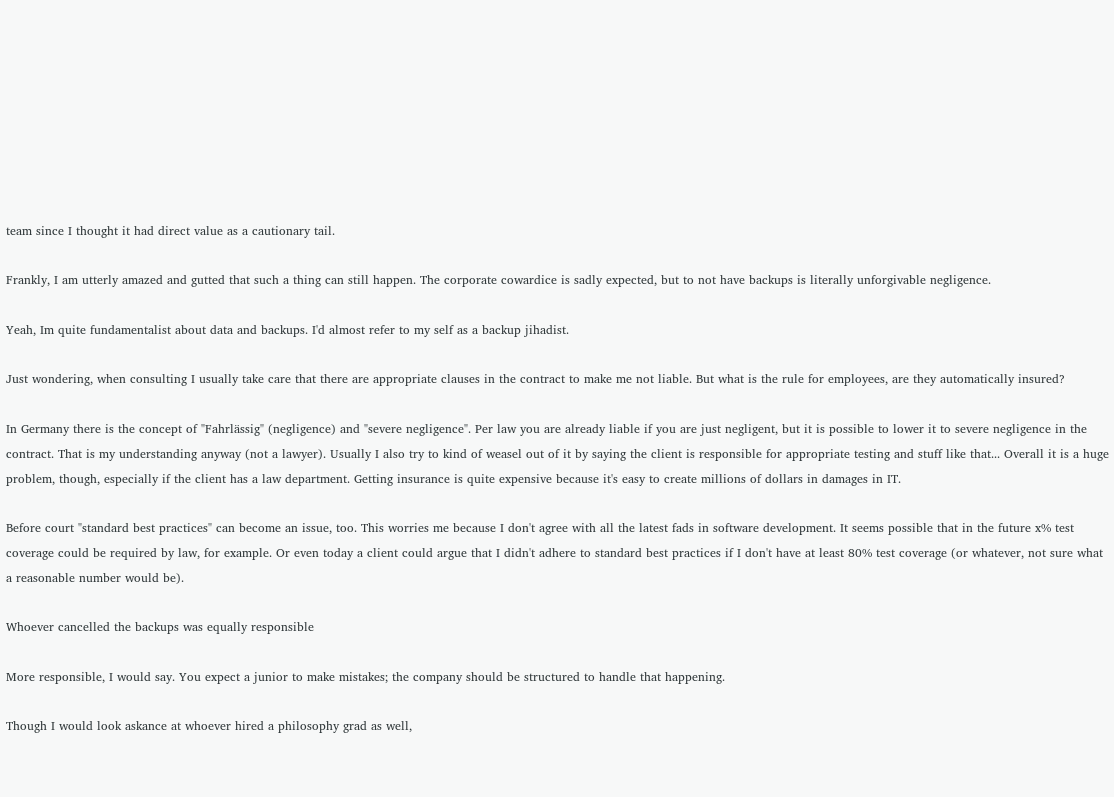team since I thought it had direct value as a cautionary tail.

Frankly, I am utterly amazed and gutted that such a thing can still happen. The corporate cowardice is sadly expected, but to not have backups is literally unforgivable negligence.

Yeah, Im quite fundamentalist about data and backups. I'd almost refer to my self as a backup jihadist.

Just wondering, when consulting I usually take care that there are appropriate clauses in the contract to make me not liable. But what is the rule for employees, are they automatically insured?

In Germany there is the concept of "Fahrlässig" (negligence) and "severe negligence". Per law you are already liable if you are just negligent, but it is possible to lower it to severe negligence in the contract. That is my understanding anyway (not a lawyer). Usually I also try to kind of weasel out of it by saying the client is responsible for appropriate testing and stuff like that... Overall it is a huge problem, though, especially if the client has a law department. Getting insurance is quite expensive because it's easy to create millions of dollars in damages in IT.

Before court "standard best practices" can become an issue, too. This worries me because I don't agree with all the latest fads in software development. It seems possible that in the future x% test coverage could be required by law, for example. Or even today a client could argue that I didn't adhere to standard best practices if I don't have at least 80% test coverage (or whatever, not sure what a reasonable number would be).

Whoever cancelled the backups was equally responsible

More responsible, I would say. You expect a junior to make mistakes; the company should be structured to handle that happening.

Though I would look askance at whoever hired a philosophy grad as well,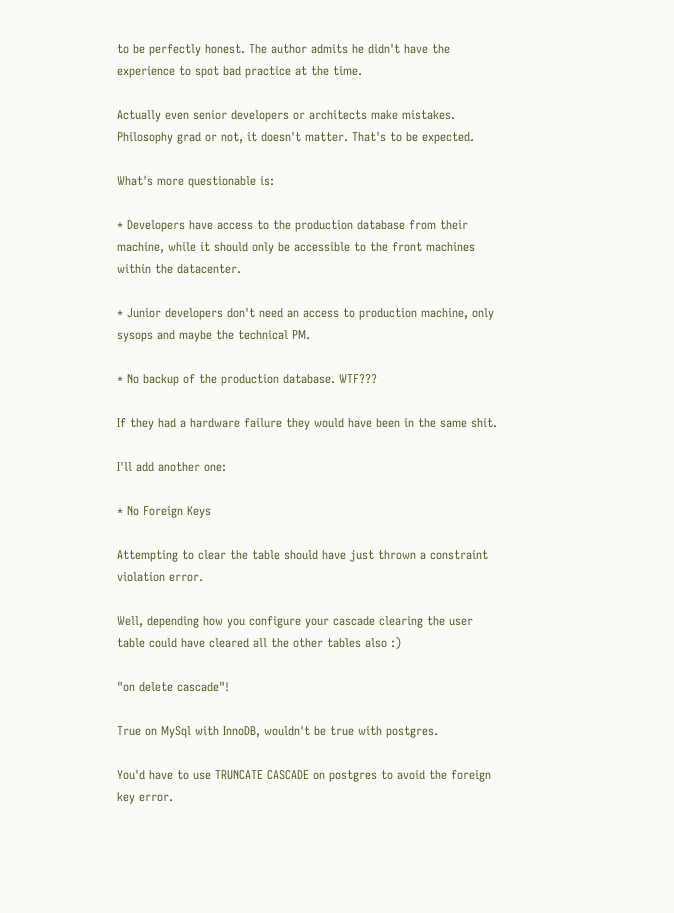to be perfectly honest. The author admits he didn't have the experience to spot bad practice at the time.

Actually even senior developers or architects make mistakes. Philosophy grad or not, it doesn't matter. That's to be expected.

What's more questionable is:

* Developers have access to the production database from their machine, while it should only be accessible to the front machines within the datacenter.

* Junior developers don't need an access to production machine, only sysops and maybe the technical PM.

* No backup of the production database. WTF???

If they had a hardware failure they would have been in the same shit.

I'll add another one:

* No Foreign Keys

Attempting to clear the table should have just thrown a constraint violation error.

Well, depending how you configure your cascade clearing the user table could have cleared all the other tables also :)

"on delete cascade"!

True on MySql with InnoDB, wouldn't be true with postgres.

You'd have to use TRUNCATE CASCADE on postgres to avoid the foreign key error.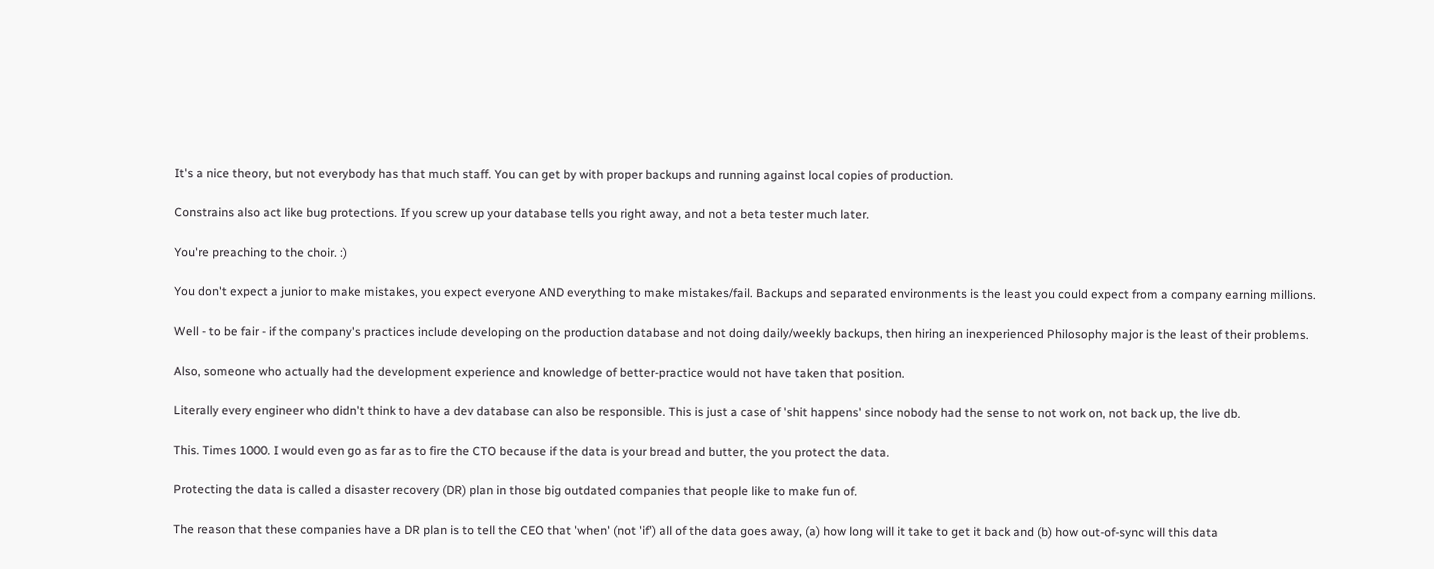It's a nice theory, but not everybody has that much staff. You can get by with proper backups and running against local copies of production.

Constrains also act like bug protections. If you screw up your database tells you right away, and not a beta tester much later.

You're preaching to the choir. :)

You don't expect a junior to make mistakes, you expect everyone AND everything to make mistakes/fail. Backups and separated environments is the least you could expect from a company earning millions.

Well - to be fair - if the company's practices include developing on the production database and not doing daily/weekly backups, then hiring an inexperienced Philosophy major is the least of their problems.

Also, someone who actually had the development experience and knowledge of better-practice would not have taken that position.

Literally every engineer who didn't think to have a dev database can also be responsible. This is just a case of 'shit happens' since nobody had the sense to not work on, not back up, the live db.

This. Times 1000. I would even go as far as to fire the CTO because if the data is your bread and butter, the you protect the data.

Protecting the data is called a disaster recovery (DR) plan in those big outdated companies that people like to make fun of.

The reason that these companies have a DR plan is to tell the CEO that 'when' (not 'if') all of the data goes away, (a) how long will it take to get it back and (b) how out-of-sync will this data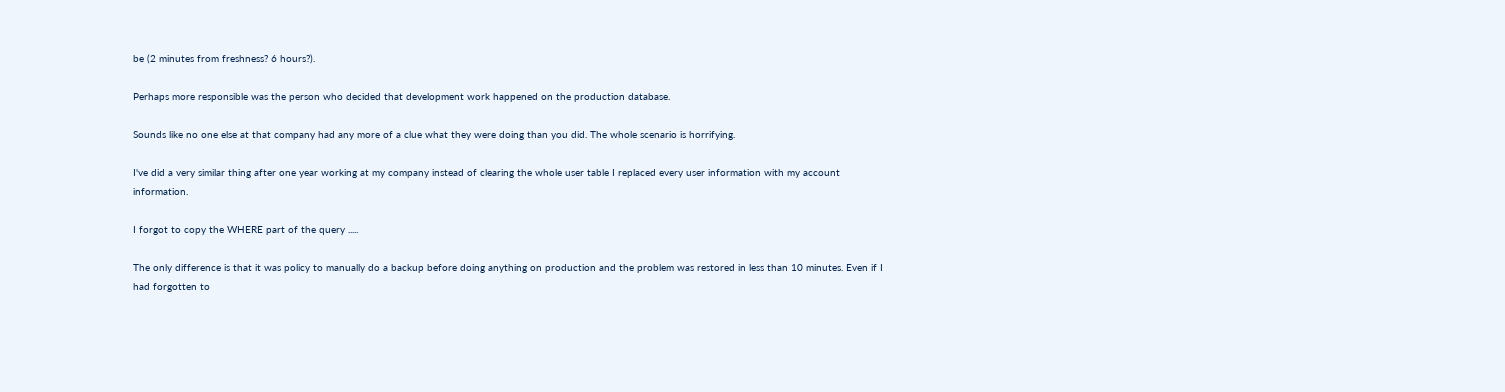be (2 minutes from freshness? 6 hours?).

Perhaps more responsible was the person who decided that development work happened on the production database.

Sounds like no one else at that company had any more of a clue what they were doing than you did. The whole scenario is horrifying.

I've did a very similar thing after one year working at my company instead of clearing the whole user table I replaced every user information with my account information.

I forgot to copy the WHERE part of the query .....

The only difference is that it was policy to manually do a backup before doing anything on production and the problem was restored in less than 10 minutes. Even if I had forgotten to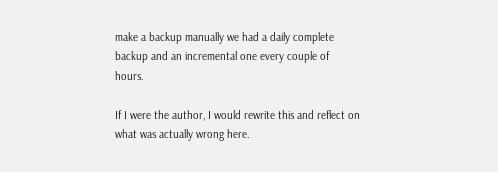make a backup manually we had a daily complete backup and an incremental one every couple of hours.

If I were the author, I would rewrite this and reflect on what was actually wrong here.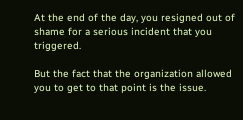At the end of the day, you resigned out of shame for a serious incident that you triggered.

But the fact that the organization allowed you to get to that point is the issue.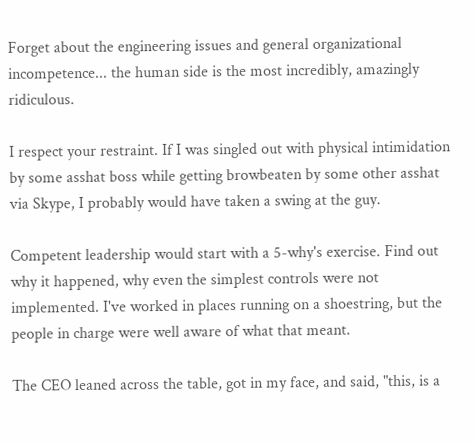Forget about the engineering issues and general organizational incompetence... the human side is the most incredibly, amazingly ridiculous.

I respect your restraint. If I was singled out with physical intimidation by some asshat boss while getting browbeaten by some other asshat via Skype, I probably would have taken a swing at the guy.

Competent leadership would start with a 5-why's exercise. Find out why it happened, why even the simplest controls were not implemented. I've worked in places running on a shoestring, but the people in charge were well aware of what that meant.

The CEO leaned across the table, got in my face, and said, "this, is a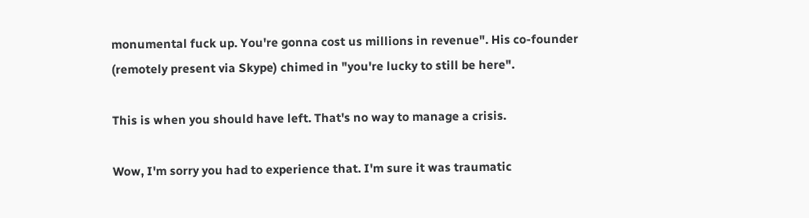monumental fuck up. You're gonna cost us millions in revenue". His co-founder (remotely present via Skype) chimed in "you're lucky to still be here".

This is when you should have left. That's no way to manage a crisis.

Wow, I'm sorry you had to experience that. I'm sure it was traumatic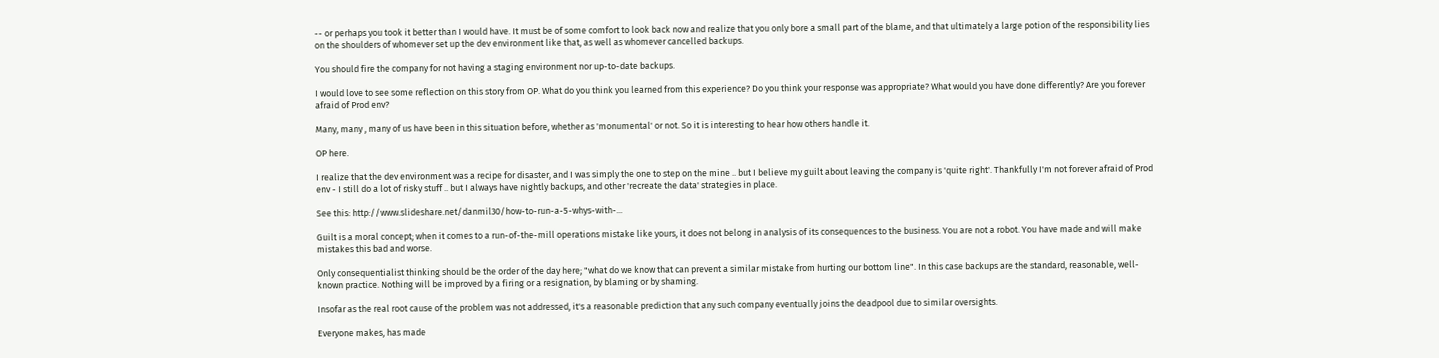-- or perhaps you took it better than I would have. It must be of some comfort to look back now and realize that you only bore a small part of the blame, and that ultimately a large potion of the responsibility lies on the shoulders of whomever set up the dev environment like that, as well as whomever cancelled backups.

You should fire the company for not having a staging environment nor up-to-date backups.

I would love to see some reflection on this story from OP. What do you think you learned from this experience? Do you think your response was appropriate? What would you have done differently? Are you forever afraid of Prod env?

Many, many , many of us have been in this situation before, whether as 'monumental' or not. So it is interesting to hear how others handle it.

OP here.

I realize that the dev environment was a recipe for disaster, and I was simply the one to step on the mine .. but I believe my guilt about leaving the company is 'quite right'. Thankfully I'm not forever afraid of Prod env - I still do a lot of risky stuff .. but I always have nightly backups, and other 'recreate the data' strategies in place.

See this: http://www.slideshare.net/danmil30/how-to-run-a-5-whys-with-...

Guilt is a moral concept; when it comes to a run-of-the-mill operations mistake like yours, it does not belong in analysis of its consequences to the business. You are not a robot. You have made and will make mistakes this bad and worse.

Only consequentialist thinking should be the order of the day here; "what do we know that can prevent a similar mistake from hurting our bottom line". In this case backups are the standard, reasonable, well-known practice. Nothing will be improved by a firing or a resignation, by blaming or by shaming.

Insofar as the real root cause of the problem was not addressed, it's a reasonable prediction that any such company eventually joins the deadpool due to similar oversights.

Everyone makes, has made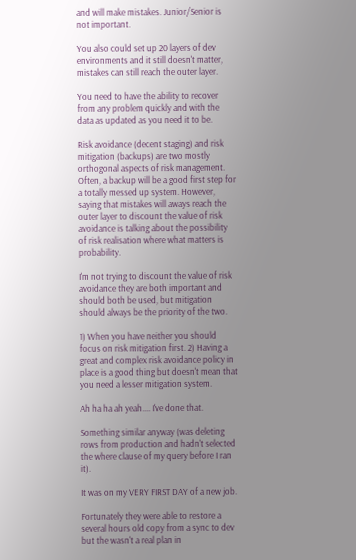and will make mistakes. Junior/Senior is not important.

You also could set up 20 layers of dev environments and it still doesn't matter, mistakes can still reach the outer layer.

You need to have the ability to recover from any problem quickly and with the data as updated as you need it to be.

Risk avoidance (decent staging) and risk mitigation (backups) are two mostly orthogonal aspects of risk management. Often, a backup will be a good first step for a totally messed up system. However, saying that mistakes will aways reach the outer layer to discount the value of risk avoidance is talking about the possibility of risk realisation where what matters is probability.

I'm not trying to discount the value of risk avoidance they are both important and should both be used, but mitigation should always be the priority of the two.

1) When you have neither you should focus on risk mitigation first. 2) Having a great and complex risk avoidance policy in place is a good thing but doesn't mean that you need a lesser mitigation system.

Ah ha ha ah yeah.... I've done that.

Something similar anyway (was deleting rows from production and hadn't selected the where clause of my query before I ran it).

It was on my VERY FIRST DAY of a new job.

Fortunately they were able to restore a several hours old copy from a sync to dev but the wasn't a real plan in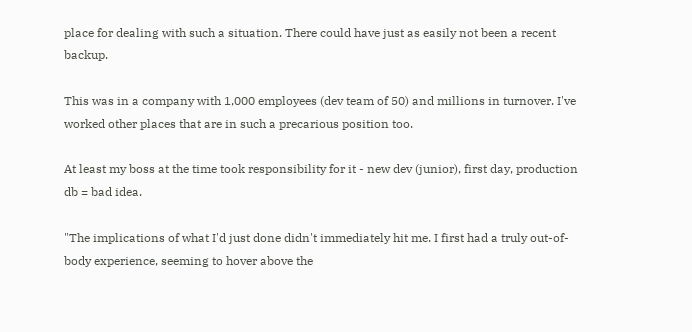place for dealing with such a situation. There could have just as easily not been a recent backup.

This was in a company with 1,000 employees (dev team of 50) and millions in turnover. I've worked other places that are in such a precarious position too.

At least my boss at the time took responsibility for it - new dev (junior), first day, production db = bad idea.

"The implications of what I'd just done didn't immediately hit me. I first had a truly out-of-body experience, seeming to hover above the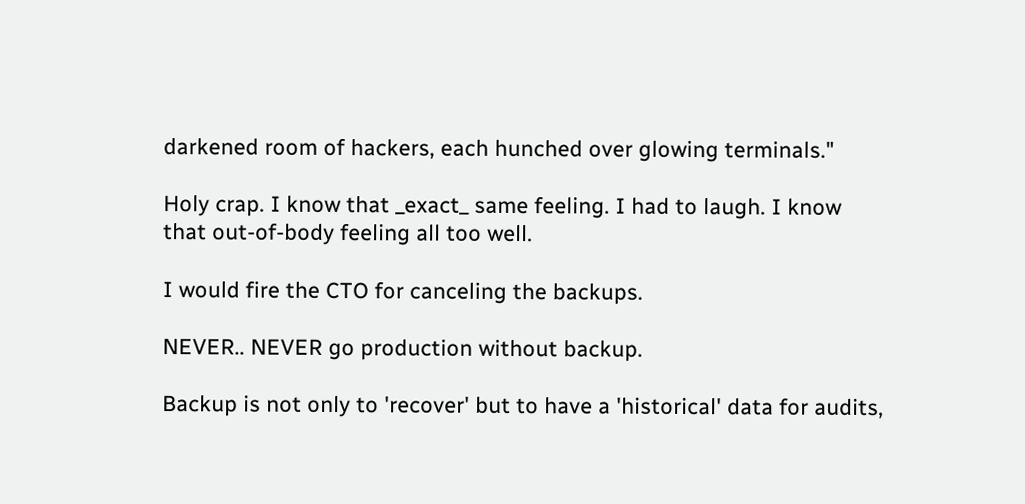darkened room of hackers, each hunched over glowing terminals."

Holy crap. I know that _exact_ same feeling. I had to laugh. I know that out-of-body feeling all too well.

I would fire the CTO for canceling the backups.

NEVER.. NEVER go production without backup.

Backup is not only to 'recover' but to have a 'historical' data for audits,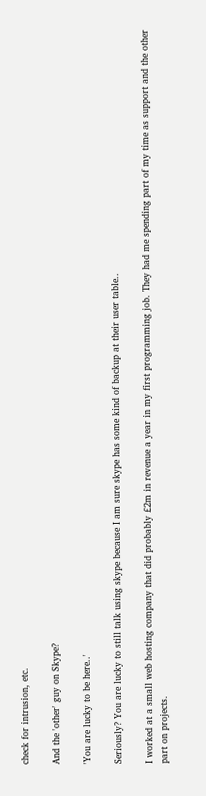check for intrusion, etc.

And the 'other' guy on Skype?

'You are lucky to be here..'

Seriously? You are lucky to still talk using skype because I am sure skype has some kind of backup at their user table..

I worked at a small web hosting company that did probably £2m in revenue a year in my first programming job. They had me spending part of my time as support and the other part on projects.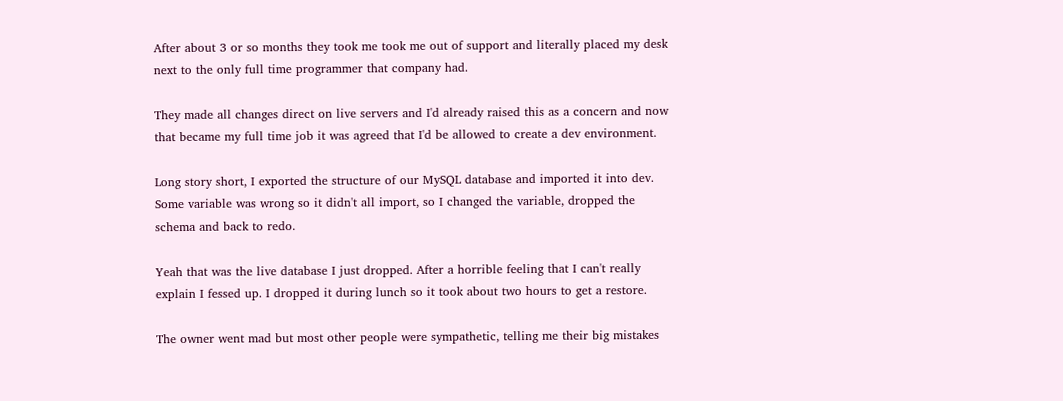After about 3 or so months they took me took me out of support and literally placed my desk next to the only full time programmer that company had.

They made all changes direct on live servers and I'd already raised this as a concern and now that became my full time job it was agreed that I'd be allowed to create a dev environment.

Long story short, I exported the structure of our MySQL database and imported it into dev. Some variable was wrong so it didn't all import, so I changed the variable, dropped the schema and back to redo.

Yeah that was the live database I just dropped. After a horrible feeling that I can't really explain I fessed up. I dropped it during lunch so it took about two hours to get a restore.

The owner went mad but most other people were sympathetic, telling me their big mistakes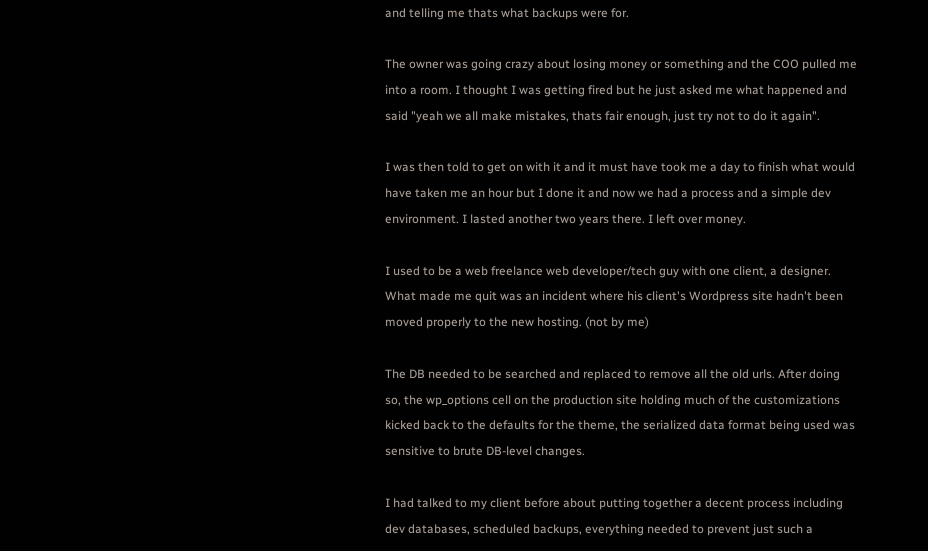and telling me thats what backups were for.

The owner was going crazy about losing money or something and the COO pulled me into a room. I thought I was getting fired but he just asked me what happened and said "yeah we all make mistakes, thats fair enough, just try not to do it again".

I was then told to get on with it and it must have took me a day to finish what would have taken me an hour but I done it and now we had a process and a simple dev environment. I lasted another two years there. I left over money.

I used to be a web freelance web developer/tech guy with one client, a designer. What made me quit was an incident where his client's Wordpress site hadn't been moved properly to the new hosting. (not by me)

The DB needed to be searched and replaced to remove all the old urls. After doing so, the wp_options cell on the production site holding much of the customizations kicked back to the defaults for the theme, the serialized data format being used was sensitive to brute DB-level changes.

I had talked to my client before about putting together a decent process including dev databases, scheduled backups, everything needed to prevent just such a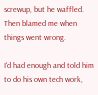screwup, but he waffled. Then blamed me when things went wrong.

I'd had enough and told him to do his own tech work,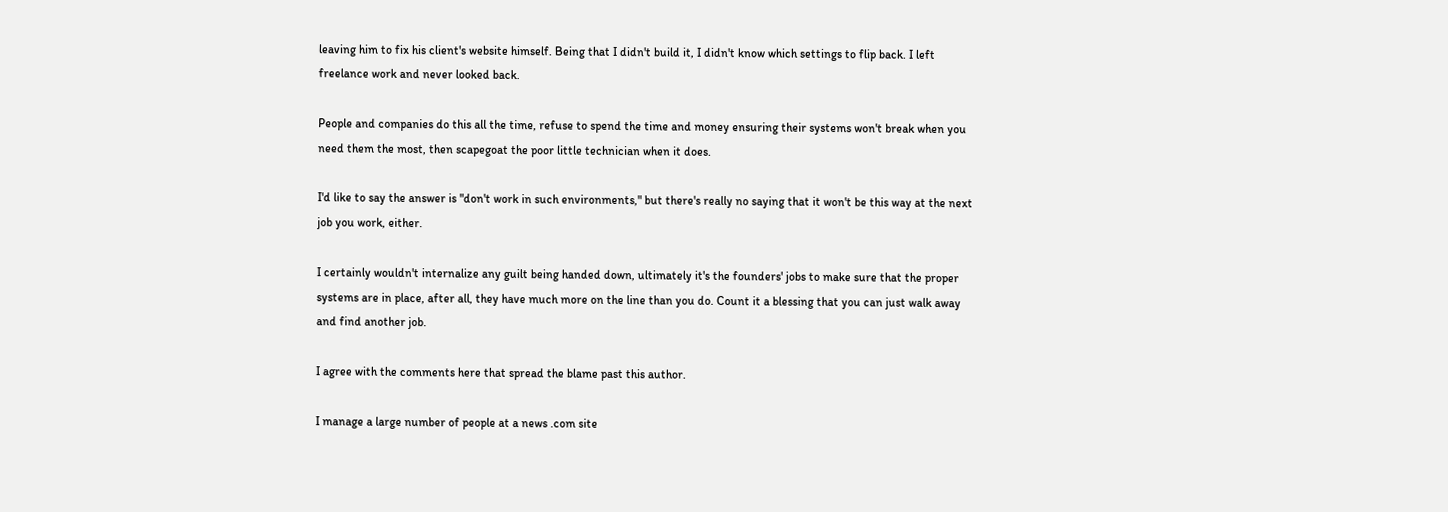leaving him to fix his client's website himself. Being that I didn't build it, I didn't know which settings to flip back. I left freelance work and never looked back.

People and companies do this all the time, refuse to spend the time and money ensuring their systems won't break when you need them the most, then scapegoat the poor little technician when it does.

I'd like to say the answer is "don't work in such environments," but there's really no saying that it won't be this way at the next job you work, either.

I certainly wouldn't internalize any guilt being handed down, ultimately it's the founders' jobs to make sure that the proper systems are in place, after all, they have much more on the line than you do. Count it a blessing that you can just walk away and find another job.

I agree with the comments here that spread the blame past this author.

I manage a large number of people at a news .com site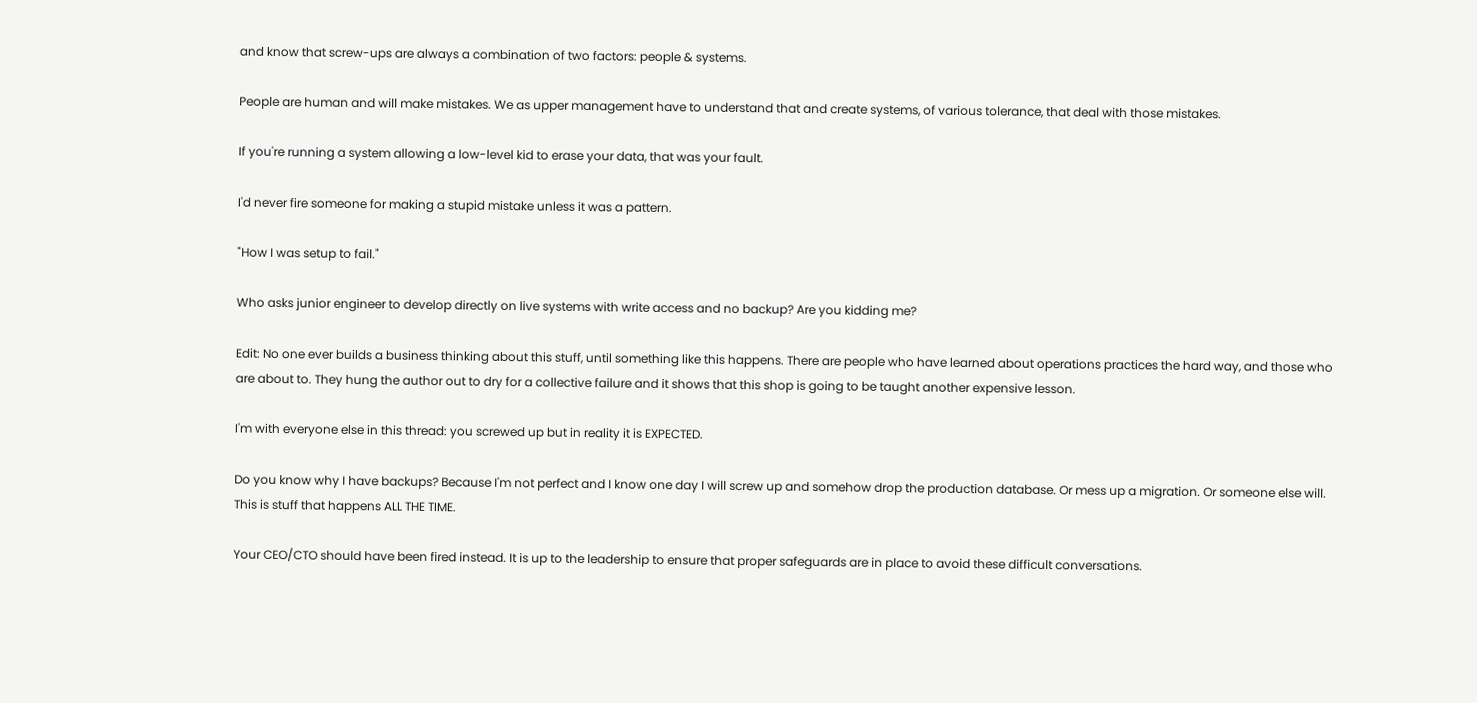and know that screw-ups are always a combination of two factors: people & systems.

People are human and will make mistakes. We as upper management have to understand that and create systems, of various tolerance, that deal with those mistakes.

If you're running a system allowing a low-level kid to erase your data, that was your fault.

I'd never fire someone for making a stupid mistake unless it was a pattern.

"How I was setup to fail."

Who asks junior engineer to develop directly on live systems with write access and no backup? Are you kidding me?

Edit: No one ever builds a business thinking about this stuff, until something like this happens. There are people who have learned about operations practices the hard way, and those who are about to. They hung the author out to dry for a collective failure and it shows that this shop is going to be taught another expensive lesson.

I'm with everyone else in this thread: you screwed up but in reality it is EXPECTED.

Do you know why I have backups? Because I'm not perfect and I know one day I will screw up and somehow drop the production database. Or mess up a migration. Or someone else will. This is stuff that happens ALL THE TIME.

Your CEO/CTO should have been fired instead. It is up to the leadership to ensure that proper safeguards are in place to avoid these difficult conversations.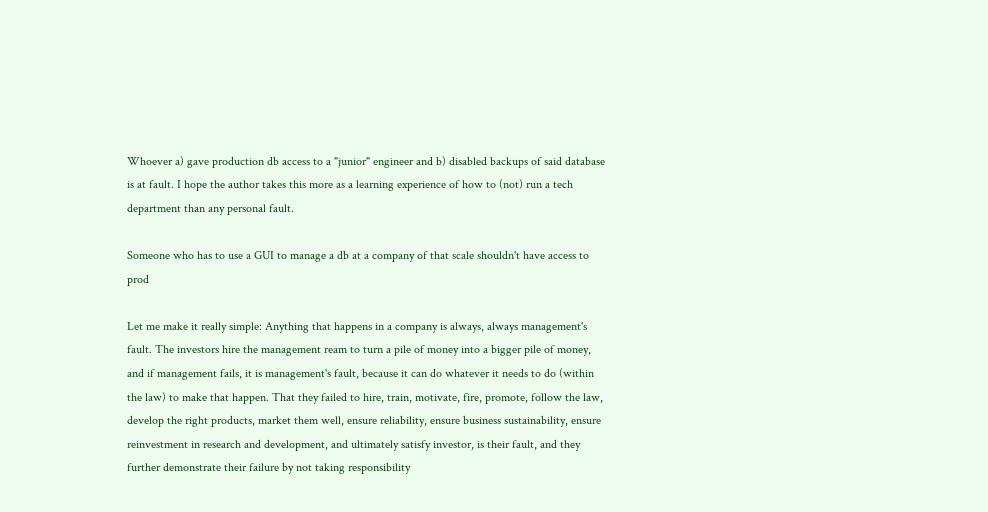Whoever a) gave production db access to a "junior" engineer and b) disabled backups of said database is at fault. I hope the author takes this more as a learning experience of how to (not) run a tech department than any personal fault.

Someone who has to use a GUI to manage a db at a company of that scale shouldn't have access to prod

Let me make it really simple: Anything that happens in a company is always, always management's fault. The investors hire the management ream to turn a pile of money into a bigger pile of money, and if management fails, it is management's fault, because it can do whatever it needs to do (within the law) to make that happen. That they failed to hire, train, motivate, fire, promote, follow the law, develop the right products, market them well, ensure reliability, ensure business sustainability, ensure reinvestment in research and development, and ultimately satisfy investor, is their fault, and they further demonstrate their failure by not taking responsibility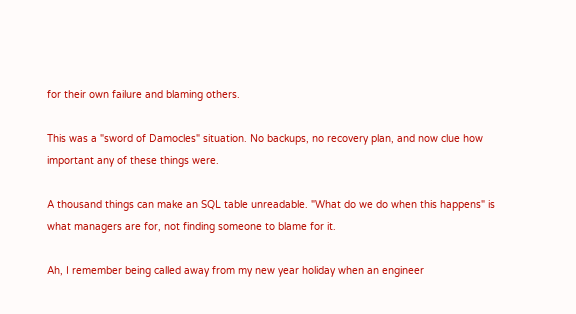for their own failure and blaming others.

This was a "sword of Damocles" situation. No backups, no recovery plan, and now clue how important any of these things were.

A thousand things can make an SQL table unreadable. "What do we do when this happens" is what managers are for, not finding someone to blame for it.

Ah, I remember being called away from my new year holiday when an engineer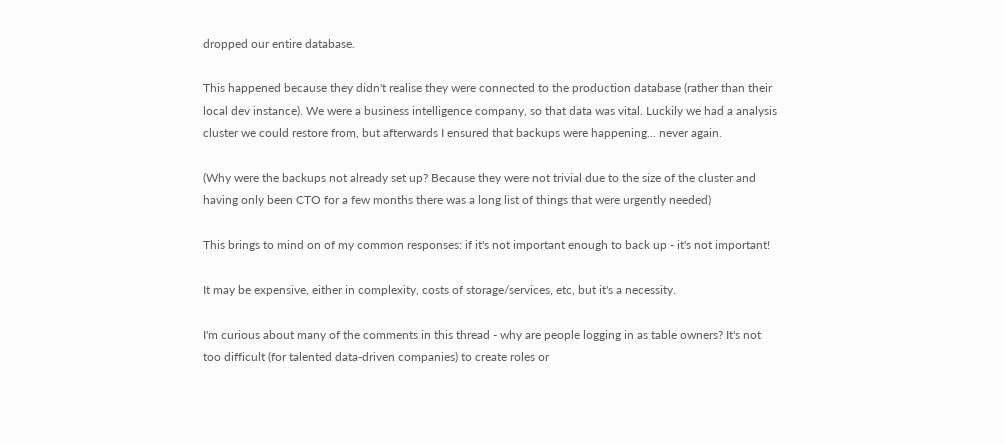dropped our entire database.

This happened because they didn't realise they were connected to the production database (rather than their local dev instance). We were a business intelligence company, so that data was vital. Luckily we had a analysis cluster we could restore from, but afterwards I ensured that backups were happening... never again.

(Why were the backups not already set up? Because they were not trivial due to the size of the cluster and having only been CTO for a few months there was a long list of things that were urgently needed)

This brings to mind on of my common responses: if it's not important enough to back up - it's not important!

It may be expensive, either in complexity, costs of storage/services, etc, but it's a necessity.

I'm curious about many of the comments in this thread - why are people logging in as table owners? It's not too difficult (for talented data-driven companies) to create roles or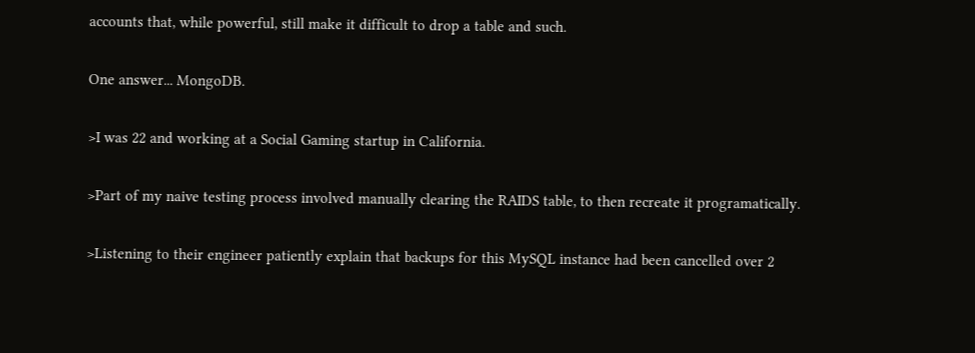accounts that, while powerful, still make it difficult to drop a table and such.

One answer... MongoDB.

>I was 22 and working at a Social Gaming startup in California.

>Part of my naive testing process involved manually clearing the RAIDS table, to then recreate it programatically.

>Listening to their engineer patiently explain that backups for this MySQL instance had been cancelled over 2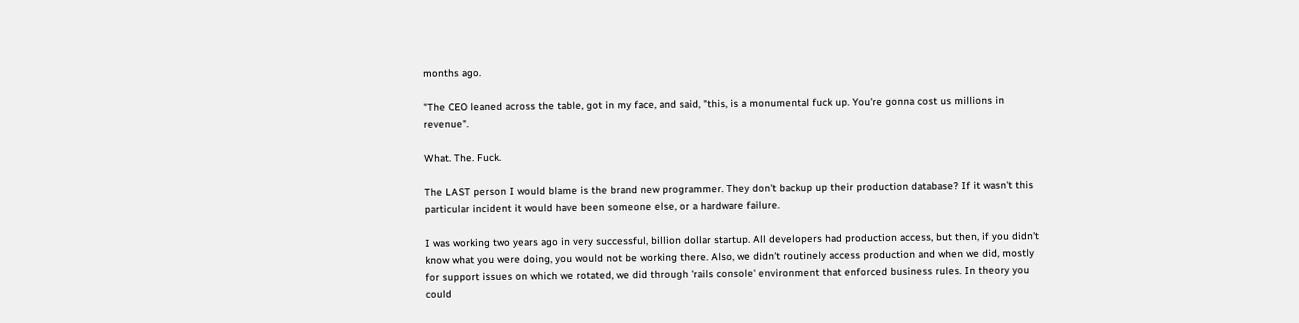months ago.

"The CEO leaned across the table, got in my face, and said, "this, is a monumental fuck up. You're gonna cost us millions in revenue".

What. The. Fuck.

The LAST person I would blame is the brand new programmer. They don't backup up their production database? If it wasn't this particular incident it would have been someone else, or a hardware failure.

I was working two years ago in very successful, billion dollar startup. All developers had production access, but then, if you didn't know what you were doing, you would not be working there. Also, we didn't routinely access production and when we did, mostly for support issues on which we rotated, we did through 'rails console' environment that enforced business rules. In theory you could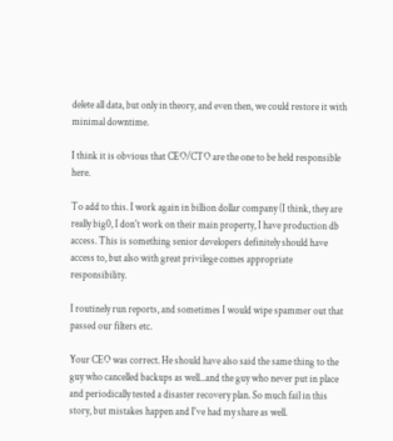delete all data, but only in theory, and even then, we could restore it with minimal downtime.

I think it is obvious that CEO/CTO are the one to be held responsible here.

To add to this. I work again in billion dollar company (I think, they are really big0, I don't work on their main property, I have production db access. This is something senior developers definitely should have access to, but also with great privilege comes appropriate responsibility.

I routinely run reports, and sometimes I would wipe spammer out that passed our filters etc.

Your CEO was correct. He should have also said the same thing to the guy who cancelled backups as well...and the guy who never put in place and periodically tested a disaster recovery plan. So much fail in this story, but mistakes happen and I've had my share as well.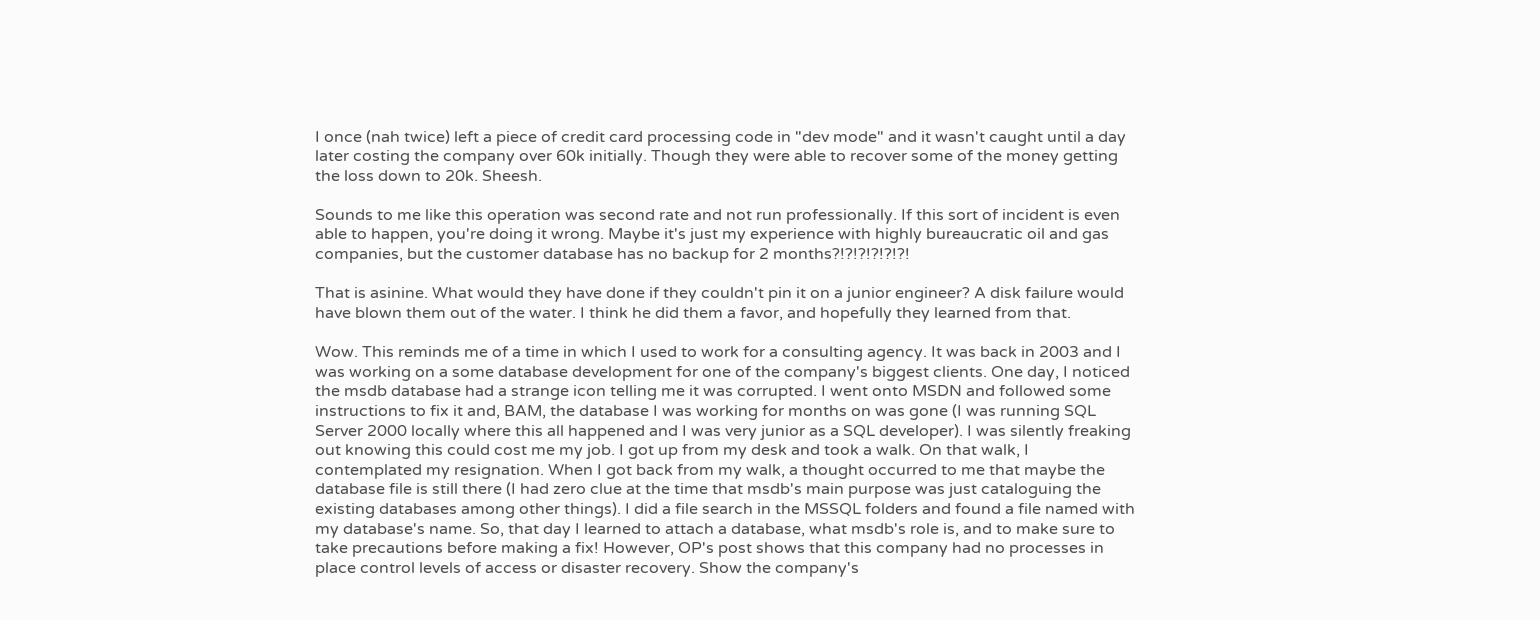I once (nah twice) left a piece of credit card processing code in "dev mode" and it wasn't caught until a day later costing the company over 60k initially. Though they were able to recover some of the money getting the loss down to 20k. Sheesh.

Sounds to me like this operation was second rate and not run professionally. If this sort of incident is even able to happen, you're doing it wrong. Maybe it's just my experience with highly bureaucratic oil and gas companies, but the customer database has no backup for 2 months?!?!?!?!?!?!

That is asinine. What would they have done if they couldn't pin it on a junior engineer? A disk failure would have blown them out of the water. I think he did them a favor, and hopefully they learned from that.

Wow. This reminds me of a time in which I used to work for a consulting agency. It was back in 2003 and I was working on a some database development for one of the company's biggest clients. One day, I noticed the msdb database had a strange icon telling me it was corrupted. I went onto MSDN and followed some instructions to fix it and, BAM, the database I was working for months on was gone (I was running SQL Server 2000 locally where this all happened and I was very junior as a SQL developer). I was silently freaking out knowing this could cost me my job. I got up from my desk and took a walk. On that walk, I contemplated my resignation. When I got back from my walk, a thought occurred to me that maybe the database file is still there (I had zero clue at the time that msdb's main purpose was just cataloguing the existing databases among other things). I did a file search in the MSSQL folders and found a file named with my database's name. So, that day I learned to attach a database, what msdb's role is, and to make sure to take precautions before making a fix! However, OP's post shows that this company had no processes in place control levels of access or disaster recovery. Show the company's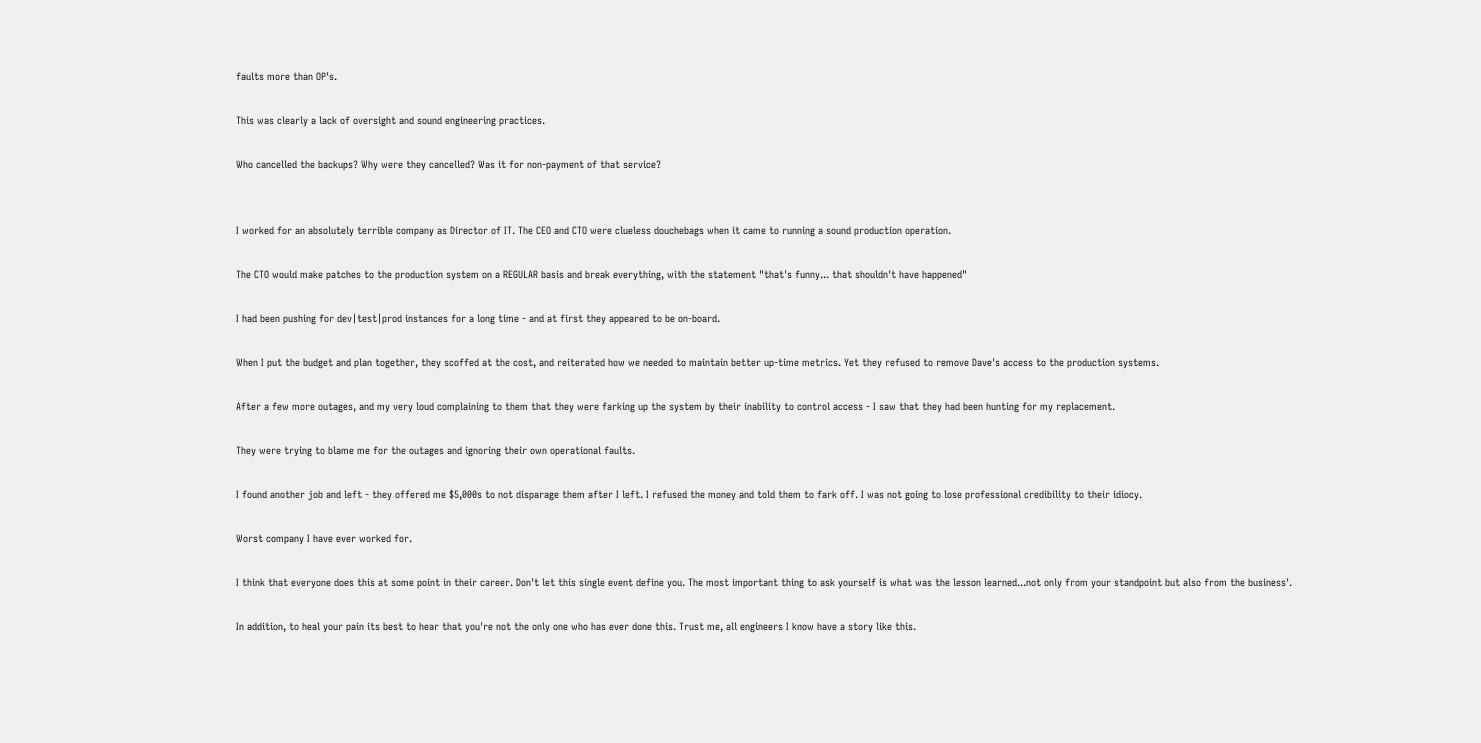faults more than OP's.

This was clearly a lack of oversight and sound engineering practices.

Who cancelled the backups? Why were they cancelled? Was it for non-payment of that service?


I worked for an absolutely terrible company as Director of IT. The CEO and CTO were clueless douchebags when it came to running a sound production operation.

The CTO would make patches to the production system on a REGULAR basis and break everything, with the statement "that's funny... that shouldn't have happened"

I had been pushing for dev|test|prod instances for a long time - and at first they appeared to be on-board.

When I put the budget and plan together, they scoffed at the cost, and reiterated how we needed to maintain better up-time metrics. Yet they refused to remove Dave's access to the production systems.

After a few more outages, and my very loud complaining to them that they were farking up the system by their inability to control access - I saw that they had been hunting for my replacement.

They were trying to blame me for the outages and ignoring their own operational faults.

I found another job and left - they offered me $5,000s to not disparage them after I left. I refused the money and told them to fark off. I was not going to lose professional credibility to their idiocy.

Worst company I have ever worked for.

I think that everyone does this at some point in their career. Don't let this single event define you. The most important thing to ask yourself is what was the lesson learned...not only from your standpoint but also from the business'.

In addition, to heal your pain its best to hear that you're not the only one who has ever done this. Trust me, all engineers I know have a story like this.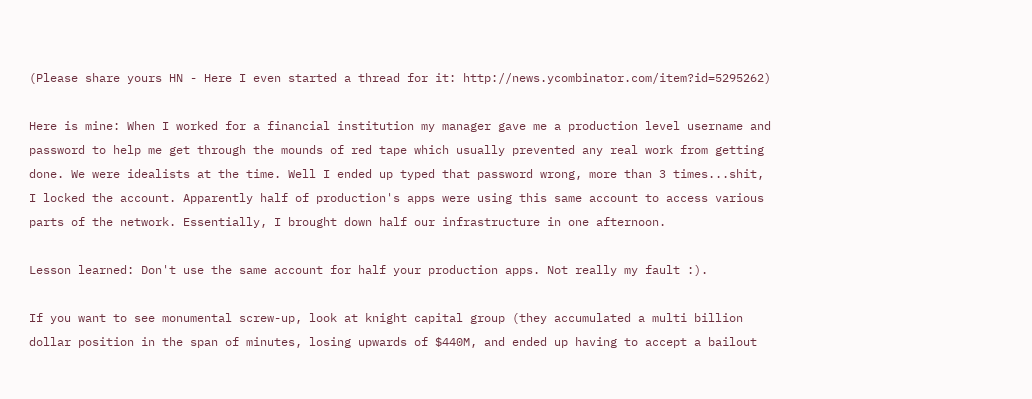(Please share yours HN - Here I even started a thread for it: http://news.ycombinator.com/item?id=5295262)

Here is mine: When I worked for a financial institution my manager gave me a production level username and password to help me get through the mounds of red tape which usually prevented any real work from getting done. We were idealists at the time. Well I ended up typed that password wrong, more than 3 times...shit, I locked the account. Apparently half of production's apps were using this same account to access various parts of the network. Essentially, I brought down half our infrastructure in one afternoon.

Lesson learned: Don't use the same account for half your production apps. Not really my fault :).

If you want to see monumental screw-up, look at knight capital group (they accumulated a multi billion dollar position in the span of minutes, losing upwards of $440M, and ended up having to accept a bailout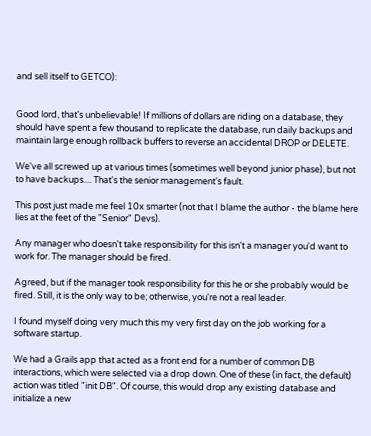and sell itself to GETCO):


Good lord, that's unbelievable! If millions of dollars are riding on a database, they should have spent a few thousand to replicate the database, run daily backups and maintain large enough rollback buffers to reverse an accidental DROP or DELETE.

We've all screwed up at various times (sometimes well beyond junior phase), but not to have backups.... That's the senior management's fault.

This post just made me feel 10x smarter (not that I blame the author - the blame here lies at the feet of the "Senior" Devs).

Any manager who doesn't take responsibility for this isn't a manager you'd want to work for. The manager should be fired.

Agreed, but if the manager took responsibility for this he or she probably would be fired. Still, it is the only way to be; otherwise, you're not a real leader.

I found myself doing very much this my very first day on the job working for a software startup.

We had a Grails app that acted as a front end for a number of common DB interactions, which were selected via a drop down. One of these (in fact, the default) action was titled "init DB". Of course, this would drop any existing database and initialize a new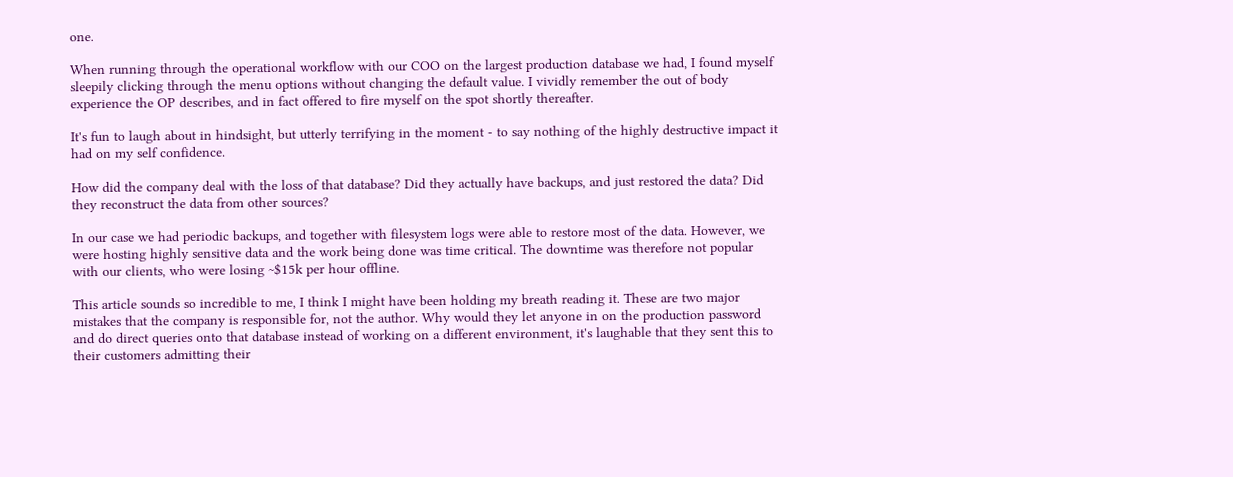one.

When running through the operational workflow with our COO on the largest production database we had, I found myself sleepily clicking through the menu options without changing the default value. I vividly remember the out of body experience the OP describes, and in fact offered to fire myself on the spot shortly thereafter.

It's fun to laugh about in hindsight, but utterly terrifying in the moment - to say nothing of the highly destructive impact it had on my self confidence.

How did the company deal with the loss of that database? Did they actually have backups, and just restored the data? Did they reconstruct the data from other sources?

In our case we had periodic backups, and together with filesystem logs were able to restore most of the data. However, we were hosting highly sensitive data and the work being done was time critical. The downtime was therefore not popular with our clients, who were losing ~$15k per hour offline.

This article sounds so incredible to me, I think I might have been holding my breath reading it. These are two major mistakes that the company is responsible for, not the author. Why would they let anyone in on the production password and do direct queries onto that database instead of working on a different environment, it's laughable that they sent this to their customers admitting their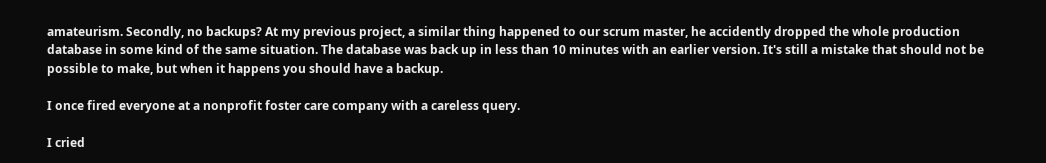amateurism. Secondly, no backups? At my previous project, a similar thing happened to our scrum master, he accidently dropped the whole production database in some kind of the same situation. The database was back up in less than 10 minutes with an earlier version. It's still a mistake that should not be possible to make, but when it happens you should have a backup.

I once fired everyone at a nonprofit foster care company with a careless query.

I cried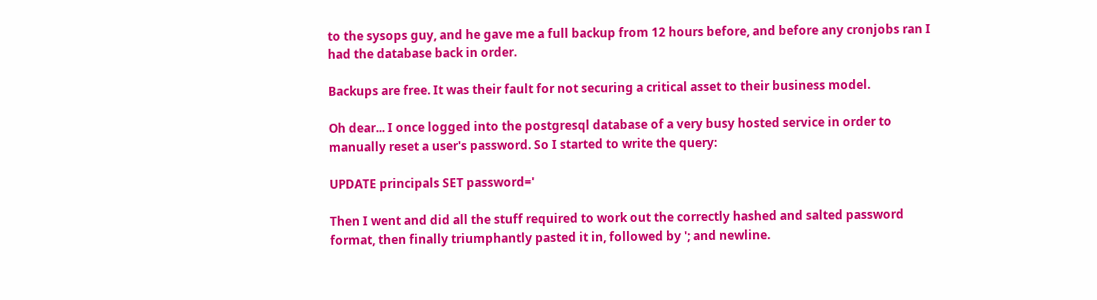to the sysops guy, and he gave me a full backup from 12 hours before, and before any cronjobs ran I had the database back in order.

Backups are free. It was their fault for not securing a critical asset to their business model.

Oh dear... I once logged into the postgresql database of a very busy hosted service in order to manually reset a user's password. So I started to write the query:

UPDATE principals SET password='

Then I went and did all the stuff required to work out the correctly hashed and salted password format, then finally triumphantly pasted it in, followed by '; and newline.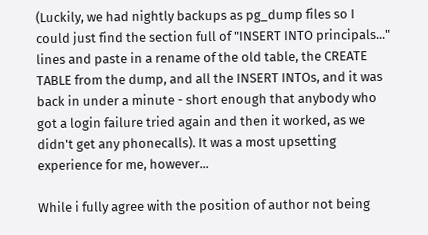(Luckily, we had nightly backups as pg_dump files so I could just find the section full of "INSERT INTO principals..." lines and paste in a rename of the old table, the CREATE TABLE from the dump, and all the INSERT INTOs, and it was back in under a minute - short enough that anybody who got a login failure tried again and then it worked, as we didn't get any phonecalls). It was a most upsetting experience for me, however...

While i fully agree with the position of author not being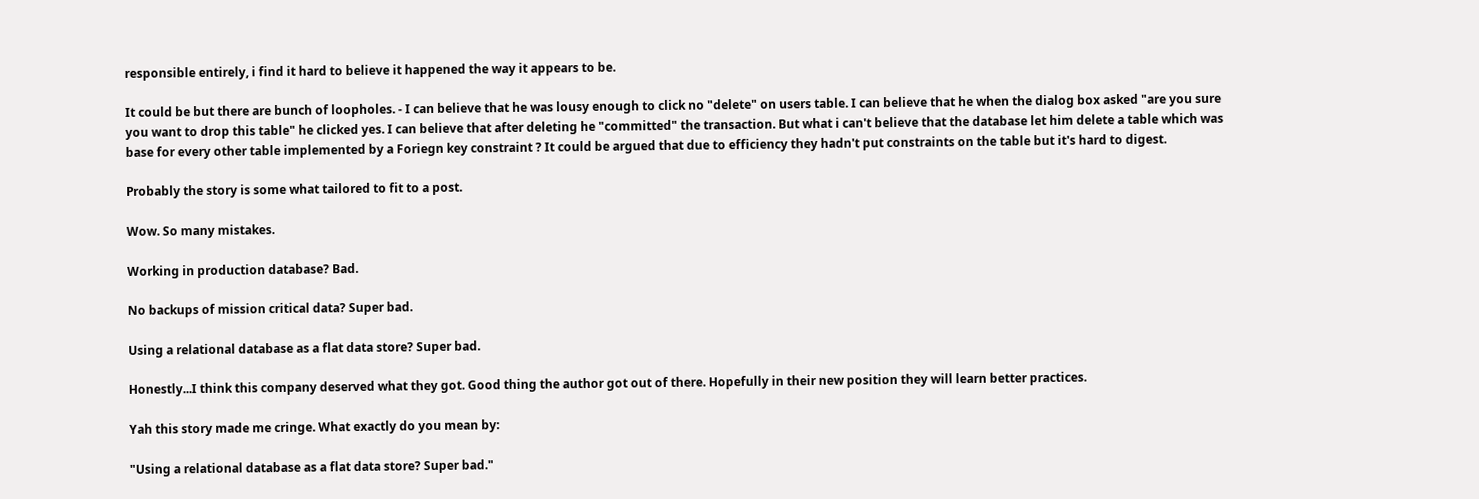responsible entirely, i find it hard to believe it happened the way it appears to be.

It could be but there are bunch of loopholes. - I can believe that he was lousy enough to click no "delete" on users table. I can believe that he when the dialog box asked "are you sure you want to drop this table" he clicked yes. I can believe that after deleting he "committed" the transaction. But what i can't believe that the database let him delete a table which was base for every other table implemented by a Foriegn key constraint ? It could be argued that due to efficiency they hadn't put constraints on the table but it's hard to digest.

Probably the story is some what tailored to fit to a post.

Wow. So many mistakes.

Working in production database? Bad.

No backups of mission critical data? Super bad.

Using a relational database as a flat data store? Super bad.

Honestly...I think this company deserved what they got. Good thing the author got out of there. Hopefully in their new position they will learn better practices.

Yah this story made me cringe. What exactly do you mean by:

"Using a relational database as a flat data store? Super bad."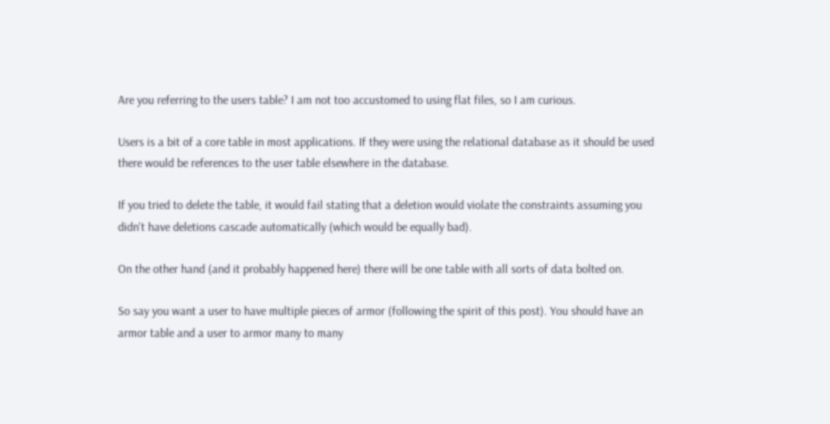Are you referring to the users table? I am not too accustomed to using flat files, so I am curious.

Users is a bit of a core table in most applications. If they were using the relational database as it should be used there would be references to the user table elsewhere in the database.

If you tried to delete the table, it would fail stating that a deletion would violate the constraints assuming you didn't have deletions cascade automatically (which would be equally bad).

On the other hand (and it probably happened here) there will be one table with all sorts of data bolted on.

So say you want a user to have multiple pieces of armor (following the spirit of this post). You should have an armor table and a user to armor many to many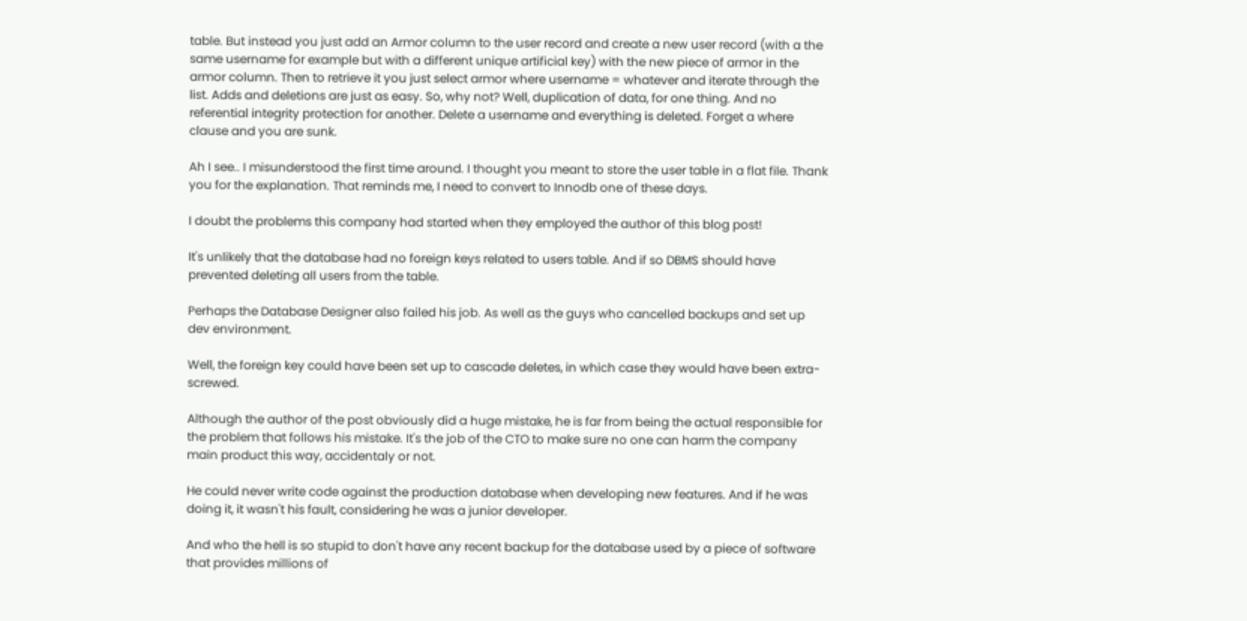table. But instead you just add an Armor column to the user record and create a new user record (with a the same username for example but with a different unique artificial key) with the new piece of armor in the armor column. Then to retrieve it you just select armor where username = whatever and iterate through the list. Adds and deletions are just as easy. So, why not? Well, duplication of data, for one thing. And no referential integrity protection for another. Delete a username and everything is deleted. Forget a where clause and you are sunk.

Ah I see.. I misunderstood the first time around. I thought you meant to store the user table in a flat file. Thank you for the explanation. That reminds me, I need to convert to Innodb one of these days.

I doubt the problems this company had started when they employed the author of this blog post!

It's unlikely that the database had no foreign keys related to users table. And if so DBMS should have prevented deleting all users from the table.

Perhaps the Database Designer also failed his job. As well as the guys who cancelled backups and set up dev environment.

Well, the foreign key could have been set up to cascade deletes, in which case they would have been extra-screwed.

Although the author of the post obviously did a huge mistake, he is far from being the actual responsible for the problem that follows his mistake. It's the job of the CTO to make sure no one can harm the company main product this way, accidentaly or not.

He could never write code against the production database when developing new features. And if he was doing it, it wasn't his fault, considering he was a junior developer.

And who the hell is so stupid to don't have any recent backup for the database used by a piece of software that provides millions of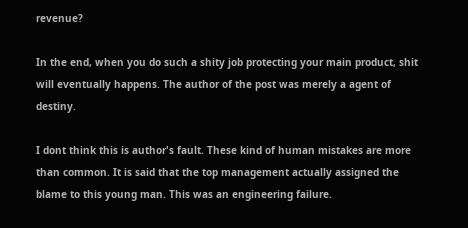revenue?

In the end, when you do such a shity job protecting your main product, shit will eventually happens. The author of the post was merely a agent of destiny.

I dont think this is author's fault. These kind of human mistakes are more than common. It is said that the top management actually assigned the blame to this young man. This was an engineering failure.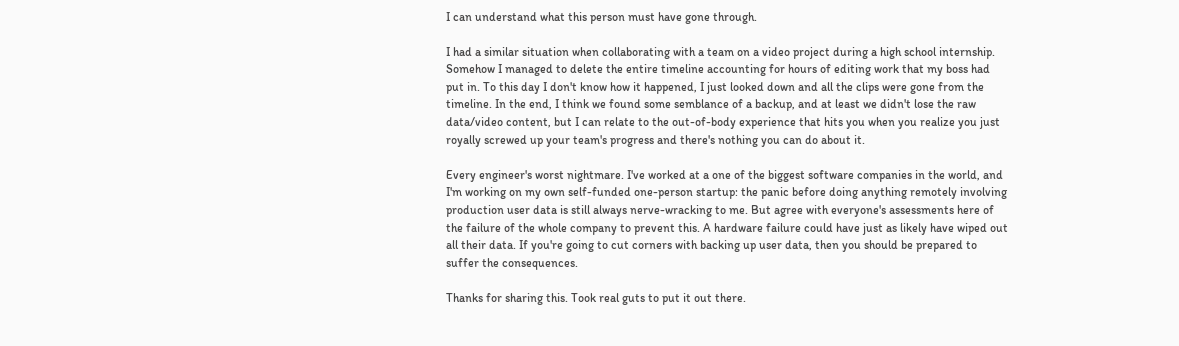I can understand what this person must have gone through.

I had a similar situation when collaborating with a team on a video project during a high school internship. Somehow I managed to delete the entire timeline accounting for hours of editing work that my boss had put in. To this day I don't know how it happened, I just looked down and all the clips were gone from the timeline. In the end, I think we found some semblance of a backup, and at least we didn't lose the raw data/video content, but I can relate to the out-of-body experience that hits you when you realize you just royally screwed up your team's progress and there's nothing you can do about it.

Every engineer's worst nightmare. I've worked at a one of the biggest software companies in the world, and I'm working on my own self-funded one-person startup: the panic before doing anything remotely involving production user data is still always nerve-wracking to me. But agree with everyone's assessments here of the failure of the whole company to prevent this. A hardware failure could have just as likely have wiped out all their data. If you're going to cut corners with backing up user data, then you should be prepared to suffer the consequences.

Thanks for sharing this. Took real guts to put it out there.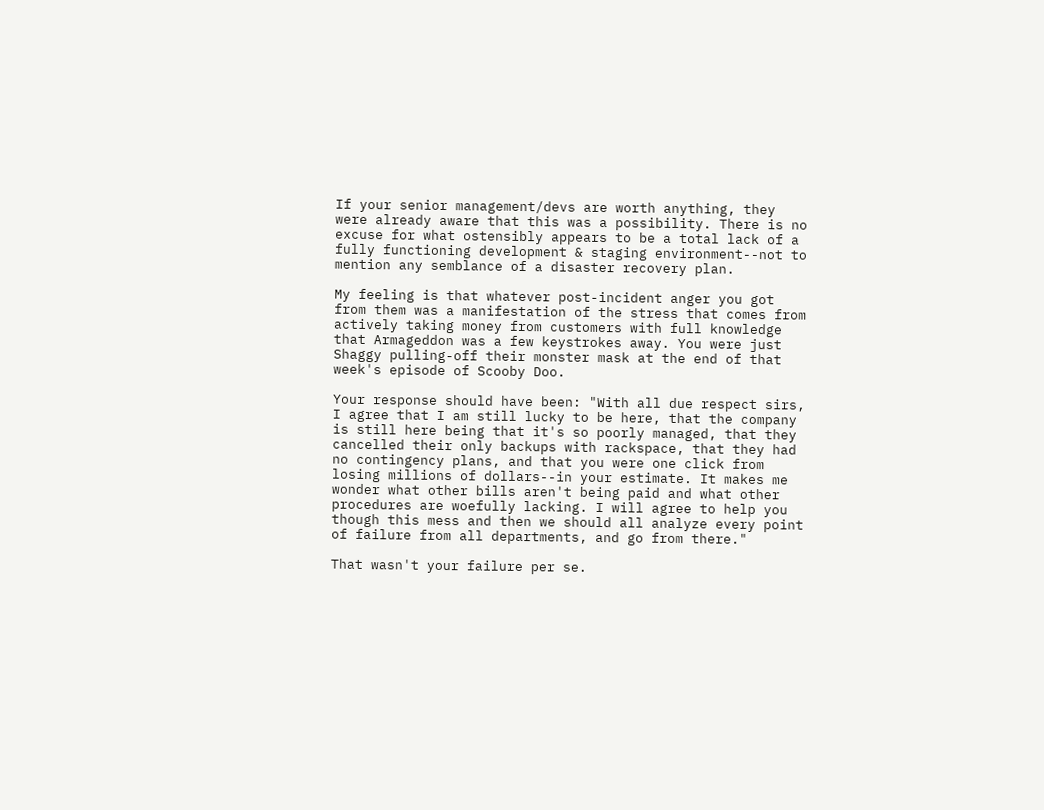If your senior management/devs are worth anything, they were already aware that this was a possibility. There is no excuse for what ostensibly appears to be a total lack of a fully functioning development & staging environment--not to mention any semblance of a disaster recovery plan.

My feeling is that whatever post-incident anger you got from them was a manifestation of the stress that comes from actively taking money from customers with full knowledge that Armageddon was a few keystrokes away. You were just Shaggy pulling-off their monster mask at the end of that week's episode of Scooby Doo.

Your response should have been: "With all due respect sirs, I agree that I am still lucky to be here, that the company is still here being that it's so poorly managed, that they cancelled their only backups with rackspace, that they had no contingency plans, and that you were one click from losing millions of dollars--in your estimate. It makes me wonder what other bills aren't being paid and what other procedures are woefully lacking. I will agree to help you though this mess and then we should all analyze every point of failure from all departments, and go from there."

That wasn't your failure per se.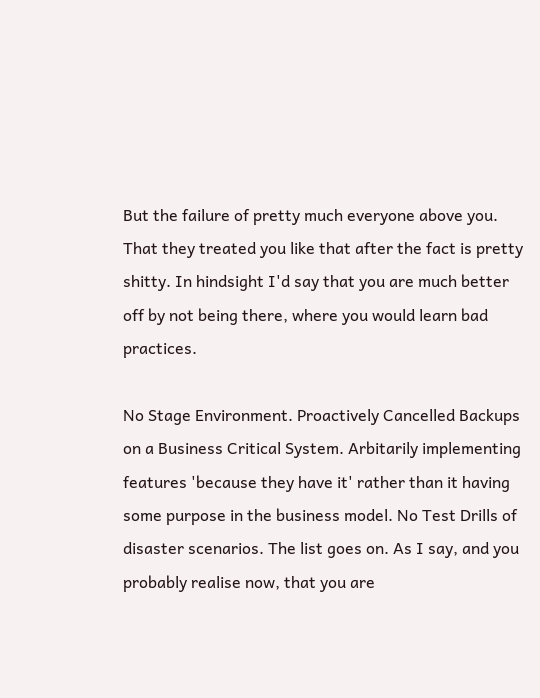But the failure of pretty much everyone above you. That they treated you like that after the fact is pretty shitty. In hindsight I'd say that you are much better off by not being there, where you would learn bad practices.

No Stage Environment. Proactively Cancelled Backups on a Business Critical System. Arbitarily implementing features 'because they have it' rather than it having some purpose in the business model. No Test Drills of disaster scenarios. The list goes on. As I say, and you probably realise now, that you are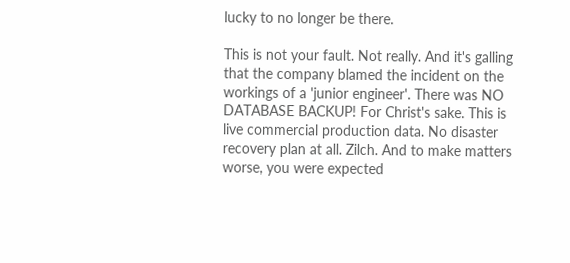lucky to no longer be there.

This is not your fault. Not really. And it's galling that the company blamed the incident on the workings of a 'junior engineer'. There was NO DATABASE BACKUP! For Christ's sake. This is live commercial production data. No disaster recovery plan at all. Zilch. And to make matters worse, you were expected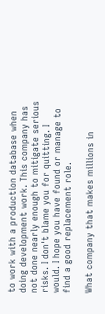to work with a production database when doing development work. This company has not done nearly enough to mitigate serious risks. I don't blame you for quitting. I would. I hope you have found or manage to find a good replacement role.

What company that makes millions in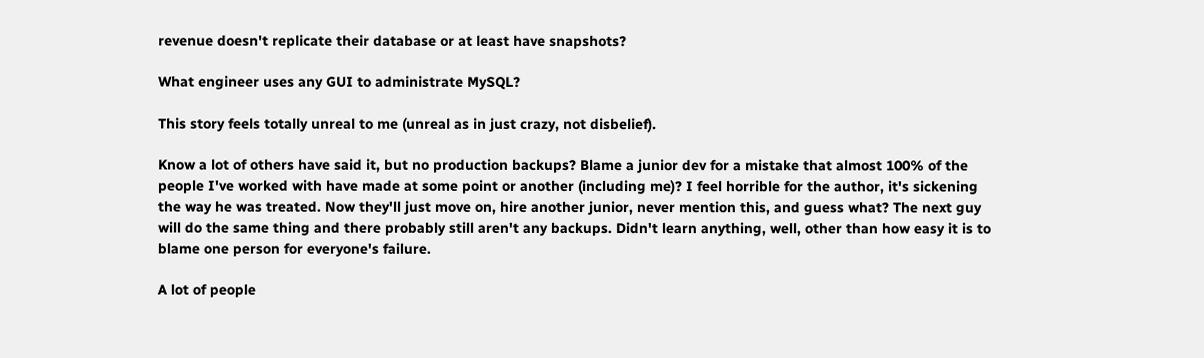revenue doesn't replicate their database or at least have snapshots?

What engineer uses any GUI to administrate MySQL?

This story feels totally unreal to me (unreal as in just crazy, not disbelief).

Know a lot of others have said it, but no production backups? Blame a junior dev for a mistake that almost 100% of the people I've worked with have made at some point or another (including me)? I feel horrible for the author, it's sickening the way he was treated. Now they'll just move on, hire another junior, never mention this, and guess what? The next guy will do the same thing and there probably still aren't any backups. Didn't learn anything, well, other than how easy it is to blame one person for everyone's failure.

A lot of people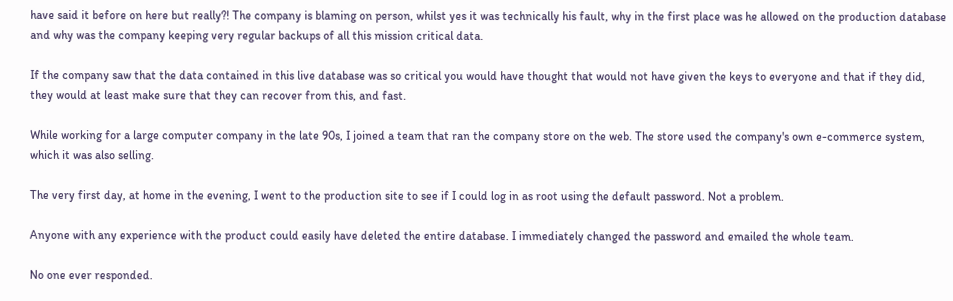have said it before on here but really?! The company is blaming on person, whilst yes it was technically his fault, why in the first place was he allowed on the production database and why was the company keeping very regular backups of all this mission critical data.

If the company saw that the data contained in this live database was so critical you would have thought that would not have given the keys to everyone and that if they did, they would at least make sure that they can recover from this, and fast.

While working for a large computer company in the late 90s, I joined a team that ran the company store on the web. The store used the company's own e-commerce system, which it was also selling.

The very first day, at home in the evening, I went to the production site to see if I could log in as root using the default password. Not a problem.

Anyone with any experience with the product could easily have deleted the entire database. I immediately changed the password and emailed the whole team.

No one ever responded.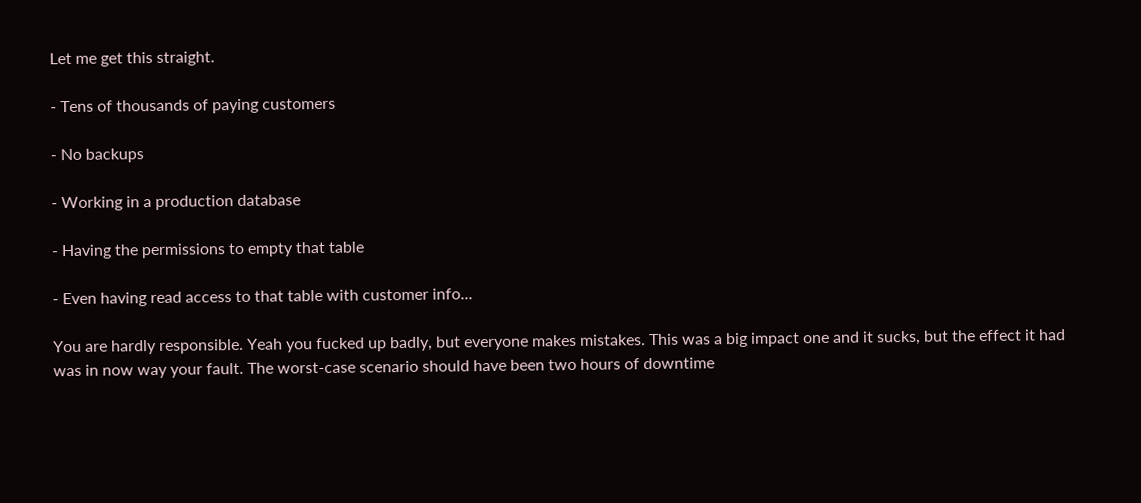Let me get this straight.

- Tens of thousands of paying customers

- No backups

- Working in a production database

- Having the permissions to empty that table

- Even having read access to that table with customer info...

You are hardly responsible. Yeah you fucked up badly, but everyone makes mistakes. This was a big impact one and it sucks, but the effect it had was in now way your fault. The worst-case scenario should have been two hours of downtime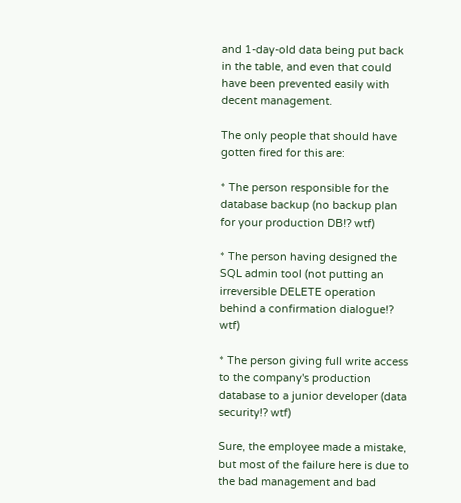and 1-day-old data being put back in the table, and even that could have been prevented easily with decent management.

The only people that should have gotten fired for this are:

* The person responsible for the database backup (no backup plan for your production DB!? wtf)

* The person having designed the SQL admin tool (not putting an irreversible DELETE operation behind a confirmation dialogue!? wtf)

* The person giving full write access to the company's production database to a junior developer (data security!? wtf)

Sure, the employee made a mistake, but most of the failure here is due to the bad management and bad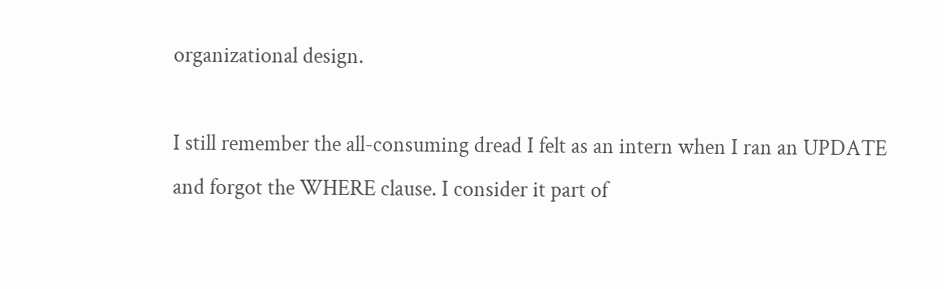organizational design.

I still remember the all-consuming dread I felt as an intern when I ran an UPDATE and forgot the WHERE clause. I consider it part of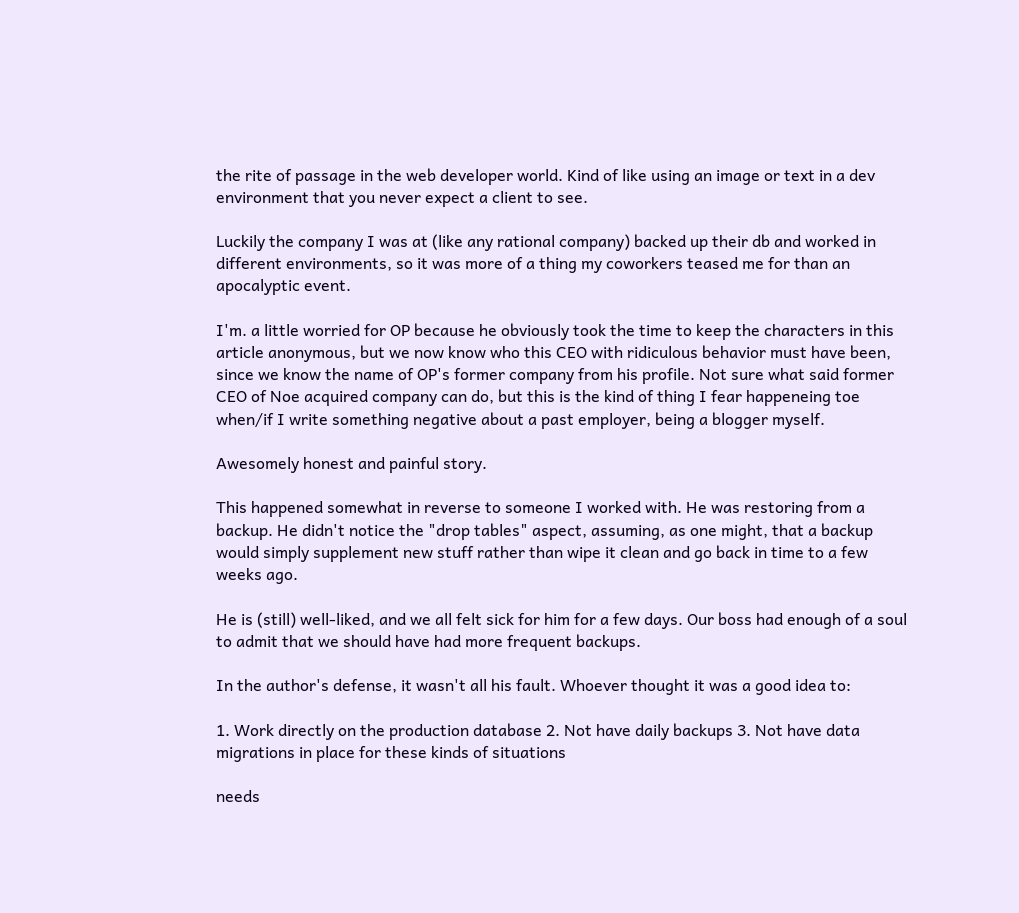the rite of passage in the web developer world. Kind of like using an image or text in a dev environment that you never expect a client to see.

Luckily the company I was at (like any rational company) backed up their db and worked in different environments, so it was more of a thing my coworkers teased me for than an apocalyptic event.

I'm. a little worried for OP because he obviously took the time to keep the characters in this article anonymous, but we now know who this CEO with ridiculous behavior must have been, since we know the name of OP's former company from his profile. Not sure what said former CEO of Noe acquired company can do, but this is the kind of thing I fear happeneing toe when/if I write something negative about a past employer, being a blogger myself.

Awesomely honest and painful story.

This happened somewhat in reverse to someone I worked with. He was restoring from a backup. He didn't notice the "drop tables" aspect, assuming, as one might, that a backup would simply supplement new stuff rather than wipe it clean and go back in time to a few weeks ago.

He is (still) well-liked, and we all felt sick for him for a few days. Our boss had enough of a soul to admit that we should have had more frequent backups.

In the author's defense, it wasn't all his fault. Whoever thought it was a good idea to:

1. Work directly on the production database 2. Not have daily backups 3. Not have data migrations in place for these kinds of situations

needs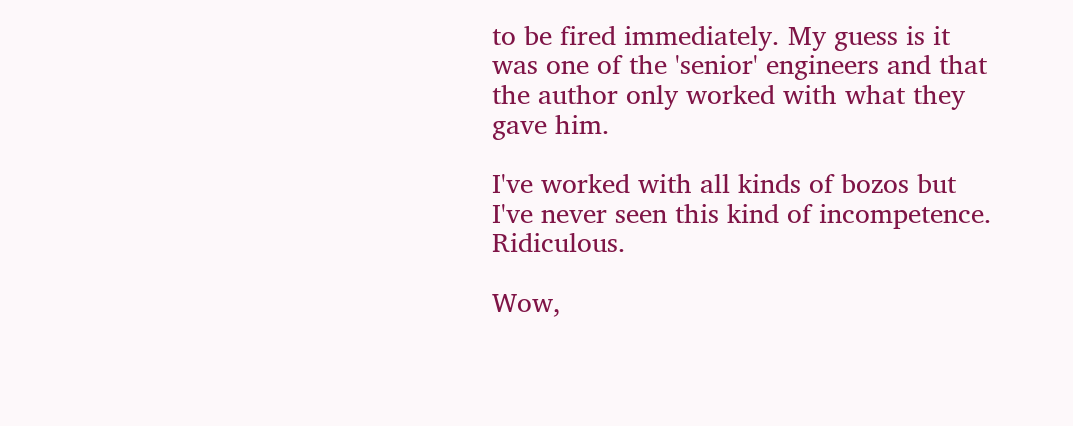to be fired immediately. My guess is it was one of the 'senior' engineers and that the author only worked with what they gave him.

I've worked with all kinds of bozos but I've never seen this kind of incompetence. Ridiculous.

Wow,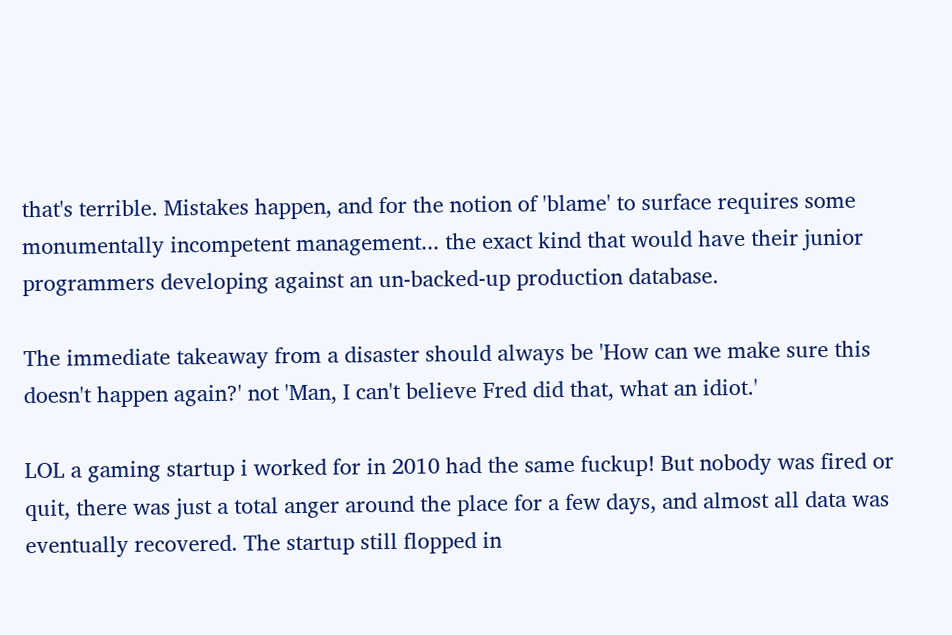that's terrible. Mistakes happen, and for the notion of 'blame' to surface requires some monumentally incompetent management... the exact kind that would have their junior programmers developing against an un-backed-up production database.

The immediate takeaway from a disaster should always be 'How can we make sure this doesn't happen again?' not 'Man, I can't believe Fred did that, what an idiot.'

LOL a gaming startup i worked for in 2010 had the same fuckup! But nobody was fired or quit, there was just a total anger around the place for a few days, and almost all data was eventually recovered. The startup still flopped in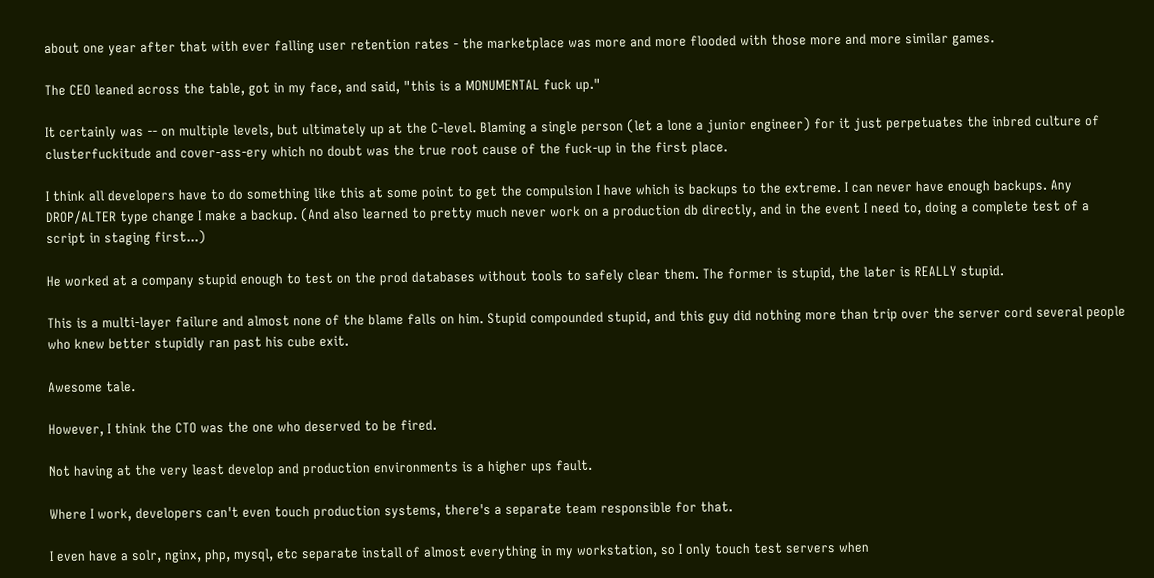about one year after that with ever falling user retention rates - the marketplace was more and more flooded with those more and more similar games.

The CEO leaned across the table, got in my face, and said, "this is a MONUMENTAL fuck up."

It certainly was -- on multiple levels, but ultimately up at the C-level. Blaming a single person (let a lone a junior engineer) for it just perpetuates the inbred culture of clusterfuckitude and cover-ass-ery which no doubt was the true root cause of the fuck-up in the first place.

I think all developers have to do something like this at some point to get the compulsion I have which is backups to the extreme. I can never have enough backups. Any DROP/ALTER type change I make a backup. (And also learned to pretty much never work on a production db directly, and in the event I need to, doing a complete test of a script in staging first...)

He worked at a company stupid enough to test on the prod databases without tools to safely clear them. The former is stupid, the later is REALLY stupid.

This is a multi-layer failure and almost none of the blame falls on him. Stupid compounded stupid, and this guy did nothing more than trip over the server cord several people who knew better stupidly ran past his cube exit.

Awesome tale.

However, I think the CTO was the one who deserved to be fired.

Not having at the very least develop and production environments is a higher ups fault.

Where I work, developers can't even touch production systems, there's a separate team responsible for that.

I even have a solr, nginx, php, mysql, etc separate install of almost everything in my workstation, so I only touch test servers when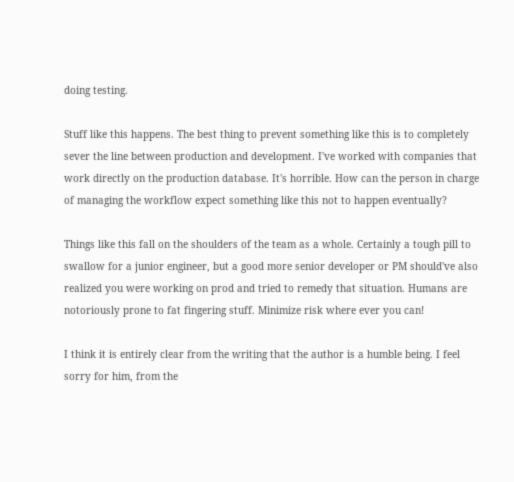doing testing.

Stuff like this happens. The best thing to prevent something like this is to completely sever the line between production and development. I've worked with companies that work directly on the production database. It's horrible. How can the person in charge of managing the workflow expect something like this not to happen eventually?

Things like this fall on the shoulders of the team as a whole. Certainly a tough pill to swallow for a junior engineer, but a good more senior developer or PM should've also realized you were working on prod and tried to remedy that situation. Humans are notoriously prone to fat fingering stuff. Minimize risk where ever you can!

I think it is entirely clear from the writing that the author is a humble being. I feel sorry for him, from the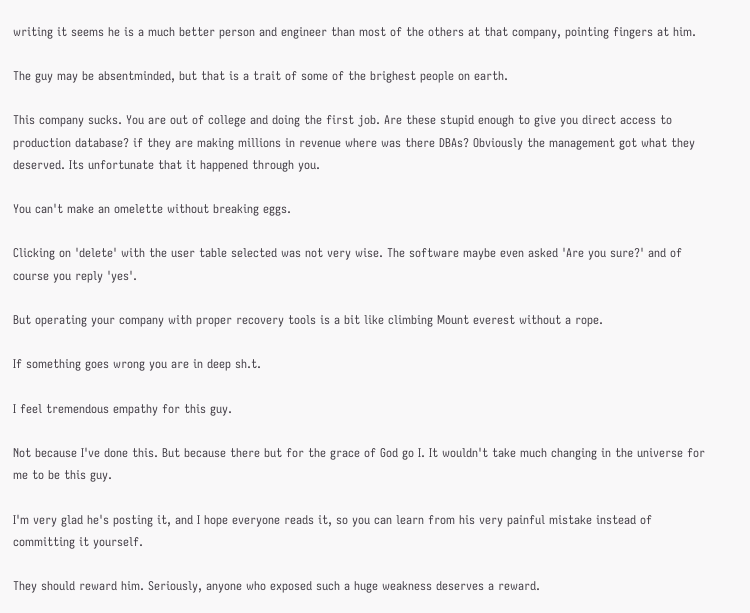writing it seems he is a much better person and engineer than most of the others at that company, pointing fingers at him.

The guy may be absentminded, but that is a trait of some of the brighest people on earth.

This company sucks. You are out of college and doing the first job. Are these stupid enough to give you direct access to production database? if they are making millions in revenue where was there DBAs? Obviously the management got what they deserved. Its unfortunate that it happened through you.

You can't make an omelette without breaking eggs.

Clicking on 'delete' with the user table selected was not very wise. The software maybe even asked 'Are you sure?' and of course you reply 'yes'.

But operating your company with proper recovery tools is a bit like climbing Mount everest without a rope.

If something goes wrong you are in deep sh.t.

I feel tremendous empathy for this guy.

Not because I've done this. But because there but for the grace of God go I. It wouldn't take much changing in the universe for me to be this guy.

I'm very glad he's posting it, and I hope everyone reads it, so you can learn from his very painful mistake instead of committing it yourself.

They should reward him. Seriously, anyone who exposed such a huge weakness deserves a reward.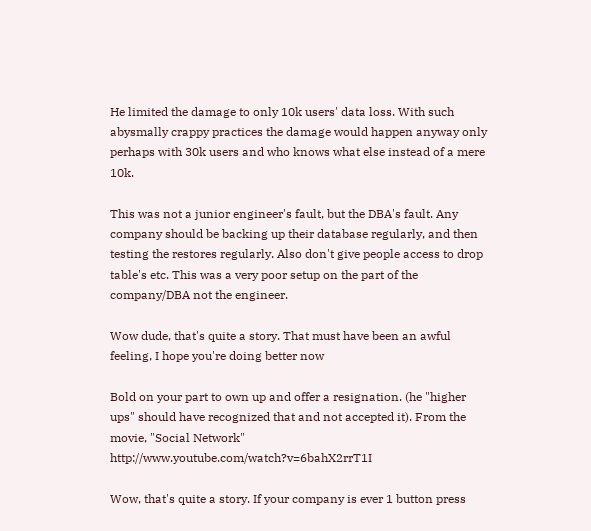He limited the damage to only 10k users' data loss. With such abysmally crappy practices the damage would happen anyway only perhaps with 30k users and who knows what else instead of a mere 10k.

This was not a junior engineer's fault, but the DBA's fault. Any company should be backing up their database regularly, and then testing the restores regularly. Also don't give people access to drop table's etc. This was a very poor setup on the part of the company/DBA not the engineer.

Wow dude, that's quite a story. That must have been an awful feeling, I hope you're doing better now

Bold on your part to own up and offer a resignation. (he "higher ups" should have recognized that and not accepted it). From the movie, "Social Network" http://www.youtube.com/watch?v=6bahX2rrT1I

Wow, that's quite a story. If your company is ever 1 button press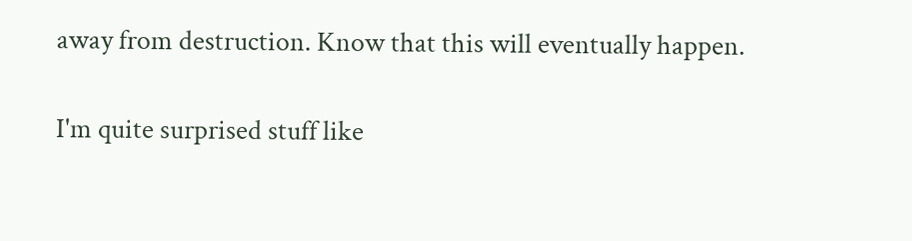away from destruction. Know that this will eventually happen.

I'm quite surprised stuff like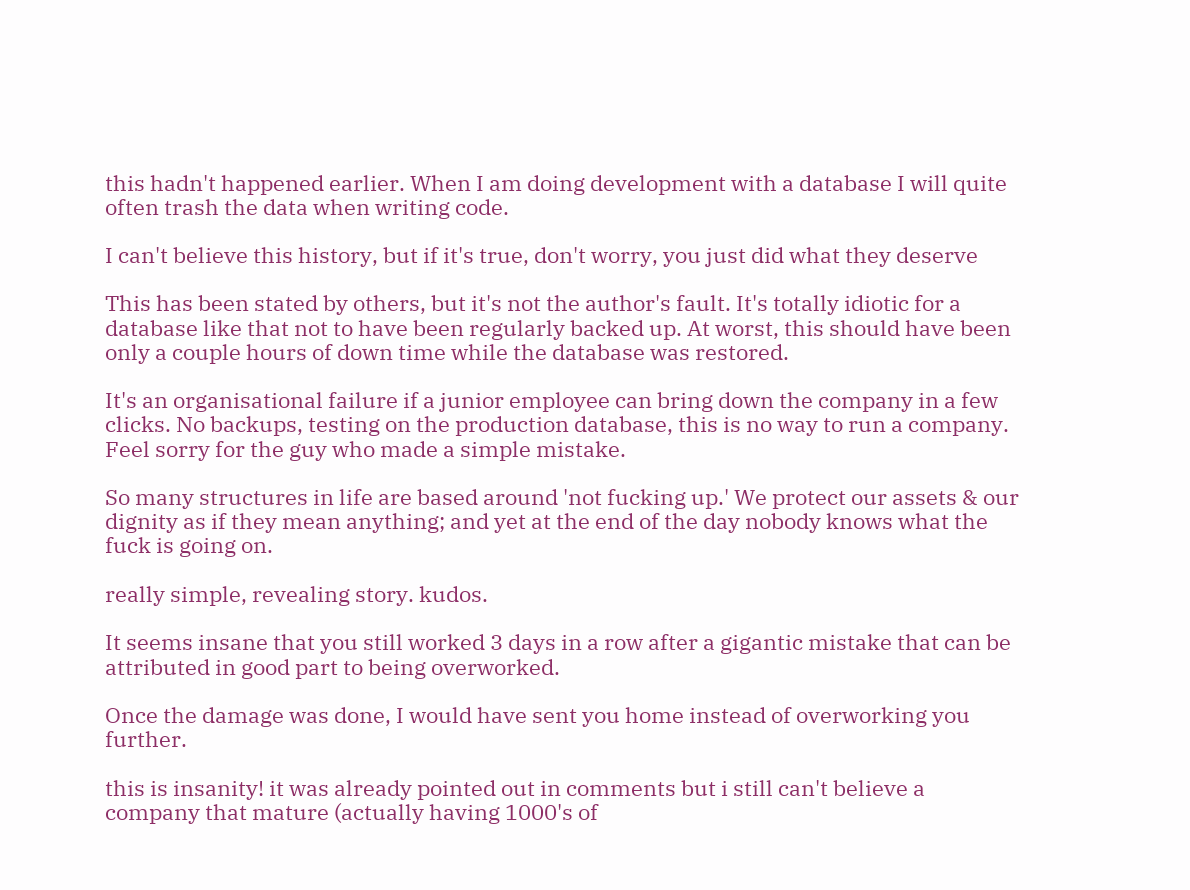this hadn't happened earlier. When I am doing development with a database I will quite often trash the data when writing code.

I can't believe this history, but if it's true, don't worry, you just did what they deserve

This has been stated by others, but it's not the author's fault. It's totally idiotic for a database like that not to have been regularly backed up. At worst, this should have been only a couple hours of down time while the database was restored.

It's an organisational failure if a junior employee can bring down the company in a few clicks. No backups, testing on the production database, this is no way to run a company. Feel sorry for the guy who made a simple mistake.

So many structures in life are based around 'not fucking up.' We protect our assets & our dignity as if they mean anything; and yet at the end of the day nobody knows what the fuck is going on.

really simple, revealing story. kudos.

It seems insane that you still worked 3 days in a row after a gigantic mistake that can be attributed in good part to being overworked.

Once the damage was done, I would have sent you home instead of overworking you further.

this is insanity! it was already pointed out in comments but i still can't believe a company that mature (actually having 1000's of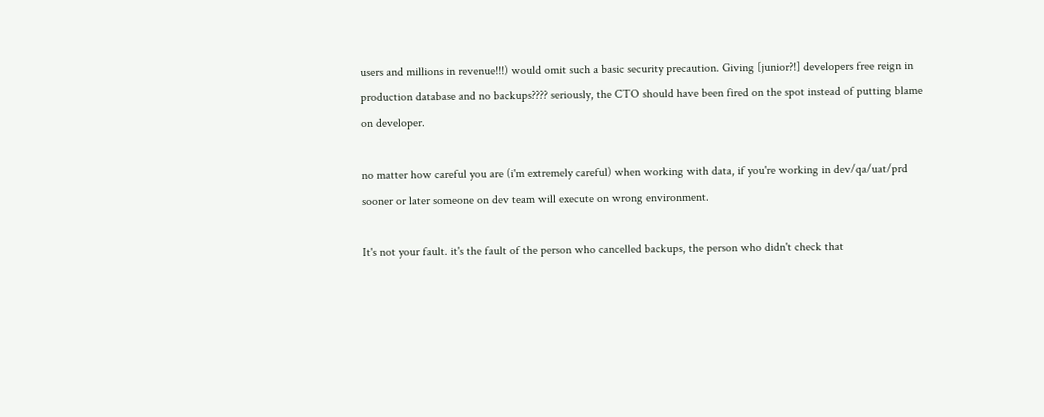users and millions in revenue!!!) would omit such a basic security precaution. Giving [junior?!] developers free reign in production database and no backups???? seriously, the CTO should have been fired on the spot instead of putting blame on developer.

no matter how careful you are (i'm extremely careful) when working with data, if you're working in dev/qa/uat/prd sooner or later someone on dev team will execute on wrong environment.

It's not your fault. it's the fault of the person who cancelled backups, the person who didn't check that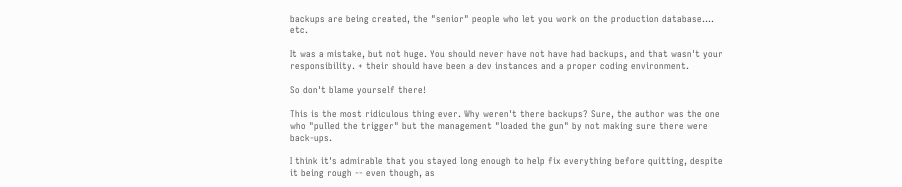backups are being created, the "senior" people who let you work on the production database.... etc.

It was a mistake, but not huge. You should never have not have had backups, and that wasn't your responsibility. + their should have been a dev instances and a proper coding environment.

So don't blame yourself there!

This is the most ridiculous thing ever. Why weren't there backups? Sure, the author was the one who "pulled the trigger" but the management "loaded the gun" by not making sure there were back-ups.

I think it's admirable that you stayed long enough to help fix everything before quitting, despite it being rough -- even though, as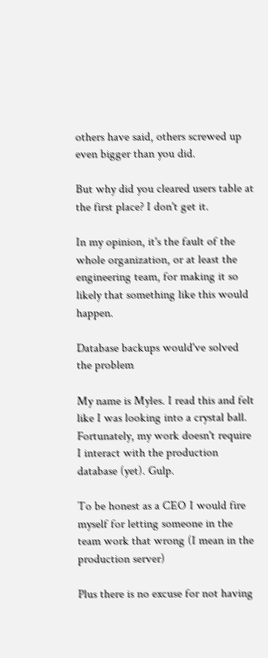others have said, others screwed up even bigger than you did.

But why did you cleared users table at the first place? I don't get it.

In my opinion, it's the fault of the whole organization, or at least the engineering team, for making it so likely that something like this would happen.

Database backups would've solved the problem

My name is Myles. I read this and felt like I was looking into a crystal ball. Fortunately, my work doesn't require I interact with the production database (yet). Gulp.

To be honest as a CEO I would fire myself for letting someone in the team work that wrong (I mean in the production server)

Plus there is no excuse for not having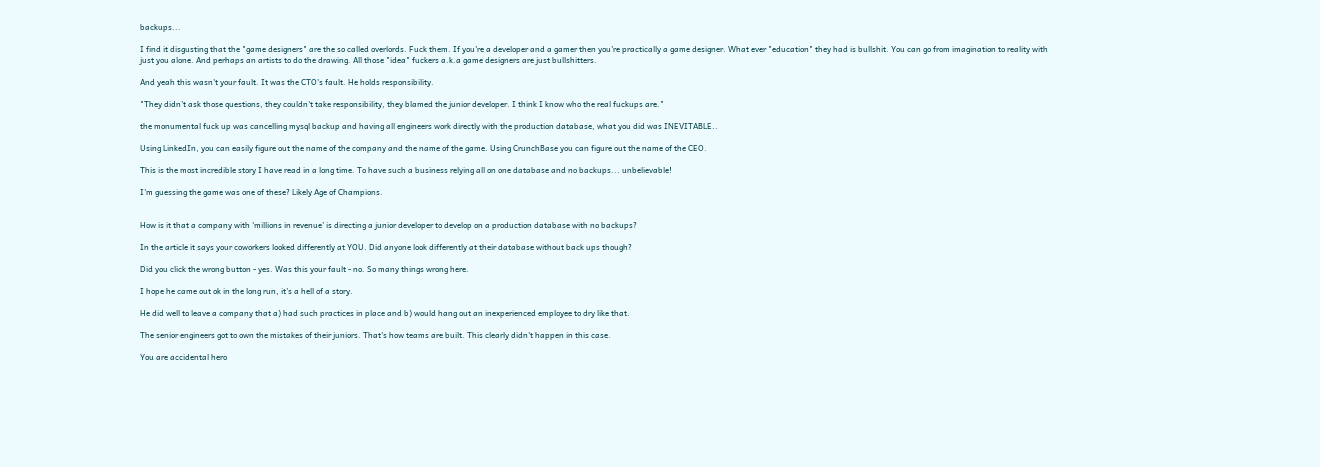backups...

I find it disgusting that the "game designers" are the so called overlords. Fuck them. If you're a developer and a gamer then you're practically a game designer. What ever "education" they had is bullshit. You can go from imagination to reality with just you alone. And perhaps an artists to do the drawing. All those "idea" fuckers a.k.a game designers are just bullshitters.

And yeah this wasn't your fault. It was the CTO's fault. He holds responsibility.

"They didn't ask those questions, they couldn't take responsibility, they blamed the junior developer. I think I know who the real fuckups are."

the monumental fuck up was cancelling mysql backup and having all engineers work directly with the production database, what you did was INEVITABLE..

Using LinkedIn, you can easily figure out the name of the company and the name of the game. Using CrunchBase you can figure out the name of the CEO.

This is the most incredible story I have read in a long time. To have such a business relying all on one database and no backups... unbelievable!

I'm guessing the game was one of these? Likely Age of Champions.


How is it that a company with 'millions in revenue' is directing a junior developer to develop on a production database with no backups?

In the article it says your coworkers looked differently at YOU. Did anyone look differently at their database without back ups though?

Did you click the wrong button - yes. Was this your fault - no. So many things wrong here.

I hope he came out ok in the long run, it's a hell of a story.

He did well to leave a company that a) had such practices in place and b) would hang out an inexperienced employee to dry like that.

The senior engineers got to own the mistakes of their juniors. That's how teams are built. This clearly didn't happen in this case.

You are accidental hero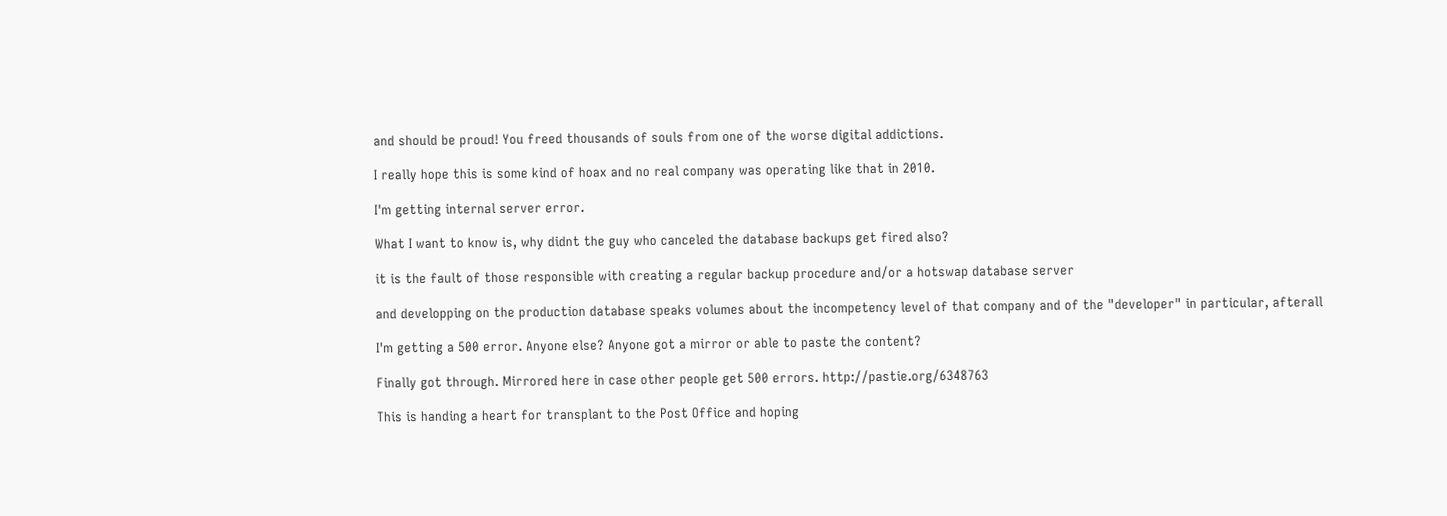and should be proud! You freed thousands of souls from one of the worse digital addictions.

I really hope this is some kind of hoax and no real company was operating like that in 2010.

I'm getting internal server error.

What I want to know is, why didnt the guy who canceled the database backups get fired also?

it is the fault of those responsible with creating a regular backup procedure and/or a hotswap database server

and developping on the production database speaks volumes about the incompetency level of that company and of the "developer" in particular, afterall

I'm getting a 500 error. Anyone else? Anyone got a mirror or able to paste the content?

Finally got through. Mirrored here in case other people get 500 errors. http://pastie.org/6348763

This is handing a heart for transplant to the Post Office and hoping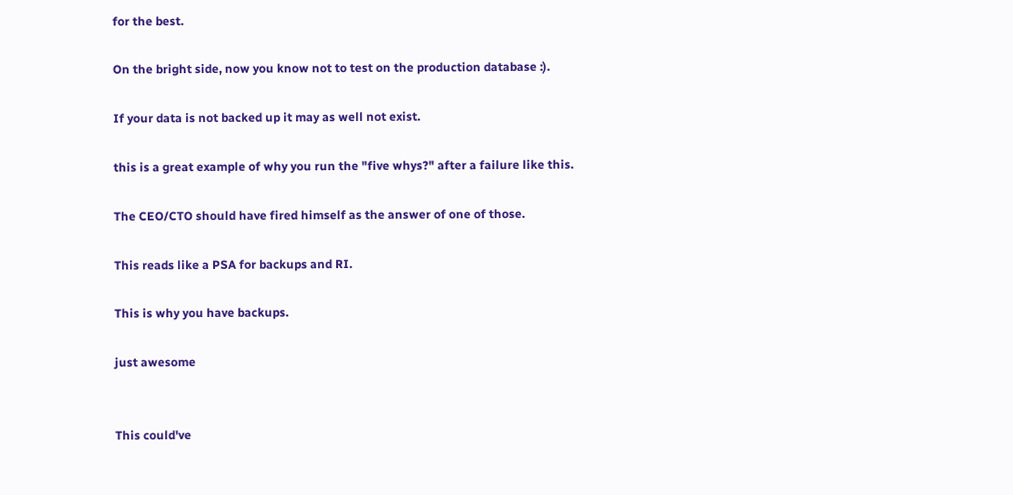for the best.

On the bright side, now you know not to test on the production database :).

If your data is not backed up it may as well not exist.

this is a great example of why you run the "five whys?" after a failure like this.

The CEO/CTO should have fired himself as the answer of one of those.

This reads like a PSA for backups and RI.

This is why you have backups.

just awesome


This could've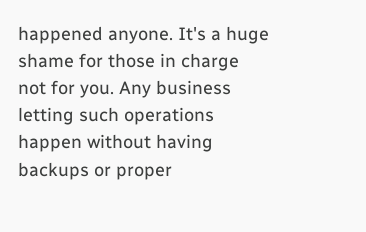happened anyone. It's a huge shame for those in charge not for you. Any business letting such operations happen without having backups or proper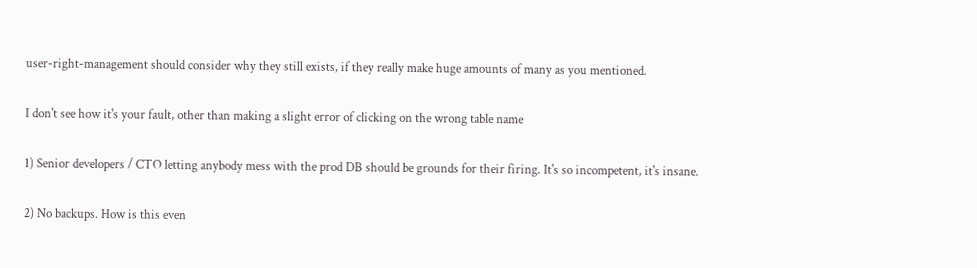user-right-management should consider why they still exists, if they really make huge amounts of many as you mentioned.

I don't see how it's your fault, other than making a slight error of clicking on the wrong table name

1) Senior developers / CTO letting anybody mess with the prod DB should be grounds for their firing. It's so incompetent, it's insane.

2) No backups. How is this even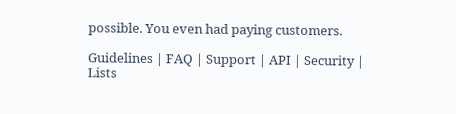possible. You even had paying customers.

Guidelines | FAQ | Support | API | Security | Lists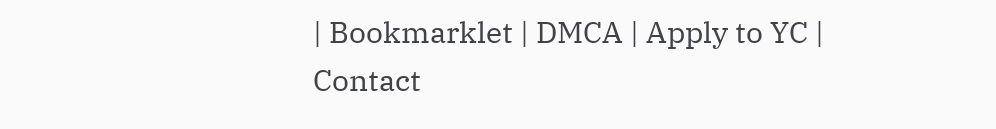| Bookmarklet | DMCA | Apply to YC | Contact